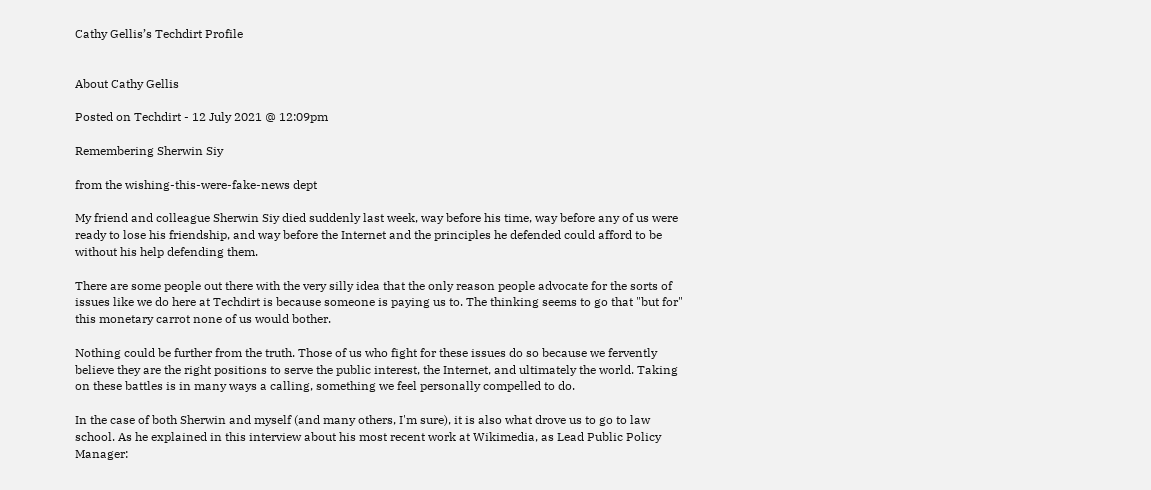Cathy Gellis’s Techdirt Profile


About Cathy Gellis

Posted on Techdirt - 12 July 2021 @ 12:09pm

Remembering Sherwin Siy

from the wishing-this-were-fake-news dept

My friend and colleague Sherwin Siy died suddenly last week, way before his time, way before any of us were ready to lose his friendship, and way before the Internet and the principles he defended could afford to be without his help defending them.

There are some people out there with the very silly idea that the only reason people advocate for the sorts of issues like we do here at Techdirt is because someone is paying us to. The thinking seems to go that "but for" this monetary carrot none of us would bother.

Nothing could be further from the truth. Those of us who fight for these issues do so because we fervently believe they are the right positions to serve the public interest, the Internet, and ultimately the world. Taking on these battles is in many ways a calling, something we feel personally compelled to do.

In the case of both Sherwin and myself (and many others, I'm sure), it is also what drove us to go to law school. As he explained in this interview about his most recent work at Wikimedia, as Lead Public Policy Manager: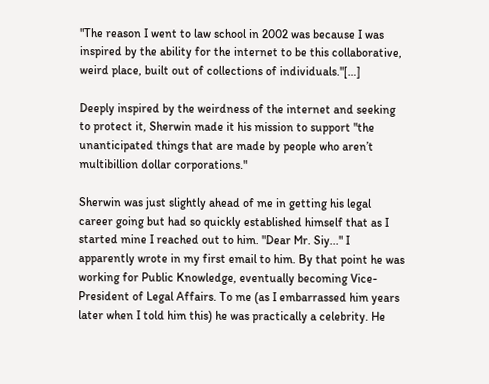"The reason I went to law school in 2002 was because I was inspired by the ability for the internet to be this collaborative, weird place, built out of collections of individuals."[…]

Deeply inspired by the weirdness of the internet and seeking to protect it, Sherwin made it his mission to support "the unanticipated things that are made by people who aren’t multibillion dollar corporations."

Sherwin was just slightly ahead of me in getting his legal career going but had so quickly established himself that as I started mine I reached out to him. "Dear Mr. Siy..." I apparently wrote in my first email to him. By that point he was working for Public Knowledge, eventually becoming Vice-President of Legal Affairs. To me (as I embarrassed him years later when I told him this) he was practically a celebrity. He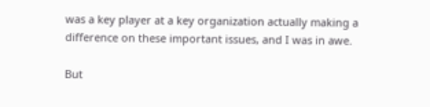was a key player at a key organization actually making a difference on these important issues, and I was in awe.

But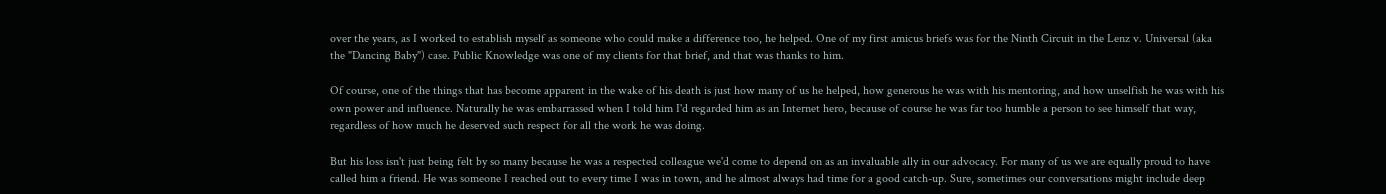over the years, as I worked to establish myself as someone who could make a difference too, he helped. One of my first amicus briefs was for the Ninth Circuit in the Lenz v. Universal (aka the "Dancing Baby") case. Public Knowledge was one of my clients for that brief, and that was thanks to him.

Of course, one of the things that has become apparent in the wake of his death is just how many of us he helped, how generous he was with his mentoring, and how unselfish he was with his own power and influence. Naturally he was embarrassed when I told him I'd regarded him as an Internet hero, because of course he was far too humble a person to see himself that way, regardless of how much he deserved such respect for all the work he was doing.

But his loss isn't just being felt by so many because he was a respected colleague we'd come to depend on as an invaluable ally in our advocacy. For many of us we are equally proud to have called him a friend. He was someone I reached out to every time I was in town, and he almost always had time for a good catch-up. Sure, sometimes our conversations might include deep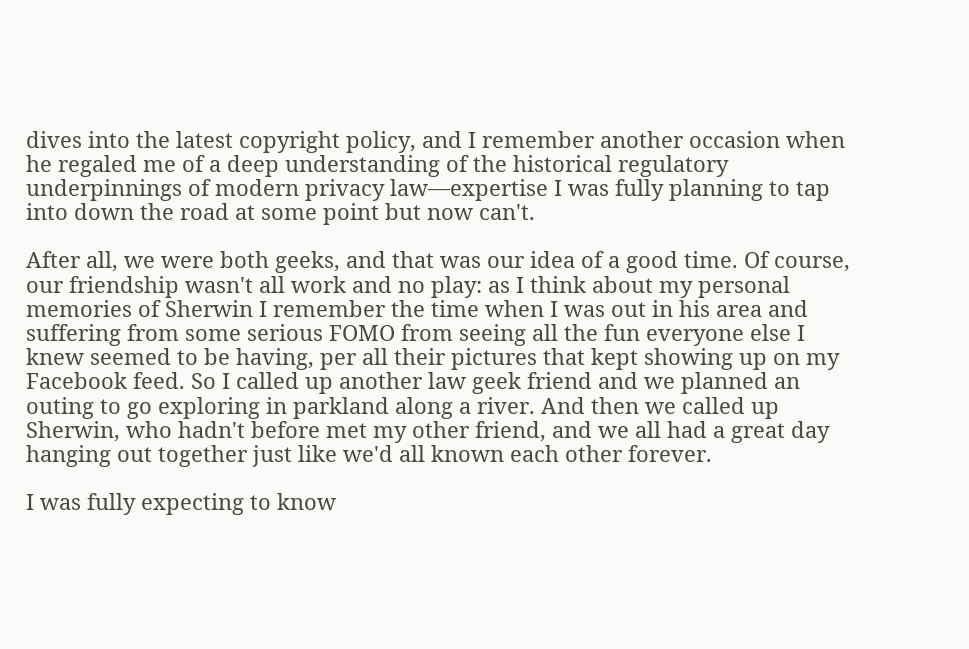dives into the latest copyright policy, and I remember another occasion when he regaled me of a deep understanding of the historical regulatory underpinnings of modern privacy law—expertise I was fully planning to tap into down the road at some point but now can't.

After all, we were both geeks, and that was our idea of a good time. Of course, our friendship wasn't all work and no play: as I think about my personal memories of Sherwin I remember the time when I was out in his area and suffering from some serious FOMO from seeing all the fun everyone else I knew seemed to be having, per all their pictures that kept showing up on my Facebook feed. So I called up another law geek friend and we planned an outing to go exploring in parkland along a river. And then we called up Sherwin, who hadn't before met my other friend, and we all had a great day hanging out together just like we'd all known each other forever.

I was fully expecting to know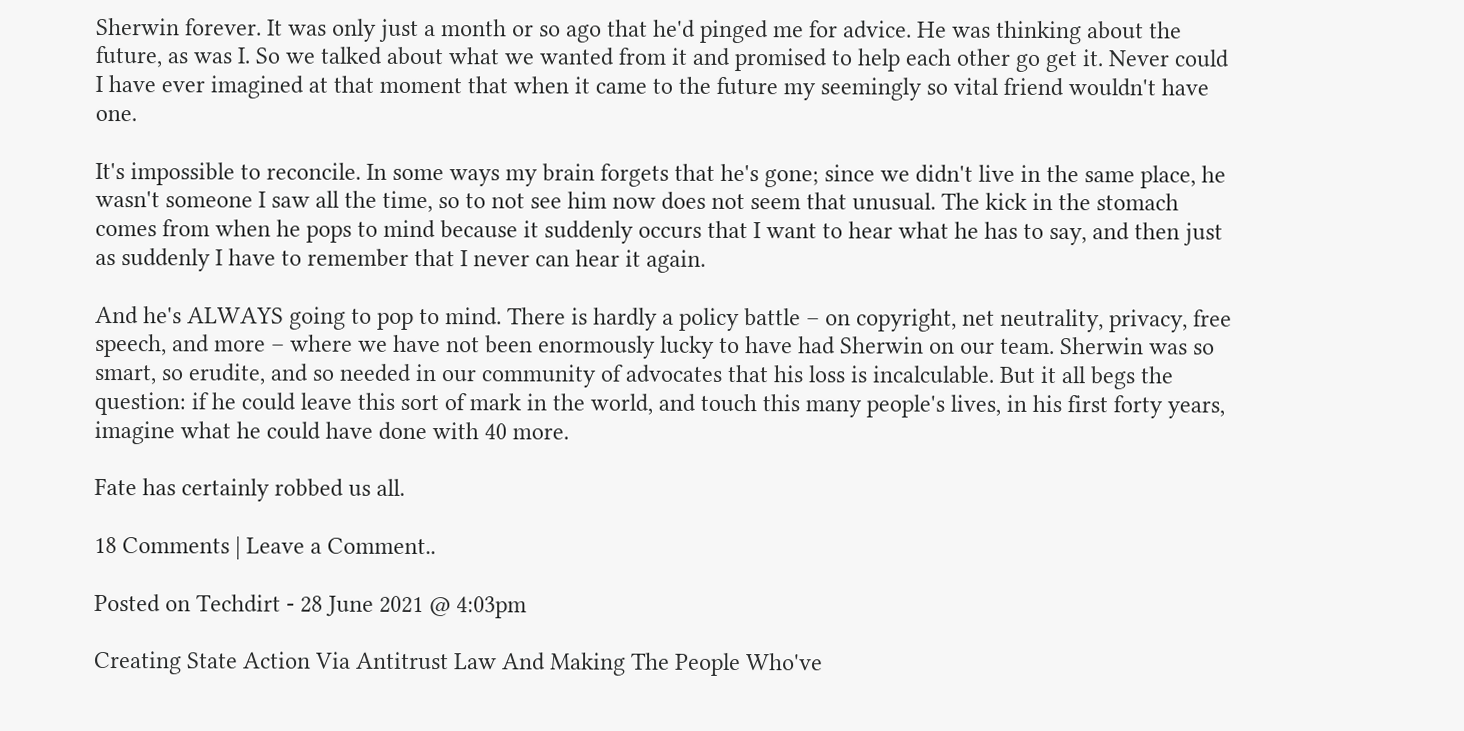Sherwin forever. It was only just a month or so ago that he'd pinged me for advice. He was thinking about the future, as was I. So we talked about what we wanted from it and promised to help each other go get it. Never could I have ever imagined at that moment that when it came to the future my seemingly so vital friend wouldn't have one.

It's impossible to reconcile. In some ways my brain forgets that he's gone; since we didn't live in the same place, he wasn't someone I saw all the time, so to not see him now does not seem that unusual. The kick in the stomach comes from when he pops to mind because it suddenly occurs that I want to hear what he has to say, and then just as suddenly I have to remember that I never can hear it again.

And he's ALWAYS going to pop to mind. There is hardly a policy battle – on copyright, net neutrality, privacy, free speech, and more – where we have not been enormously lucky to have had Sherwin on our team. Sherwin was so smart, so erudite, and so needed in our community of advocates that his loss is incalculable. But it all begs the question: if he could leave this sort of mark in the world, and touch this many people's lives, in his first forty years, imagine what he could have done with 40 more.

Fate has certainly robbed us all.

18 Comments | Leave a Comment..

Posted on Techdirt - 28 June 2021 @ 4:03pm

Creating State Action Via Antitrust Law And Making The People Who've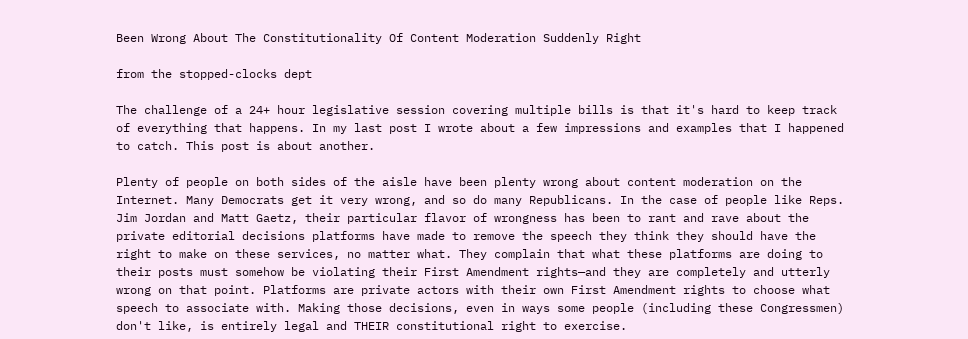Been Wrong About The Constitutionality Of Content Moderation Suddenly Right

from the stopped-clocks dept

The challenge of a 24+ hour legislative session covering multiple bills is that it's hard to keep track of everything that happens. In my last post I wrote about a few impressions and examples that I happened to catch. This post is about another.

Plenty of people on both sides of the aisle have been plenty wrong about content moderation on the Internet. Many Democrats get it very wrong, and so do many Republicans. In the case of people like Reps. Jim Jordan and Matt Gaetz, their particular flavor of wrongness has been to rant and rave about the private editorial decisions platforms have made to remove the speech they think they should have the right to make on these services, no matter what. They complain that what these platforms are doing to their posts must somehow be violating their First Amendment rights—and they are completely and utterly wrong on that point. Platforms are private actors with their own First Amendment rights to choose what speech to associate with. Making those decisions, even in ways some people (including these Congressmen) don't like, is entirely legal and THEIR constitutional right to exercise.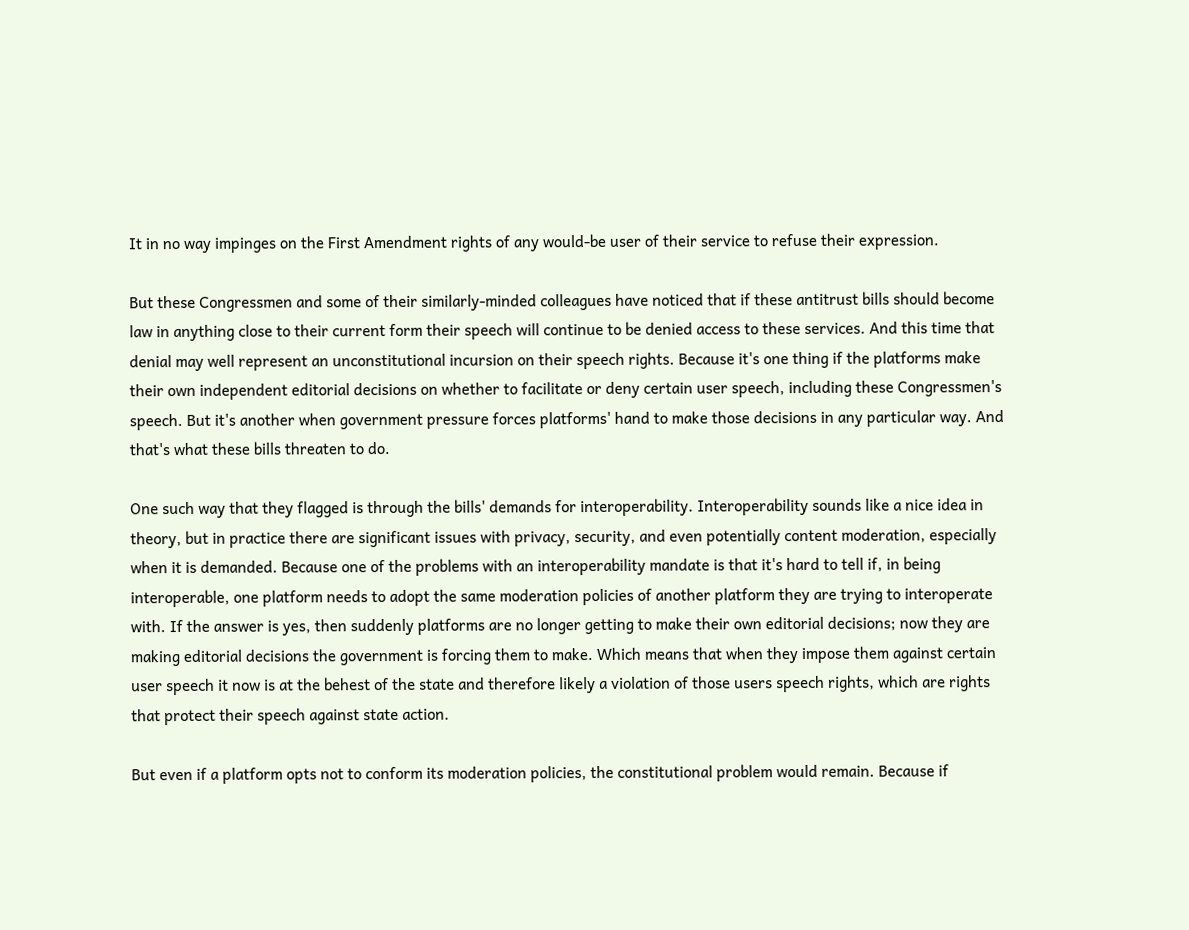It in no way impinges on the First Amendment rights of any would-be user of their service to refuse their expression.

But these Congressmen and some of their similarly-minded colleagues have noticed that if these antitrust bills should become law in anything close to their current form their speech will continue to be denied access to these services. And this time that denial may well represent an unconstitutional incursion on their speech rights. Because it's one thing if the platforms make their own independent editorial decisions on whether to facilitate or deny certain user speech, including these Congressmen's speech. But it's another when government pressure forces platforms' hand to make those decisions in any particular way. And that's what these bills threaten to do.

One such way that they flagged is through the bills' demands for interoperability. Interoperability sounds like a nice idea in theory, but in practice there are significant issues with privacy, security, and even potentially content moderation, especially when it is demanded. Because one of the problems with an interoperability mandate is that it's hard to tell if, in being interoperable, one platform needs to adopt the same moderation policies of another platform they are trying to interoperate with. If the answer is yes, then suddenly platforms are no longer getting to make their own editorial decisions; now they are making editorial decisions the government is forcing them to make. Which means that when they impose them against certain user speech it now is at the behest of the state and therefore likely a violation of those users speech rights, which are rights that protect their speech against state action.

But even if a platform opts not to conform its moderation policies, the constitutional problem would remain. Because if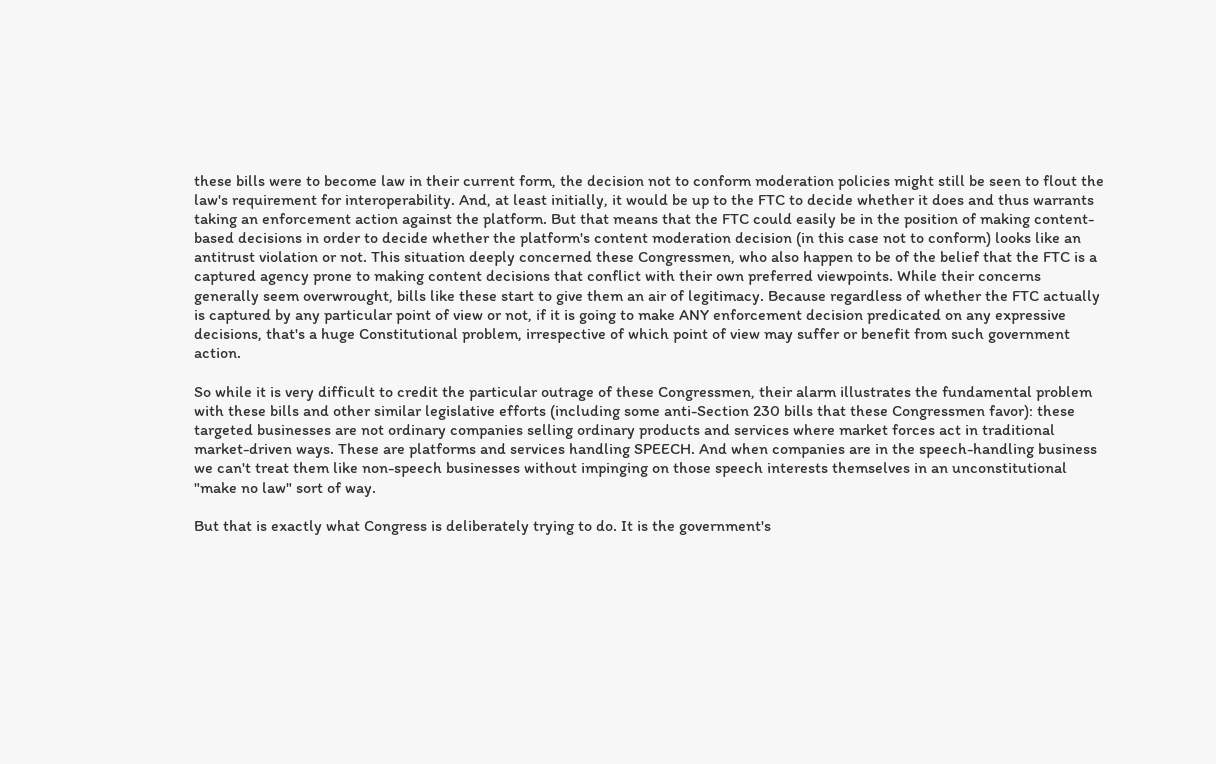these bills were to become law in their current form, the decision not to conform moderation policies might still be seen to flout the law's requirement for interoperability. And, at least initially, it would be up to the FTC to decide whether it does and thus warrants taking an enforcement action against the platform. But that means that the FTC could easily be in the position of making content-based decisions in order to decide whether the platform's content moderation decision (in this case not to conform) looks like an antitrust violation or not. This situation deeply concerned these Congressmen, who also happen to be of the belief that the FTC is a captured agency prone to making content decisions that conflict with their own preferred viewpoints. While their concerns generally seem overwrought, bills like these start to give them an air of legitimacy. Because regardless of whether the FTC actually is captured by any particular point of view or not, if it is going to make ANY enforcement decision predicated on any expressive decisions, that's a huge Constitutional problem, irrespective of which point of view may suffer or benefit from such government action.

So while it is very difficult to credit the particular outrage of these Congressmen, their alarm illustrates the fundamental problem with these bills and other similar legislative efforts (including some anti-Section 230 bills that these Congressmen favor): these targeted businesses are not ordinary companies selling ordinary products and services where market forces act in traditional market-driven ways. These are platforms and services handling SPEECH. And when companies are in the speech-handling business we can't treat them like non-speech businesses without impinging on those speech interests themselves in an unconstitutional "make no law" sort of way.

But that is exactly what Congress is deliberately trying to do. It is the government's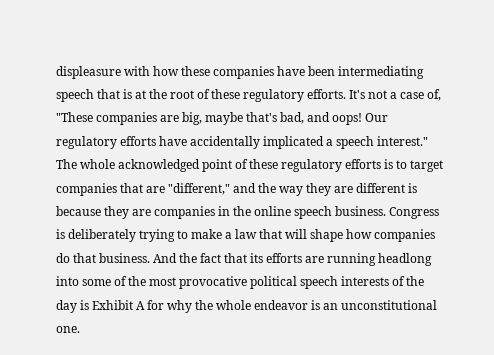displeasure with how these companies have been intermediating speech that is at the root of these regulatory efforts. It's not a case of, "These companies are big, maybe that's bad, and oops! Our regulatory efforts have accidentally implicated a speech interest." The whole acknowledged point of these regulatory efforts is to target companies that are "different," and the way they are different is because they are companies in the online speech business. Congress is deliberately trying to make a law that will shape how companies do that business. And the fact that its efforts are running headlong into some of the most provocative political speech interests of the day is Exhibit A for why the whole endeavor is an unconstitutional one.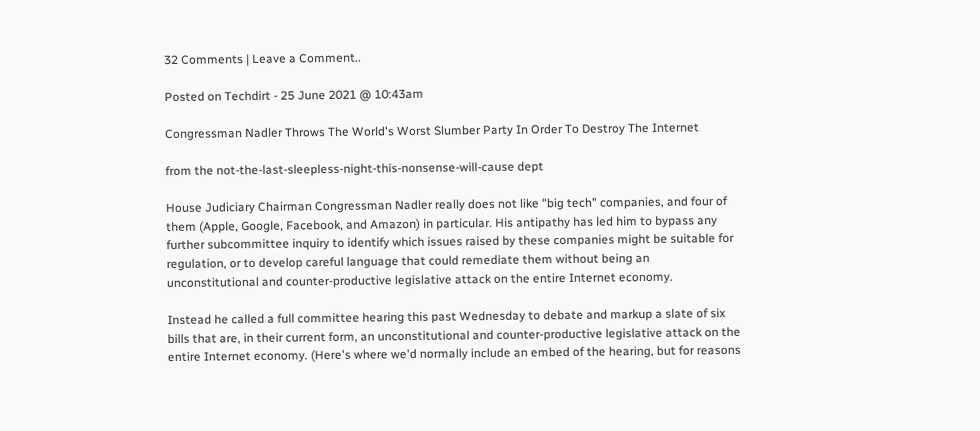32 Comments | Leave a Comment..

Posted on Techdirt - 25 June 2021 @ 10:43am

Congressman Nadler Throws The World's Worst Slumber Party In Order To Destroy The Internet

from the not-the-last-sleepless-night-this-nonsense-will-cause dept

House Judiciary Chairman Congressman Nadler really does not like "big tech" companies, and four of them (Apple, Google, Facebook, and Amazon) in particular. His antipathy has led him to bypass any further subcommittee inquiry to identify which issues raised by these companies might be suitable for regulation, or to develop careful language that could remediate them without being an unconstitutional and counter-productive legislative attack on the entire Internet economy.

Instead he called a full committee hearing this past Wednesday to debate and markup a slate of six bills that are, in their current form, an unconstitutional and counter-productive legislative attack on the entire Internet economy. (Here's where we'd normally include an embed of the hearing, but for reasons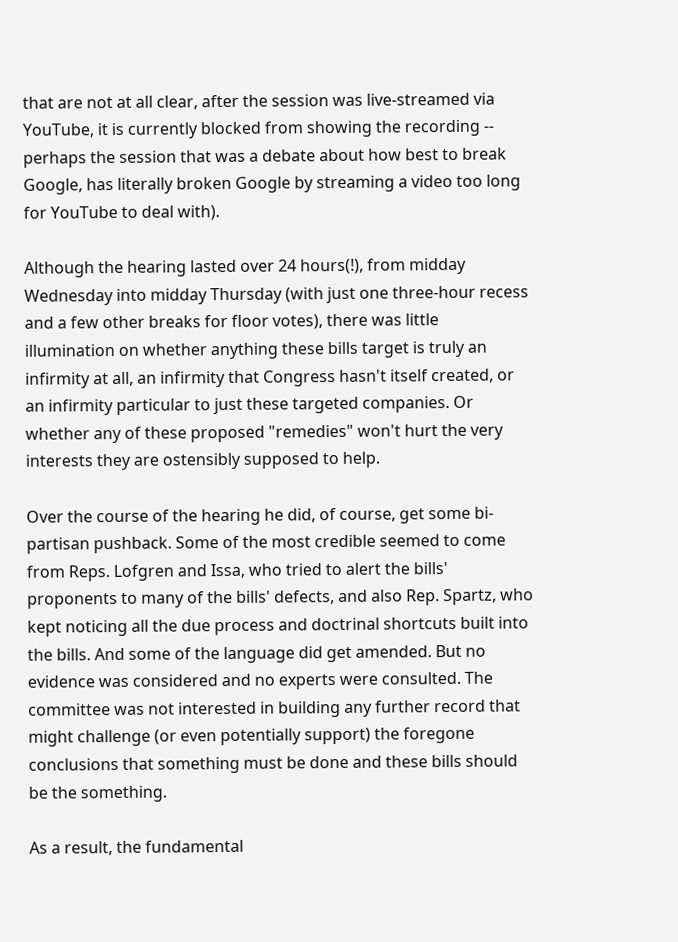that are not at all clear, after the session was live-streamed via YouTube, it is currently blocked from showing the recording -- perhaps the session that was a debate about how best to break Google, has literally broken Google by streaming a video too long for YouTube to deal with).

Although the hearing lasted over 24 hours(!), from midday Wednesday into midday Thursday (with just one three-hour recess and a few other breaks for floor votes), there was little illumination on whether anything these bills target is truly an infirmity at all, an infirmity that Congress hasn't itself created, or an infirmity particular to just these targeted companies. Or whether any of these proposed "remedies" won't hurt the very interests they are ostensibly supposed to help.

Over the course of the hearing he did, of course, get some bi-partisan pushback. Some of the most credible seemed to come from Reps. Lofgren and Issa, who tried to alert the bills' proponents to many of the bills' defects, and also Rep. Spartz, who kept noticing all the due process and doctrinal shortcuts built into the bills. And some of the language did get amended. But no evidence was considered and no experts were consulted. The committee was not interested in building any further record that might challenge (or even potentially support) the foregone conclusions that something must be done and these bills should be the something.

As a result, the fundamental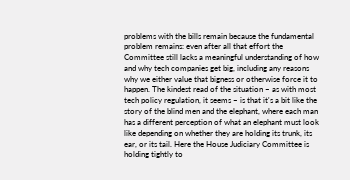problems with the bills remain because the fundamental problem remains: even after all that effort the Committee still lacks a meaningful understanding of how and why tech companies get big, including any reasons why we either value that bigness or otherwise force it to happen. The kindest read of the situation – as with most tech policy regulation, it seems – is that it's a bit like the story of the blind men and the elephant, where each man has a different perception of what an elephant must look like depending on whether they are holding its trunk, its ear, or its tail. Here the House Judiciary Committee is holding tightly to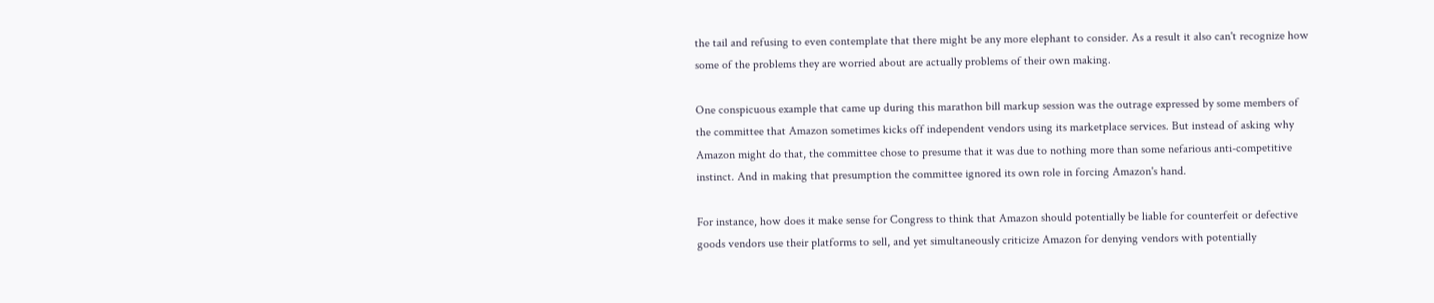the tail and refusing to even contemplate that there might be any more elephant to consider. As a result it also can't recognize how some of the problems they are worried about are actually problems of their own making.

One conspicuous example that came up during this marathon bill markup session was the outrage expressed by some members of the committee that Amazon sometimes kicks off independent vendors using its marketplace services. But instead of asking why Amazon might do that, the committee chose to presume that it was due to nothing more than some nefarious anti-competitive instinct. And in making that presumption the committee ignored its own role in forcing Amazon's hand.

For instance, how does it make sense for Congress to think that Amazon should potentially be liable for counterfeit or defective goods vendors use their platforms to sell, and yet simultaneously criticize Amazon for denying vendors with potentially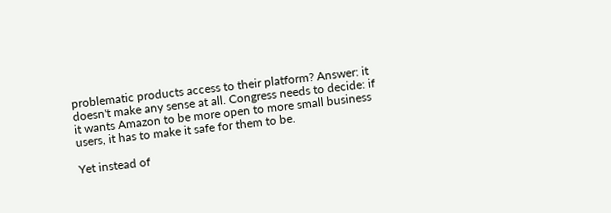problematic products access to their platform? Answer: it doesn't make any sense at all. Congress needs to decide: if it wants Amazon to be more open to more small business users, it has to make it safe for them to be.

Yet instead of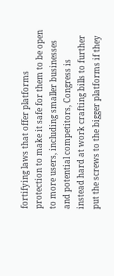fortifying laws that offer platforms protection to make it safe for them to be open to more users, including smaller businesses and potential competitors, Congress is instead hard at work crafting bills to further put the screws to the bigger platforms if they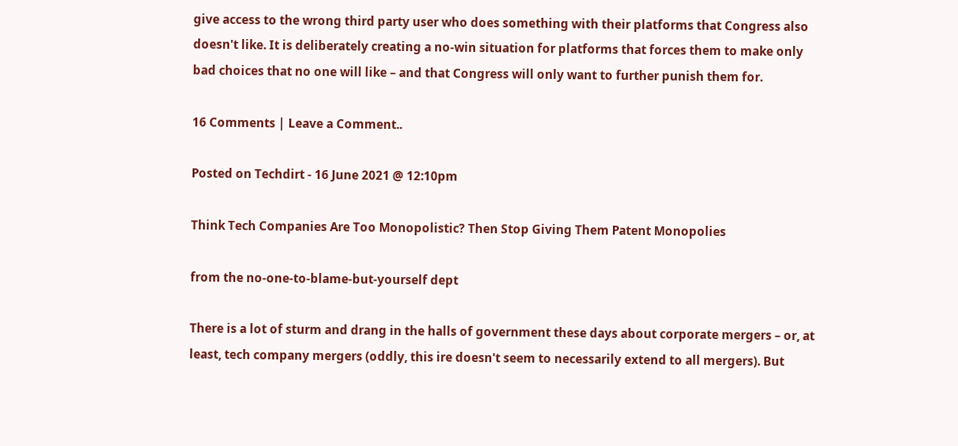give access to the wrong third party user who does something with their platforms that Congress also doesn't like. It is deliberately creating a no-win situation for platforms that forces them to make only bad choices that no one will like – and that Congress will only want to further punish them for.

16 Comments | Leave a Comment..

Posted on Techdirt - 16 June 2021 @ 12:10pm

Think Tech Companies Are Too Monopolistic? Then Stop Giving Them Patent Monopolies

from the no-one-to-blame-but-yourself dept

There is a lot of sturm and drang in the halls of government these days about corporate mergers – or, at least, tech company mergers (oddly, this ire doesn't seem to necessarily extend to all mergers). But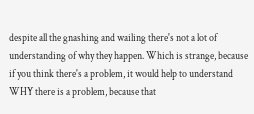despite all the gnashing and wailing there's not a lot of understanding of why they happen. Which is strange, because if you think there's a problem, it would help to understand WHY there is a problem, because that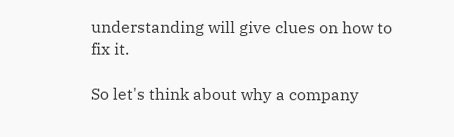understanding will give clues on how to fix it.

So let's think about why a company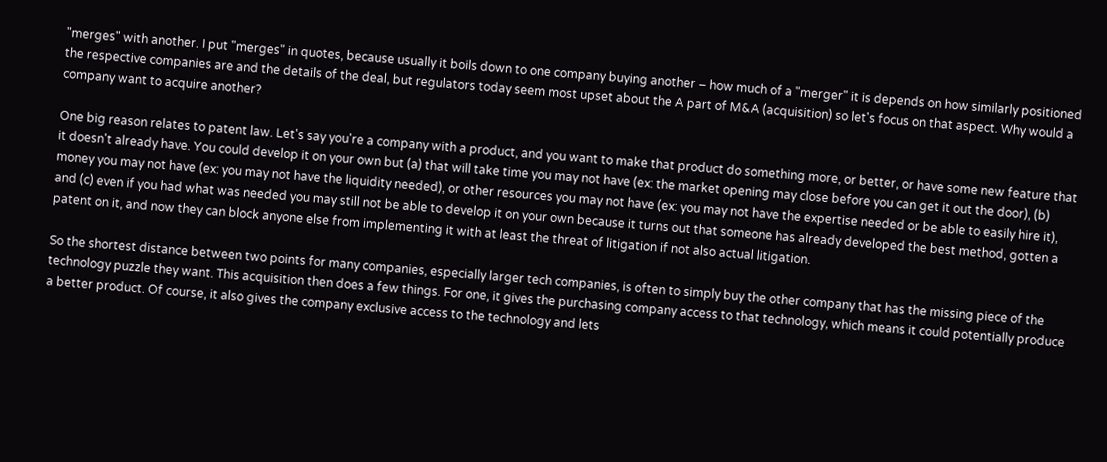"merges" with another. I put "merges" in quotes, because usually it boils down to one company buying another – how much of a "merger" it is depends on how similarly positioned the respective companies are and the details of the deal, but regulators today seem most upset about the A part of M&A (acquisition) so let's focus on that aspect. Why would a company want to acquire another?

One big reason relates to patent law. Let's say you're a company with a product, and you want to make that product do something more, or better, or have some new feature that it doesn't already have. You could develop it on your own but (a) that will take time you may not have (ex: the market opening may close before you can get it out the door), (b) money you may not have (ex: you may not have the liquidity needed), or other resources you may not have (ex: you may not have the expertise needed or be able to easily hire it), and (c) even if you had what was needed you may still not be able to develop it on your own because it turns out that someone has already developed the best method, gotten a patent on it, and now they can block anyone else from implementing it with at least the threat of litigation if not also actual litigation.

So the shortest distance between two points for many companies, especially larger tech companies, is often to simply buy the other company that has the missing piece of the technology puzzle they want. This acquisition then does a few things. For one, it gives the purchasing company access to that technology, which means it could potentially produce a better product. Of course, it also gives the company exclusive access to the technology and lets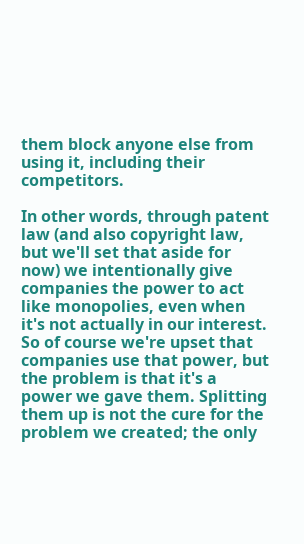them block anyone else from using it, including their competitors.

In other words, through patent law (and also copyright law, but we'll set that aside for now) we intentionally give companies the power to act like monopolies, even when it's not actually in our interest. So of course we're upset that companies use that power, but the problem is that it's a power we gave them. Splitting them up is not the cure for the problem we created; the only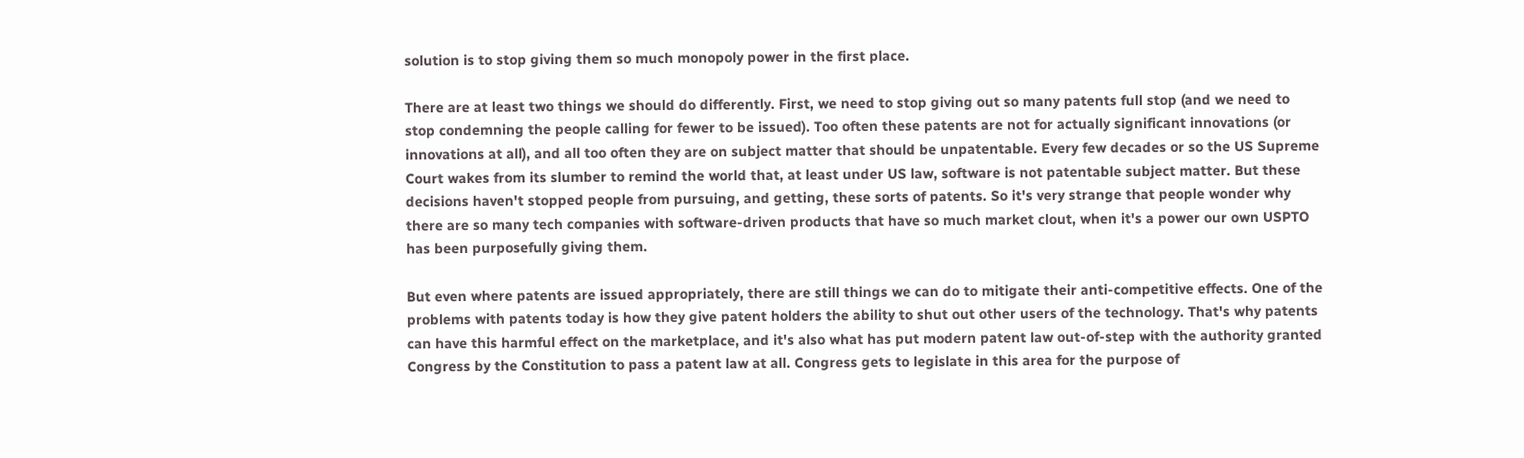solution is to stop giving them so much monopoly power in the first place.

There are at least two things we should do differently. First, we need to stop giving out so many patents full stop (and we need to stop condemning the people calling for fewer to be issued). Too often these patents are not for actually significant innovations (or innovations at all), and all too often they are on subject matter that should be unpatentable. Every few decades or so the US Supreme Court wakes from its slumber to remind the world that, at least under US law, software is not patentable subject matter. But these decisions haven't stopped people from pursuing, and getting, these sorts of patents. So it's very strange that people wonder why there are so many tech companies with software-driven products that have so much market clout, when it's a power our own USPTO has been purposefully giving them.

But even where patents are issued appropriately, there are still things we can do to mitigate their anti-competitive effects. One of the problems with patents today is how they give patent holders the ability to shut out other users of the technology. That's why patents can have this harmful effect on the marketplace, and it's also what has put modern patent law out-of-step with the authority granted Congress by the Constitution to pass a patent law at all. Congress gets to legislate in this area for the purpose of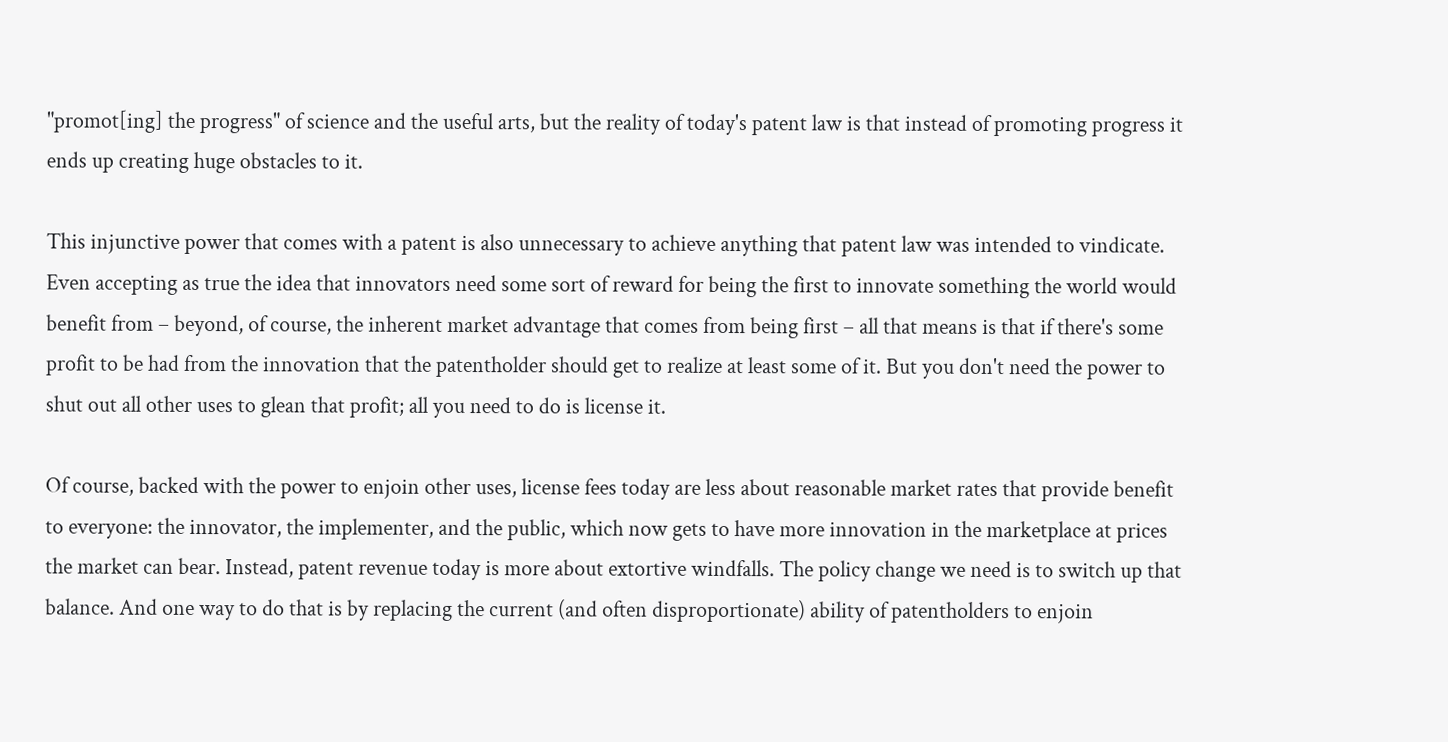"promot[ing] the progress" of science and the useful arts, but the reality of today's patent law is that instead of promoting progress it ends up creating huge obstacles to it.

This injunctive power that comes with a patent is also unnecessary to achieve anything that patent law was intended to vindicate. Even accepting as true the idea that innovators need some sort of reward for being the first to innovate something the world would benefit from – beyond, of course, the inherent market advantage that comes from being first – all that means is that if there's some profit to be had from the innovation that the patentholder should get to realize at least some of it. But you don't need the power to shut out all other uses to glean that profit; all you need to do is license it.

Of course, backed with the power to enjoin other uses, license fees today are less about reasonable market rates that provide benefit to everyone: the innovator, the implementer, and the public, which now gets to have more innovation in the marketplace at prices the market can bear. Instead, patent revenue today is more about extortive windfalls. The policy change we need is to switch up that balance. And one way to do that is by replacing the current (and often disproportionate) ability of patentholders to enjoin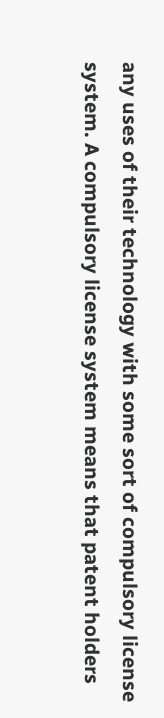any uses of their technology with some sort of compulsory license system. A compulsory license system means that patent holders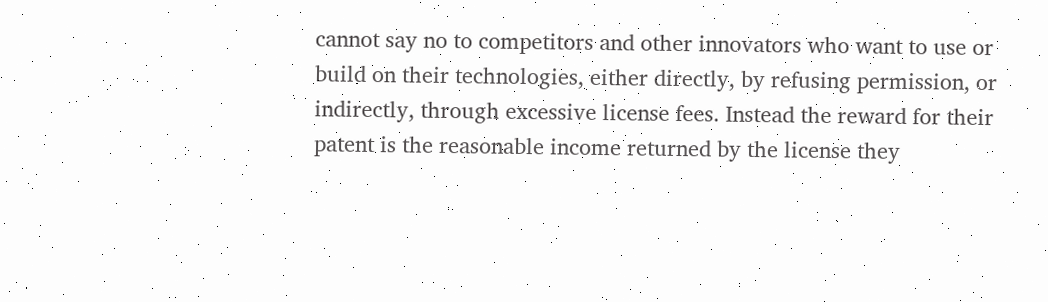cannot say no to competitors and other innovators who want to use or build on their technologies, either directly, by refusing permission, or indirectly, through excessive license fees. Instead the reward for their patent is the reasonable income returned by the license they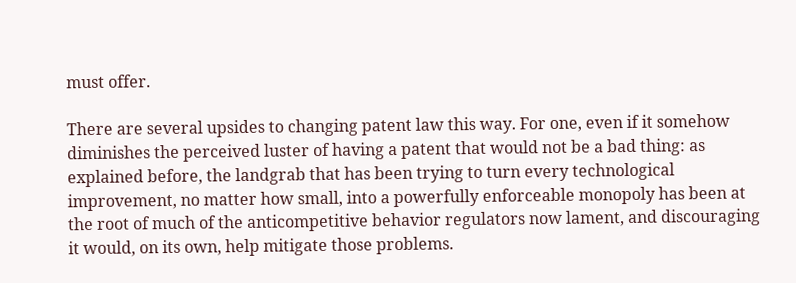must offer.

There are several upsides to changing patent law this way. For one, even if it somehow diminishes the perceived luster of having a patent that would not be a bad thing: as explained before, the landgrab that has been trying to turn every technological improvement, no matter how small, into a powerfully enforceable monopoly has been at the root of much of the anticompetitive behavior regulators now lament, and discouraging it would, on its own, help mitigate those problems.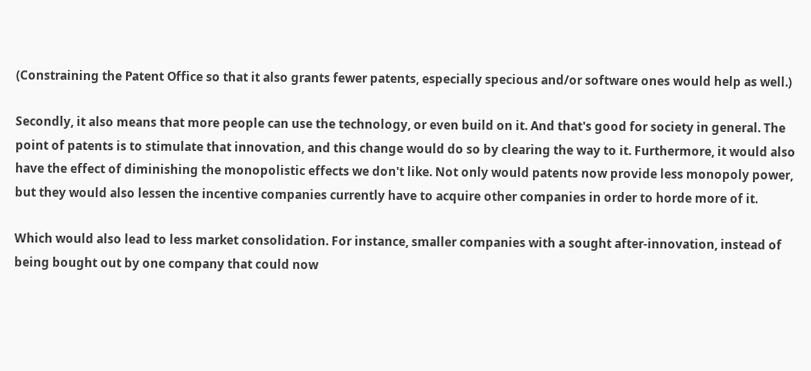(Constraining the Patent Office so that it also grants fewer patents, especially specious and/or software ones would help as well.)

Secondly, it also means that more people can use the technology, or even build on it. And that's good for society in general. The point of patents is to stimulate that innovation, and this change would do so by clearing the way to it. Furthermore, it would also have the effect of diminishing the monopolistic effects we don't like. Not only would patents now provide less monopoly power, but they would also lessen the incentive companies currently have to acquire other companies in order to horde more of it.

Which would also lead to less market consolidation. For instance, smaller companies with a sought after-innovation, instead of being bought out by one company that could now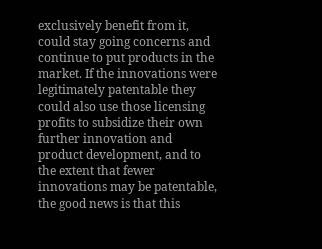exclusively benefit from it, could stay going concerns and continue to put products in the market. If the innovations were legitimately patentable they could also use those licensing profits to subsidize their own further innovation and product development, and to the extent that fewer innovations may be patentable, the good news is that this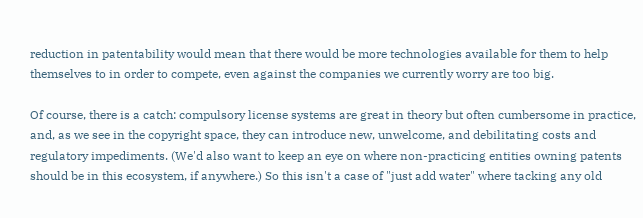reduction in patentability would mean that there would be more technologies available for them to help themselves to in order to compete, even against the companies we currently worry are too big.

Of course, there is a catch: compulsory license systems are great in theory but often cumbersome in practice, and, as we see in the copyright space, they can introduce new, unwelcome, and debilitating costs and regulatory impediments. (We'd also want to keep an eye on where non-practicing entities owning patents should be in this ecosystem, if anywhere.) So this isn't a case of "just add water" where tacking any old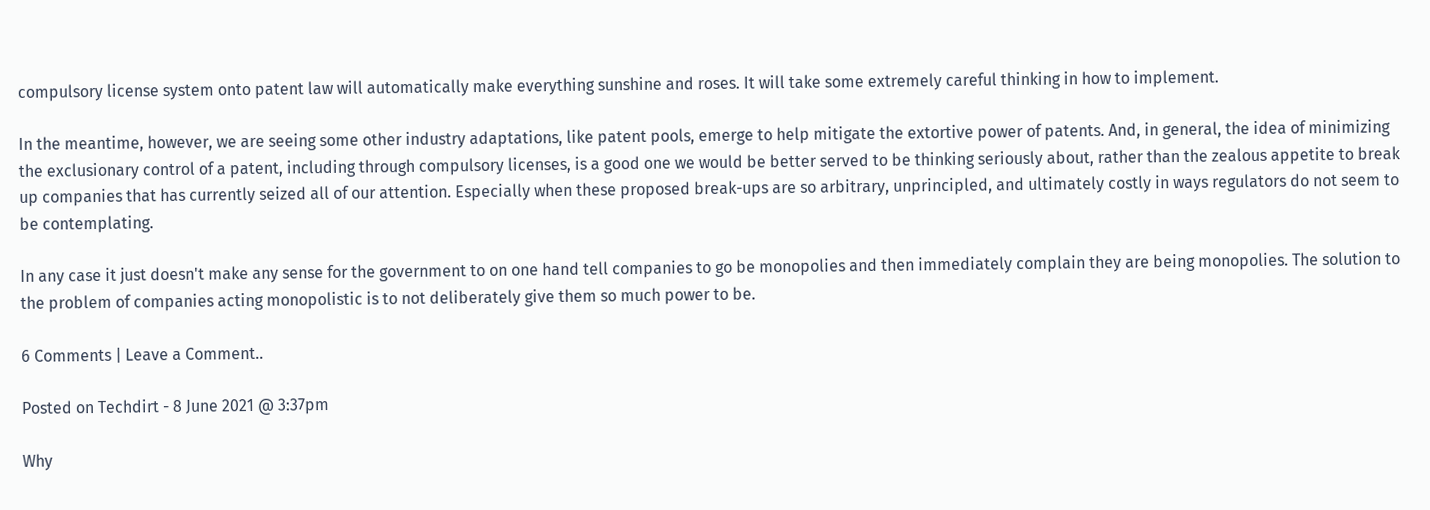compulsory license system onto patent law will automatically make everything sunshine and roses. It will take some extremely careful thinking in how to implement.

In the meantime, however, we are seeing some other industry adaptations, like patent pools, emerge to help mitigate the extortive power of patents. And, in general, the idea of minimizing the exclusionary control of a patent, including through compulsory licenses, is a good one we would be better served to be thinking seriously about, rather than the zealous appetite to break up companies that has currently seized all of our attention. Especially when these proposed break-ups are so arbitrary, unprincipled, and ultimately costly in ways regulators do not seem to be contemplating.

In any case it just doesn't make any sense for the government to on one hand tell companies to go be monopolies and then immediately complain they are being monopolies. The solution to the problem of companies acting monopolistic is to not deliberately give them so much power to be.

6 Comments | Leave a Comment..

Posted on Techdirt - 8 June 2021 @ 3:37pm

Why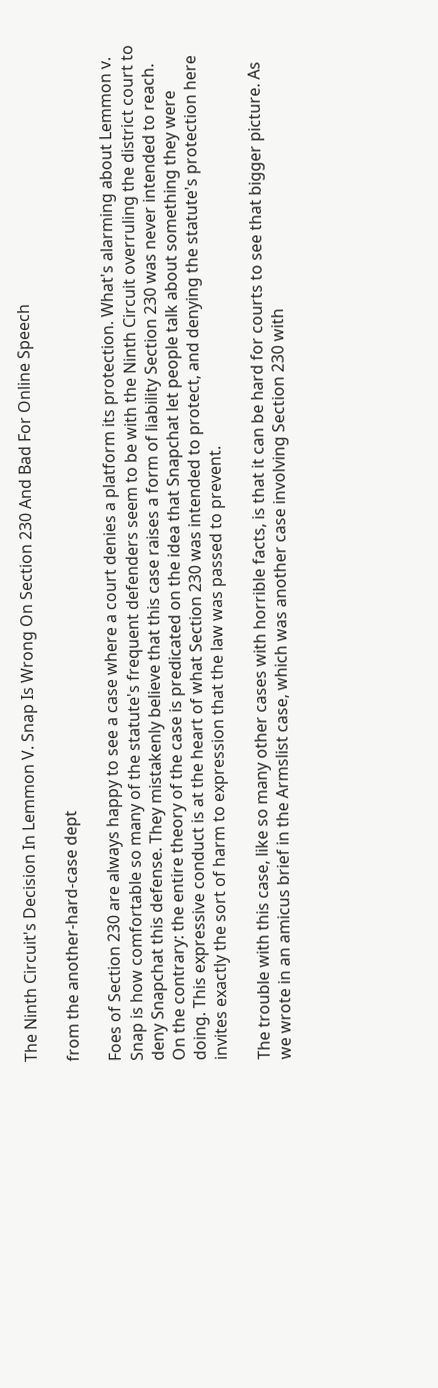The Ninth Circuit's Decision In Lemmon V. Snap Is Wrong On Section 230 And Bad For Online Speech

from the another-hard-case dept

Foes of Section 230 are always happy to see a case where a court denies a platform its protection. What's alarming about Lemmon v. Snap is how comfortable so many of the statute's frequent defenders seem to be with the Ninth Circuit overruling the district court to deny Snapchat this defense. They mistakenly believe that this case raises a form of liability Section 230 was never intended to reach. On the contrary: the entire theory of the case is predicated on the idea that Snapchat let people talk about something they were doing. This expressive conduct is at the heart of what Section 230 was intended to protect, and denying the statute's protection here invites exactly the sort of harm to expression that the law was passed to prevent.

The trouble with this case, like so many other cases with horrible facts, is that it can be hard for courts to see that bigger picture. As we wrote in an amicus brief in the Armslist case, which was another case involving Section 230 with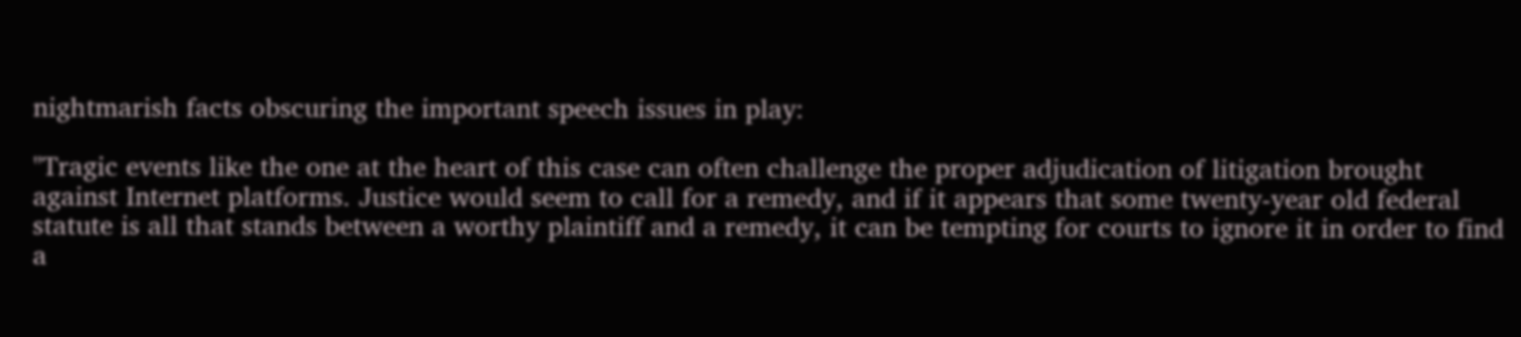nightmarish facts obscuring the important speech issues in play:

"Tragic events like the one at the heart of this case can often challenge the proper adjudication of litigation brought against Internet platforms. Justice would seem to call for a remedy, and if it appears that some twenty-year old federal statute is all that stands between a worthy plaintiff and a remedy, it can be tempting for courts to ignore it in order to find a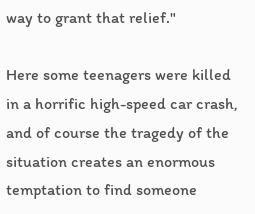way to grant that relief."

Here some teenagers were killed in a horrific high-speed car crash, and of course the tragedy of the situation creates an enormous temptation to find someone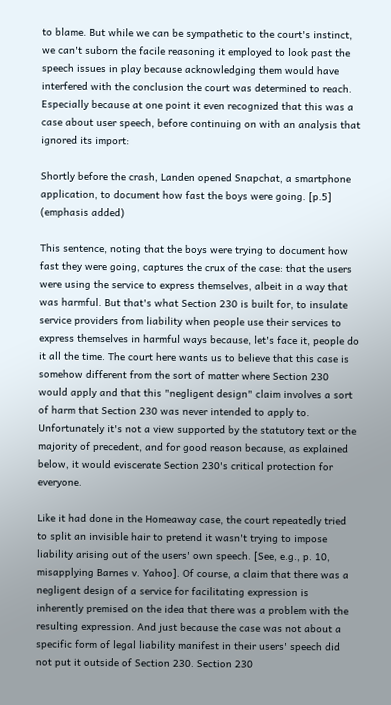to blame. But while we can be sympathetic to the court's instinct, we can't suborn the facile reasoning it employed to look past the speech issues in play because acknowledging them would have interfered with the conclusion the court was determined to reach. Especially because at one point it even recognized that this was a case about user speech, before continuing on with an analysis that ignored its import:

Shortly before the crash, Landen opened Snapchat, a smartphone application, to document how fast the boys were going. [p.5] (emphasis added)

This sentence, noting that the boys were trying to document how fast they were going, captures the crux of the case: that the users were using the service to express themselves, albeit in a way that was harmful. But that's what Section 230 is built for, to insulate service providers from liability when people use their services to express themselves in harmful ways because, let's face it, people do it all the time. The court here wants us to believe that this case is somehow different from the sort of matter where Section 230 would apply and that this "negligent design" claim involves a sort of harm that Section 230 was never intended to apply to. Unfortunately it's not a view supported by the statutory text or the majority of precedent, and for good reason because, as explained below, it would eviscerate Section 230's critical protection for everyone.

Like it had done in the Homeaway case, the court repeatedly tried to split an invisible hair to pretend it wasn't trying to impose liability arising out of the users' own speech. [See, e.g., p. 10, misapplying Barnes v. Yahoo]. Of course, a claim that there was a negligent design of a service for facilitating expression is inherently premised on the idea that there was a problem with the resulting expression. And just because the case was not about a specific form of legal liability manifest in their users' speech did not put it outside of Section 230. Section 230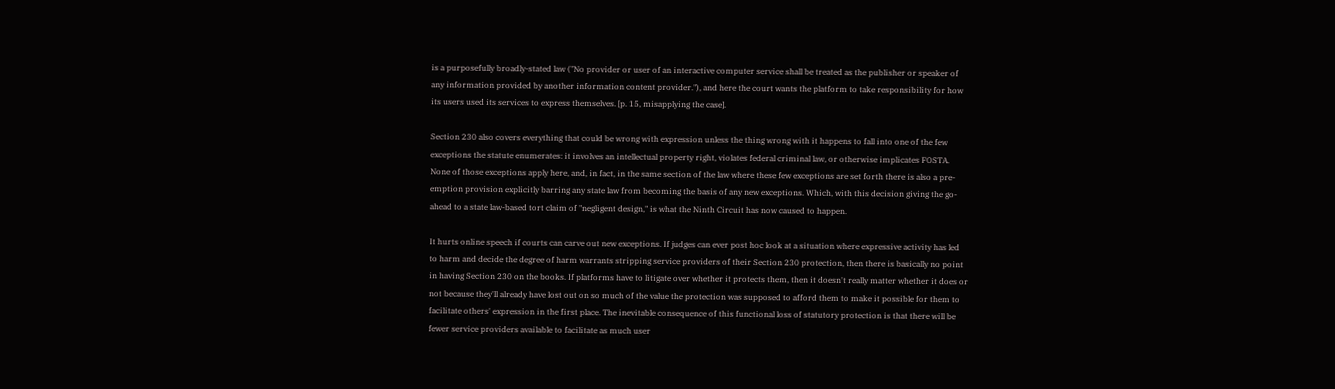is a purposefully broadly-stated law ("No provider or user of an interactive computer service shall be treated as the publisher or speaker of any information provided by another information content provider."), and here the court wants the platform to take responsibility for how its users used its services to express themselves. [p. 15, misapplying the case].

Section 230 also covers everything that could be wrong with expression unless the thing wrong with it happens to fall into one of the few exceptions the statute enumerates: it involves an intellectual property right, violates federal criminal law, or otherwise implicates FOSTA. None of those exceptions apply here, and, in fact, in the same section of the law where these few exceptions are set forth there is also a pre-emption provision explicitly barring any state law from becoming the basis of any new exceptions. Which, with this decision giving the go-ahead to a state law-based tort claim of "negligent design," is what the Ninth Circuit has now caused to happen.

It hurts online speech if courts can carve out new exceptions. If judges can ever post hoc look at a situation where expressive activity has led to harm and decide the degree of harm warrants stripping service providers of their Section 230 protection, then there is basically no point in having Section 230 on the books. If platforms have to litigate over whether it protects them, then it doesn't really matter whether it does or not because they'll already have lost out on so much of the value the protection was supposed to afford them to make it possible for them to facilitate others' expression in the first place. The inevitable consequence of this functional loss of statutory protection is that there will be fewer service providers available to facilitate as much user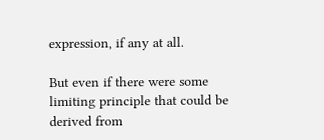expression, if any at all.

But even if there were some limiting principle that could be derived from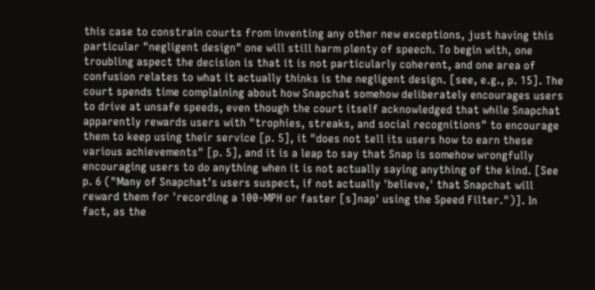this case to constrain courts from inventing any other new exceptions, just having this particular "negligent design" one will still harm plenty of speech. To begin with, one troubling aspect the decision is that it is not particularly coherent, and one area of confusion relates to what it actually thinks is the negligent design. [see, e.g., p. 15]. The court spends time complaining about how Snapchat somehow deliberately encourages users to drive at unsafe speeds, even though the court itself acknowledged that while Snapchat apparently rewards users with "trophies, streaks, and social recognitions" to encourage them to keep using their service [p. 5], it "does not tell its users how to earn these various achievements" [p. 5], and it is a leap to say that Snap is somehow wrongfully encouraging users to do anything when it is not actually saying anything of the kind. [See p. 6 ("Many of Snapchat’s users suspect, if not actually 'believe,' that Snapchat will reward them for 'recording a 100-MPH or faster [s]nap' using the Speed Filter.")]. In fact, as the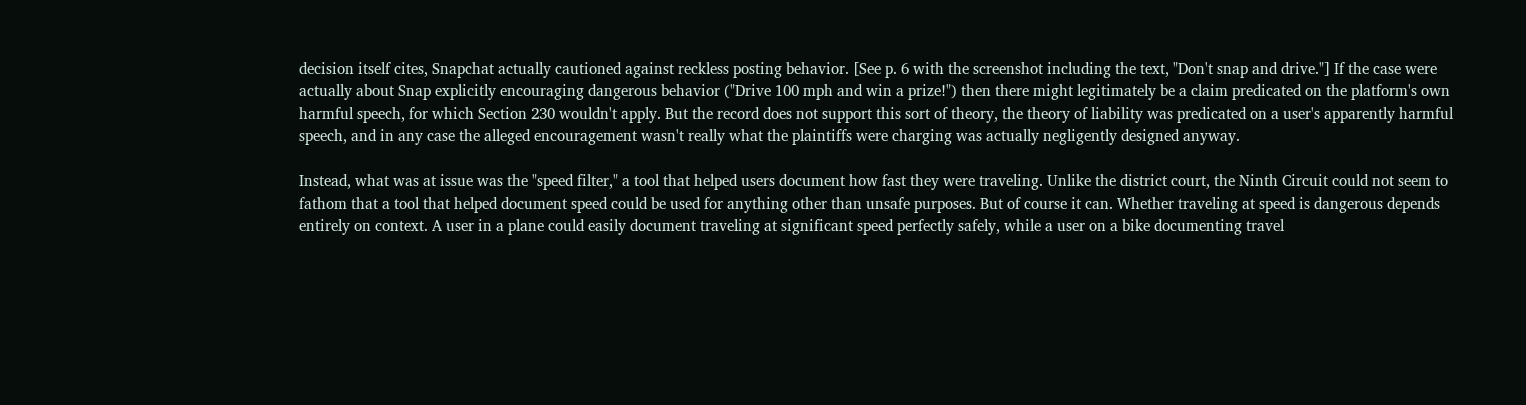decision itself cites, Snapchat actually cautioned against reckless posting behavior. [See p. 6 with the screenshot including the text, "Don't snap and drive."] If the case were actually about Snap explicitly encouraging dangerous behavior ("Drive 100 mph and win a prize!") then there might legitimately be a claim predicated on the platform's own harmful speech, for which Section 230 wouldn't apply. But the record does not support this sort of theory, the theory of liability was predicated on a user's apparently harmful speech, and in any case the alleged encouragement wasn't really what the plaintiffs were charging was actually negligently designed anyway.

Instead, what was at issue was the "speed filter," a tool that helped users document how fast they were traveling. Unlike the district court, the Ninth Circuit could not seem to fathom that a tool that helped document speed could be used for anything other than unsafe purposes. But of course it can. Whether traveling at speed is dangerous depends entirely on context. A user in a plane could easily document traveling at significant speed perfectly safely, while a user on a bike documenting travel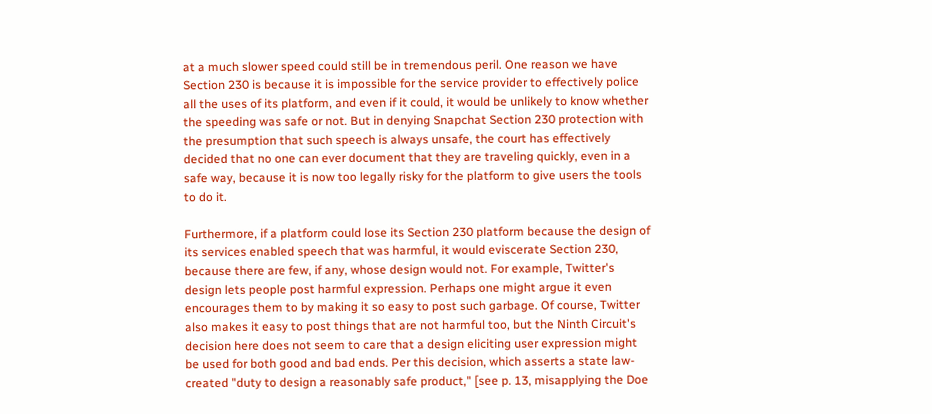at a much slower speed could still be in tremendous peril. One reason we have Section 230 is because it is impossible for the service provider to effectively police all the uses of its platform, and even if it could, it would be unlikely to know whether the speeding was safe or not. But in denying Snapchat Section 230 protection with the presumption that such speech is always unsafe, the court has effectively decided that no one can ever document that they are traveling quickly, even in a safe way, because it is now too legally risky for the platform to give users the tools to do it.

Furthermore, if a platform could lose its Section 230 platform because the design of its services enabled speech that was harmful, it would eviscerate Section 230, because there are few, if any, whose design would not. For example, Twitter's design lets people post harmful expression. Perhaps one might argue it even encourages them to by making it so easy to post such garbage. Of course, Twitter also makes it easy to post things that are not harmful too, but the Ninth Circuit's decision here does not seem to care that a design eliciting user expression might be used for both good and bad ends. Per this decision, which asserts a state law-created "duty to design a reasonably safe product," [see p. 13, misapplying the Doe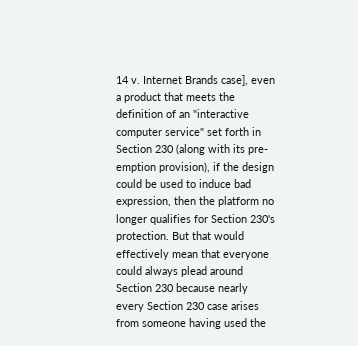14 v. Internet Brands case], even a product that meets the definition of an "interactive computer service" set forth in Section 230 (along with its pre-emption provision), if the design could be used to induce bad expression, then the platform no longer qualifies for Section 230's protection. But that would effectively mean that everyone could always plead around Section 230 because nearly every Section 230 case arises from someone having used the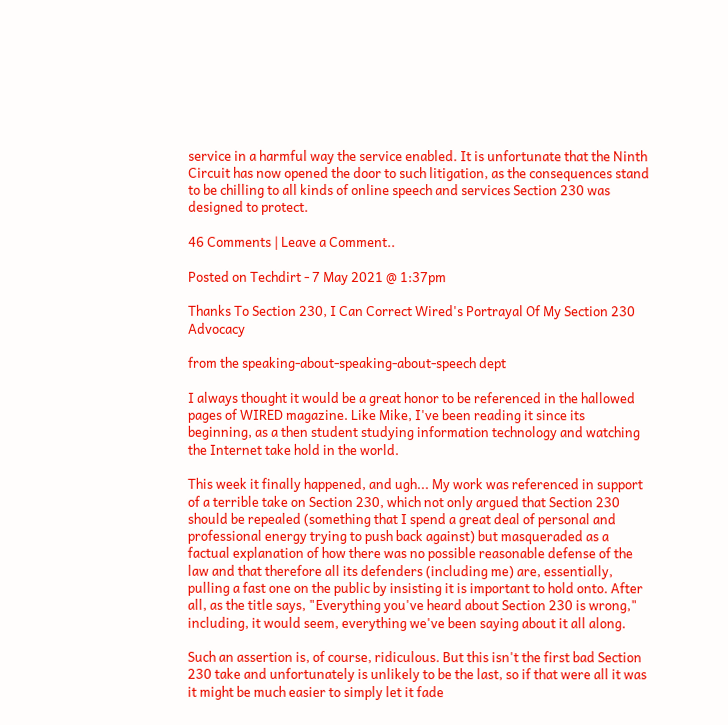service in a harmful way the service enabled. It is unfortunate that the Ninth Circuit has now opened the door to such litigation, as the consequences stand to be chilling to all kinds of online speech and services Section 230 was designed to protect.

46 Comments | Leave a Comment..

Posted on Techdirt - 7 May 2021 @ 1:37pm

Thanks To Section 230, I Can Correct Wired's Portrayal Of My Section 230 Advocacy

from the speaking-about-speaking-about-speech dept

I always thought it would be a great honor to be referenced in the hallowed pages of WIRED magazine. Like Mike, I've been reading it since its beginning, as a then student studying information technology and watching the Internet take hold in the world.

This week it finally happened, and ugh... My work was referenced in support of a terrible take on Section 230, which not only argued that Section 230 should be repealed (something that I spend a great deal of personal and professional energy trying to push back against) but masqueraded as a factual explanation of how there was no possible reasonable defense of the law and that therefore all its defenders (including me) are, essentially, pulling a fast one on the public by insisting it is important to hold onto. After all, as the title says, "Everything you've heard about Section 230 is wrong," including, it would seem, everything we've been saying about it all along.

Such an assertion is, of course, ridiculous. But this isn't the first bad Section 230 take and unfortunately is unlikely to be the last, so if that were all it was it might be much easier to simply let it fade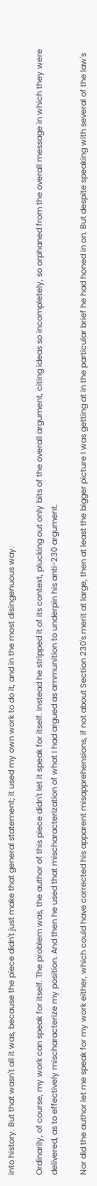into history. But that wasn't all it was, because the piece didn't just make that general statement; it used my own work to do it, and in the most disingenuous way.

Ordinarily, of course, my work can speak for itself. The problem was, the author of this piece didn't let it speak for itself. Instead he stripped it of its context, plucking out only bits of the overall argument, citing ideas so incompletely, so orphaned from the overall message in which they were delivered, as to effectively mischaracterize my position. And then he used that mischaracterization of what I had argued as ammunition to underpin his anti-230 argument.

Nor did the author let me speak for my work either, which could have corrected his apparent misapprehensions, if not about Section 230's merit at large, then at least the bigger picture I was getting at in the particular brief he had honed in on. But despite speaking with several of the law's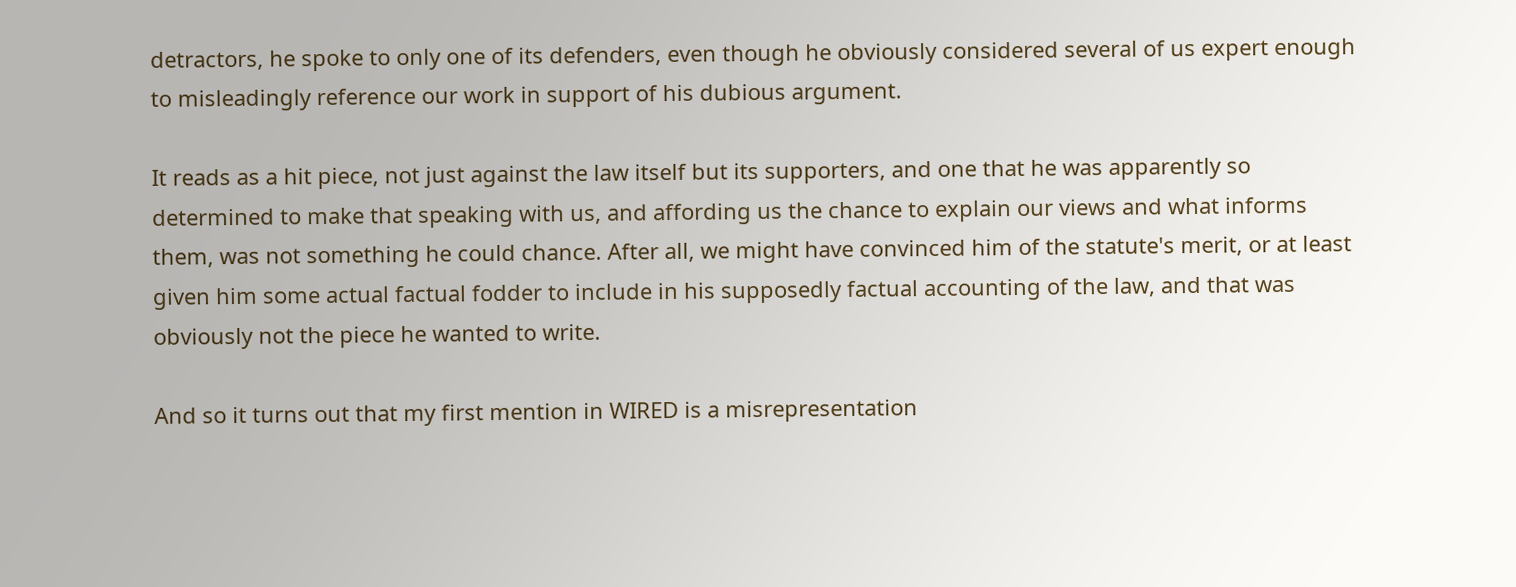detractors, he spoke to only one of its defenders, even though he obviously considered several of us expert enough to misleadingly reference our work in support of his dubious argument.

It reads as a hit piece, not just against the law itself but its supporters, and one that he was apparently so determined to make that speaking with us, and affording us the chance to explain our views and what informs them, was not something he could chance. After all, we might have convinced him of the statute's merit, or at least given him some actual factual fodder to include in his supposedly factual accounting of the law, and that was obviously not the piece he wanted to write.

And so it turns out that my first mention in WIRED is a misrepresentation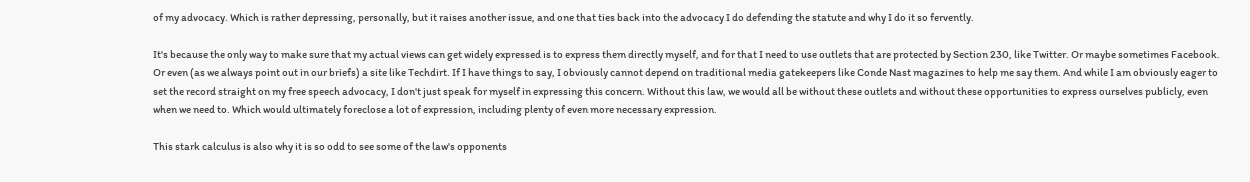of my advocacy. Which is rather depressing, personally, but it raises another issue, and one that ties back into the advocacy I do defending the statute and why I do it so fervently.

It's because the only way to make sure that my actual views can get widely expressed is to express them directly myself, and for that I need to use outlets that are protected by Section 230, like Twitter. Or maybe sometimes Facebook. Or even (as we always point out in our briefs) a site like Techdirt. If I have things to say, I obviously cannot depend on traditional media gatekeepers like Conde Nast magazines to help me say them. And while I am obviously eager to set the record straight on my free speech advocacy, I don't just speak for myself in expressing this concern. Without this law, we would all be without these outlets and without these opportunities to express ourselves publicly, even when we need to. Which would ultimately foreclose a lot of expression, including plenty of even more necessary expression.

This stark calculus is also why it is so odd to see some of the law's opponents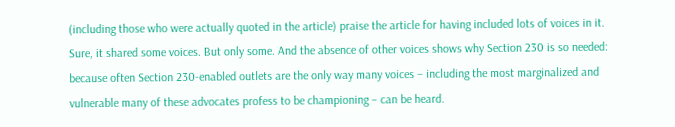(including those who were actually quoted in the article) praise the article for having included lots of voices in it. Sure, it shared some voices. But only some. And the absence of other voices shows why Section 230 is so needed: because often Section 230-enabled outlets are the only way many voices – including the most marginalized and vulnerable many of these advocates profess to be championing – can be heard.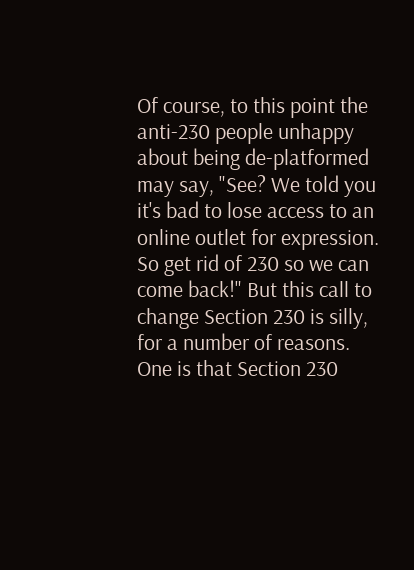Of course, to this point the anti-230 people unhappy about being de-platformed may say, "See? We told you it's bad to lose access to an online outlet for expression. So get rid of 230 so we can come back!" But this call to change Section 230 is silly, for a number of reasons. One is that Section 230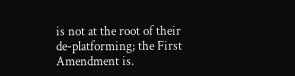is not at the root of their de-platforming; the First Amendment is.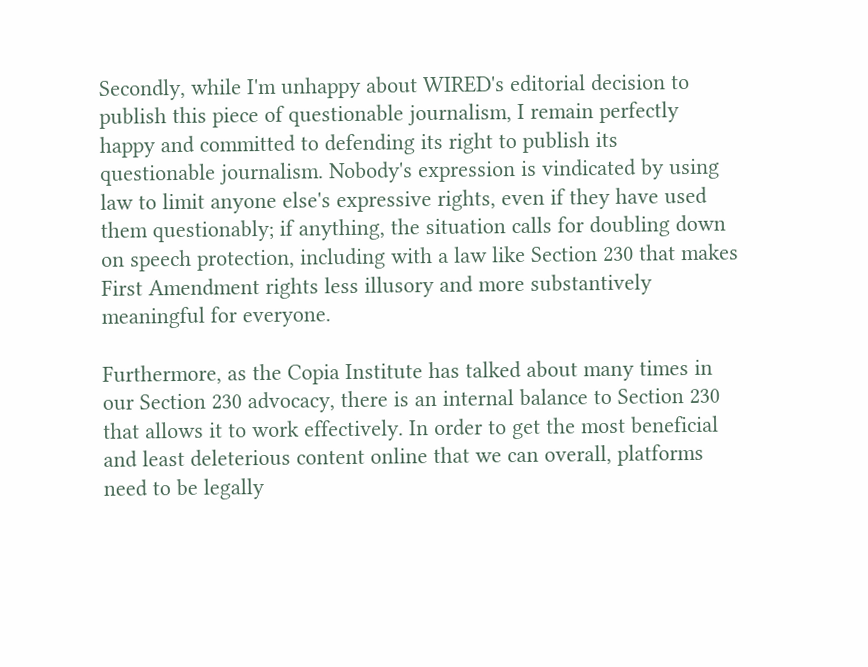Secondly, while I'm unhappy about WIRED's editorial decision to publish this piece of questionable journalism, I remain perfectly happy and committed to defending its right to publish its questionable journalism. Nobody's expression is vindicated by using law to limit anyone else's expressive rights, even if they have used them questionably; if anything, the situation calls for doubling down on speech protection, including with a law like Section 230 that makes First Amendment rights less illusory and more substantively meaningful for everyone.

Furthermore, as the Copia Institute has talked about many times in our Section 230 advocacy, there is an internal balance to Section 230 that allows it to work effectively. In order to get the most beneficial and least deleterious content online that we can overall, platforms need to be legally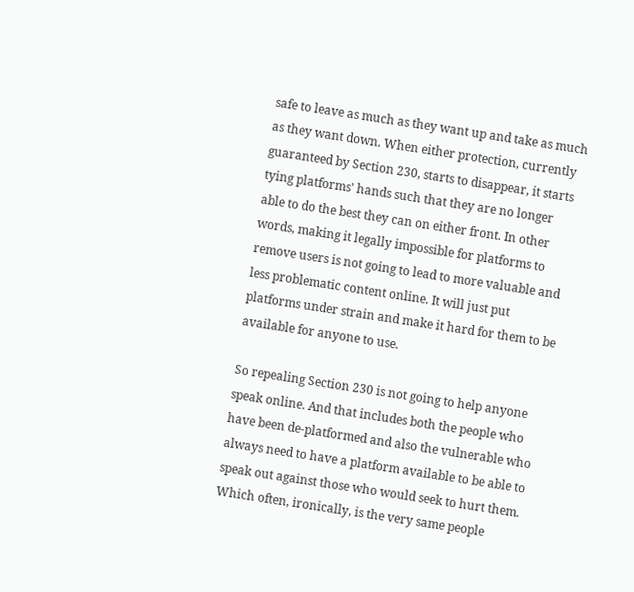safe to leave as much as they want up and take as much as they want down. When either protection, currently guaranteed by Section 230, starts to disappear, it starts tying platforms' hands such that they are no longer able to do the best they can on either front. In other words, making it legally impossible for platforms to remove users is not going to lead to more valuable and less problematic content online. It will just put platforms under strain and make it hard for them to be available for anyone to use.

So repealing Section 230 is not going to help anyone speak online. And that includes both the people who have been de-platformed and also the vulnerable who always need to have a platform available to be able to speak out against those who would seek to hurt them. Which often, ironically, is the very same people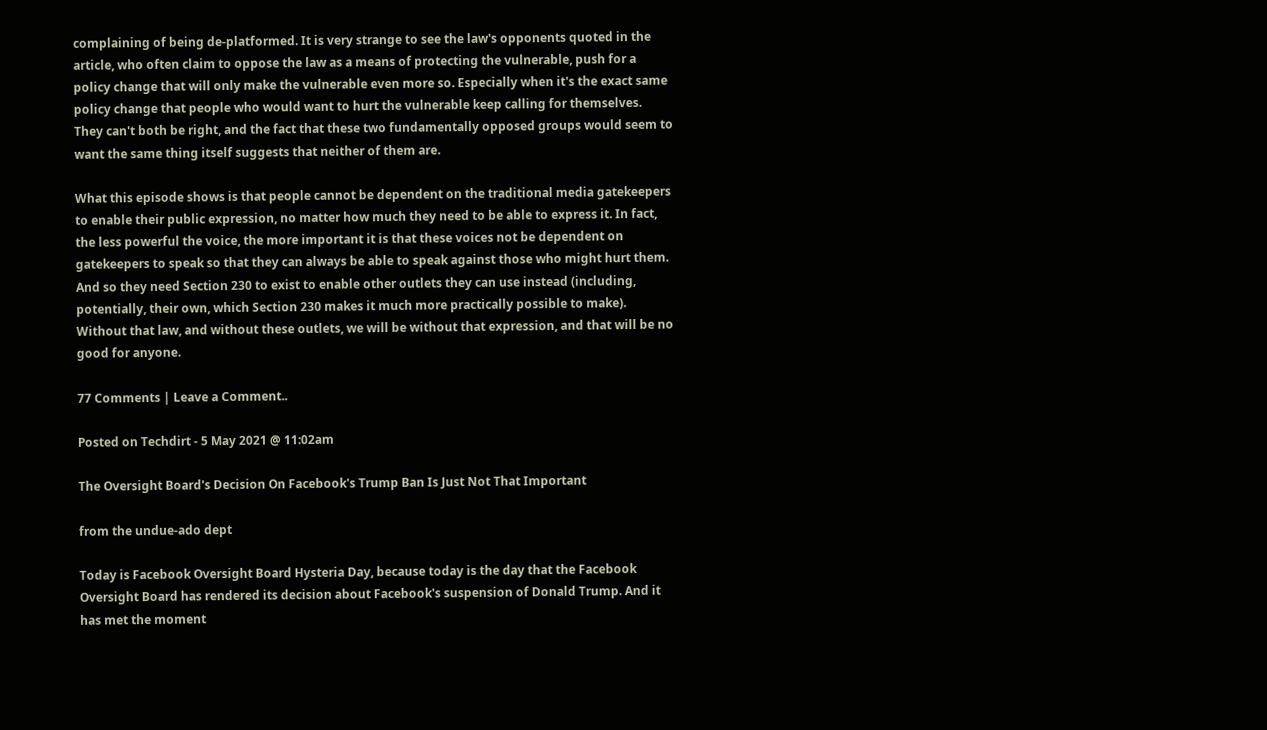complaining of being de-platformed. It is very strange to see the law's opponents quoted in the article, who often claim to oppose the law as a means of protecting the vulnerable, push for a policy change that will only make the vulnerable even more so. Especially when it's the exact same policy change that people who would want to hurt the vulnerable keep calling for themselves. They can't both be right, and the fact that these two fundamentally opposed groups would seem to want the same thing itself suggests that neither of them are.

What this episode shows is that people cannot be dependent on the traditional media gatekeepers to enable their public expression, no matter how much they need to be able to express it. In fact, the less powerful the voice, the more important it is that these voices not be dependent on gatekeepers to speak so that they can always be able to speak against those who might hurt them. And so they need Section 230 to exist to enable other outlets they can use instead (including, potentially, their own, which Section 230 makes it much more practically possible to make). Without that law, and without these outlets, we will be without that expression, and that will be no good for anyone.

77 Comments | Leave a Comment..

Posted on Techdirt - 5 May 2021 @ 11:02am

The Oversight Board's Decision On Facebook's Trump Ban Is Just Not That Important

from the undue-ado dept

Today is Facebook Oversight Board Hysteria Day, because today is the day that the Facebook Oversight Board has rendered its decision about Facebook's suspension of Donald Trump. And it has met the moment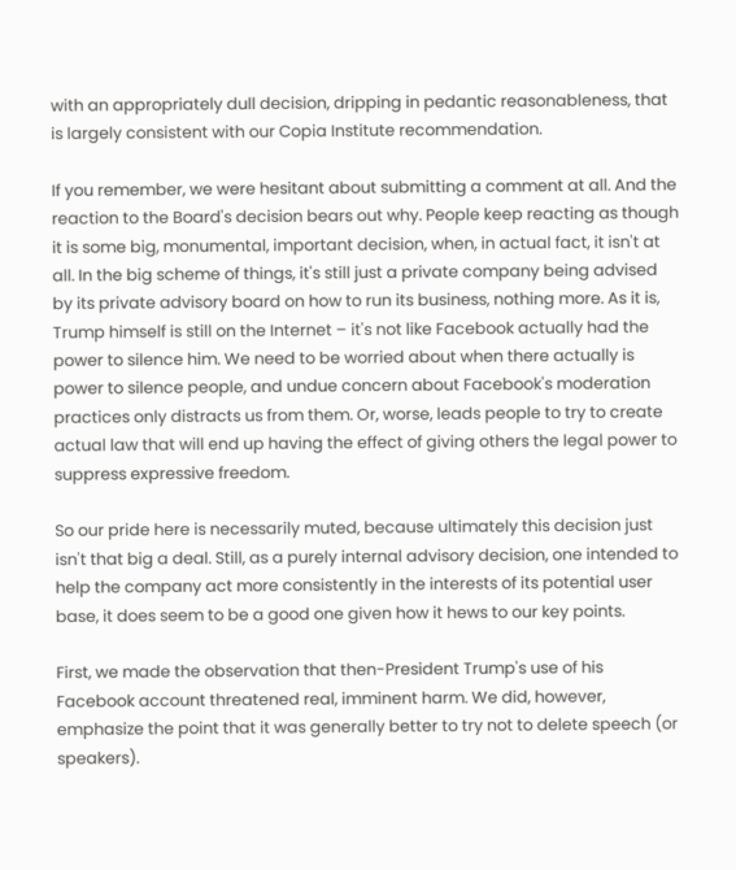with an appropriately dull decision, dripping in pedantic reasonableness, that is largely consistent with our Copia Institute recommendation.

If you remember, we were hesitant about submitting a comment at all. And the reaction to the Board's decision bears out why. People keep reacting as though it is some big, monumental, important decision, when, in actual fact, it isn't at all. In the big scheme of things, it's still just a private company being advised by its private advisory board on how to run its business, nothing more. As it is, Trump himself is still on the Internet – it's not like Facebook actually had the power to silence him. We need to be worried about when there actually is power to silence people, and undue concern about Facebook's moderation practices only distracts us from them. Or, worse, leads people to try to create actual law that will end up having the effect of giving others the legal power to suppress expressive freedom.

So our pride here is necessarily muted, because ultimately this decision just isn't that big a deal. Still, as a purely internal advisory decision, one intended to help the company act more consistently in the interests of its potential user base, it does seem to be a good one given how it hews to our key points.

First, we made the observation that then-President Trump's use of his Facebook account threatened real, imminent harm. We did, however, emphasize the point that it was generally better to try not to delete speech (or speakers).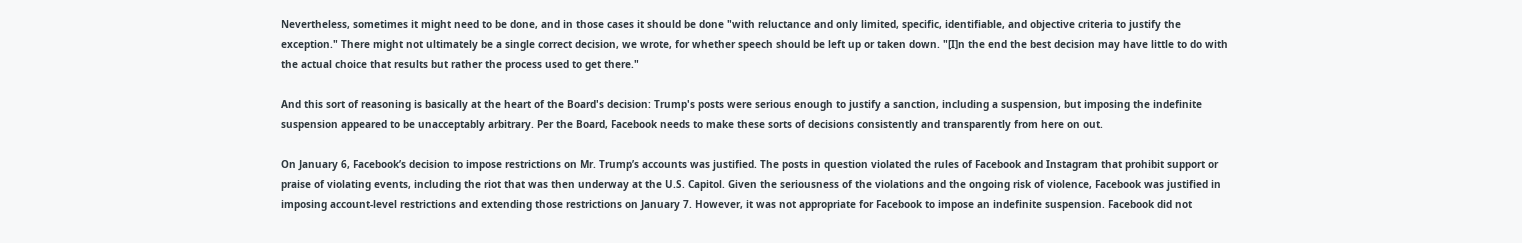Nevertheless, sometimes it might need to be done, and in those cases it should be done "with reluctance and only limited, specific, identifiable, and objective criteria to justify the exception." There might not ultimately be a single correct decision, we wrote, for whether speech should be left up or taken down. "[I]n the end the best decision may have little to do with the actual choice that results but rather the process used to get there."

And this sort of reasoning is basically at the heart of the Board's decision: Trump's posts were serious enough to justify a sanction, including a suspension, but imposing the indefinite suspension appeared to be unacceptably arbitrary. Per the Board, Facebook needs to make these sorts of decisions consistently and transparently from here on out.

On January 6, Facebook’s decision to impose restrictions on Mr. Trump’s accounts was justified. The posts in question violated the rules of Facebook and Instagram that prohibit support or praise of violating events, including the riot that was then underway at the U.S. Capitol. Given the seriousness of the violations and the ongoing risk of violence, Facebook was justified in imposing account-level restrictions and extending those restrictions on January 7. However, it was not appropriate for Facebook to impose an indefinite suspension. Facebook did not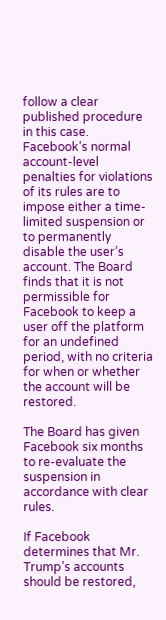follow a clear published procedure in this case. Facebook’s normal account-level penalties for violations of its rules are to impose either a time-limited suspension or to permanently disable the user’s account. The Board finds that it is not permissible for Facebook to keep a user off the platform for an undefined period, with no criteria for when or whether the account will be restored.

The Board has given Facebook six months to re-evaluate the suspension in accordance with clear rules.

If Facebook determines that Mr. Trump’s accounts should be restored,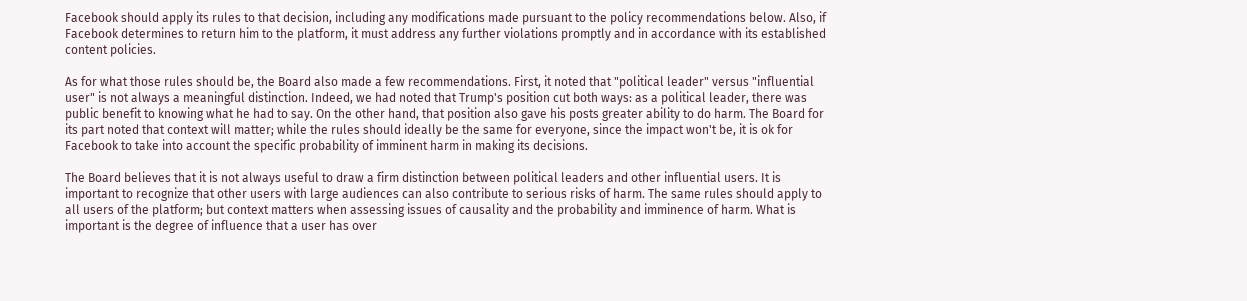Facebook should apply its rules to that decision, including any modifications made pursuant to the policy recommendations below. Also, if Facebook determines to return him to the platform, it must address any further violations promptly and in accordance with its established content policies.

As for what those rules should be, the Board also made a few recommendations. First, it noted that "political leader" versus "influential user" is not always a meaningful distinction. Indeed, we had noted that Trump's position cut both ways: as a political leader, there was public benefit to knowing what he had to say. On the other hand, that position also gave his posts greater ability to do harm. The Board for its part noted that context will matter; while the rules should ideally be the same for everyone, since the impact won't be, it is ok for Facebook to take into account the specific probability of imminent harm in making its decisions.

The Board believes that it is not always useful to draw a firm distinction between political leaders and other influential users. It is important to recognize that other users with large audiences can also contribute to serious risks of harm. The same rules should apply to all users of the platform; but context matters when assessing issues of causality and the probability and imminence of harm. What is important is the degree of influence that a user has over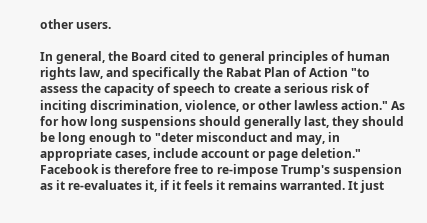other users.

In general, the Board cited to general principles of human rights law, and specifically the Rabat Plan of Action "to assess the capacity of speech to create a serious risk of inciting discrimination, violence, or other lawless action." As for how long suspensions should generally last, they should be long enough to "deter misconduct and may, in appropriate cases, include account or page deletion." Facebook is therefore free to re-impose Trump's suspension as it re-evaluates it, if it feels it remains warranted. It just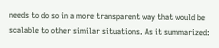needs to do so in a more transparent way that would be scalable to other similar situations. As it summarized: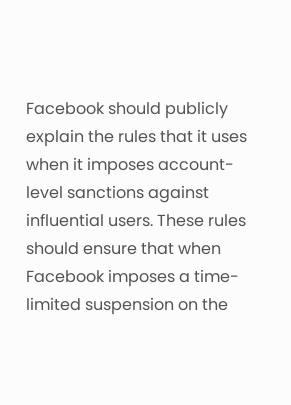Facebook should publicly explain the rules that it uses when it imposes account-level sanctions against influential users. These rules should ensure that when Facebook imposes a time-limited suspension on the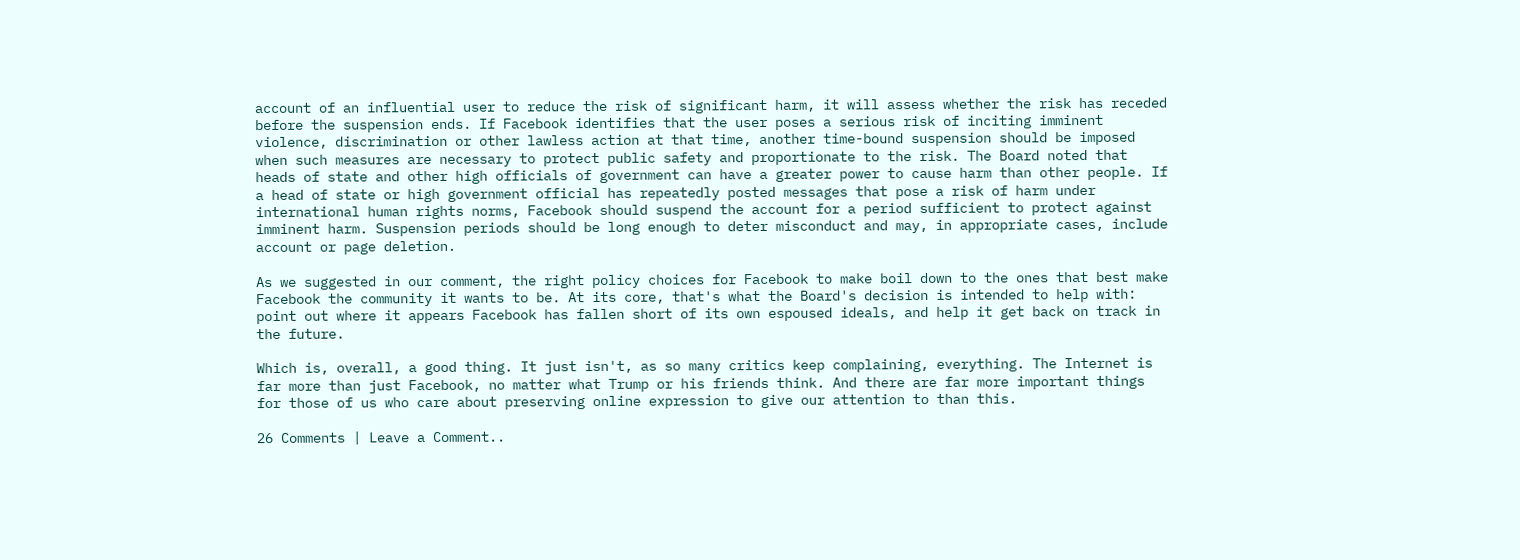account of an influential user to reduce the risk of significant harm, it will assess whether the risk has receded before the suspension ends. If Facebook identifies that the user poses a serious risk of inciting imminent violence, discrimination or other lawless action at that time, another time-bound suspension should be imposed when such measures are necessary to protect public safety and proportionate to the risk. The Board noted that heads of state and other high officials of government can have a greater power to cause harm than other people. If a head of state or high government official has repeatedly posted messages that pose a risk of harm under international human rights norms, Facebook should suspend the account for a period sufficient to protect against imminent harm. Suspension periods should be long enough to deter misconduct and may, in appropriate cases, include account or page deletion.

As we suggested in our comment, the right policy choices for Facebook to make boil down to the ones that best make Facebook the community it wants to be. At its core, that's what the Board's decision is intended to help with: point out where it appears Facebook has fallen short of its own espoused ideals, and help it get back on track in the future.

Which is, overall, a good thing. It just isn't, as so many critics keep complaining, everything. The Internet is far more than just Facebook, no matter what Trump or his friends think. And there are far more important things for those of us who care about preserving online expression to give our attention to than this.

26 Comments | Leave a Comment..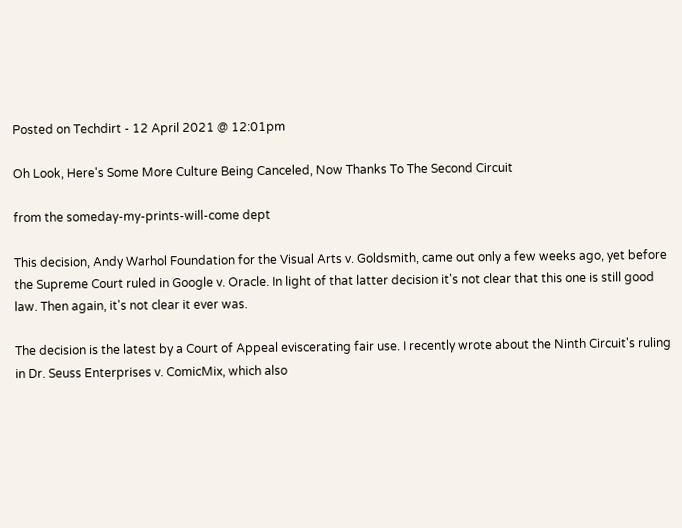Posted on Techdirt - 12 April 2021 @ 12:01pm

Oh Look, Here's Some More Culture Being Canceled, Now Thanks To The Second Circuit

from the someday-my-prints-will-come dept

This decision, Andy Warhol Foundation for the Visual Arts v. Goldsmith, came out only a few weeks ago, yet before the Supreme Court ruled in Google v. Oracle. In light of that latter decision it's not clear that this one is still good law. Then again, it's not clear it ever was.

The decision is the latest by a Court of Appeal eviscerating fair use. I recently wrote about the Ninth Circuit's ruling in Dr. Seuss Enterprises v. ComicMix, which also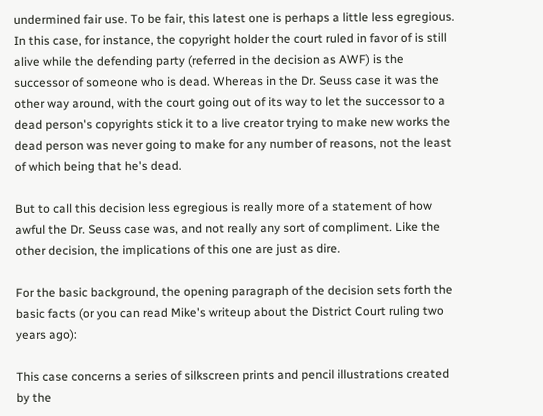undermined fair use. To be fair, this latest one is perhaps a little less egregious. In this case, for instance, the copyright holder the court ruled in favor of is still alive while the defending party (referred in the decision as AWF) is the successor of someone who is dead. Whereas in the Dr. Seuss case it was the other way around, with the court going out of its way to let the successor to a dead person's copyrights stick it to a live creator trying to make new works the dead person was never going to make for any number of reasons, not the least of which being that he's dead.

But to call this decision less egregious is really more of a statement of how awful the Dr. Seuss case was, and not really any sort of compliment. Like the other decision, the implications of this one are just as dire.

For the basic background, the opening paragraph of the decision sets forth the basic facts (or you can read Mike's writeup about the District Court ruling two years ago):

This case concerns a series of silkscreen prints and pencil illustrations created by the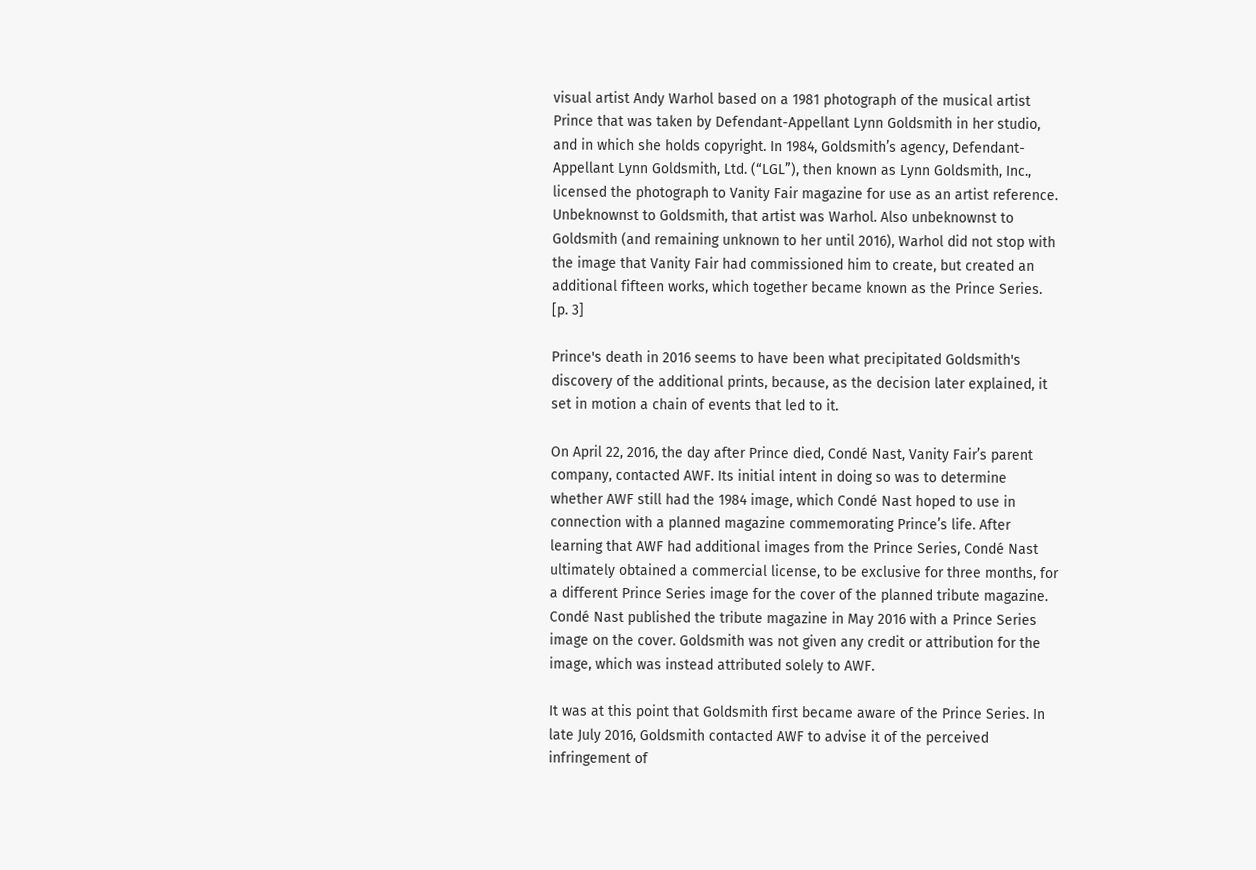visual artist Andy Warhol based on a 1981 photograph of the musical artist Prince that was taken by Defendant-Appellant Lynn Goldsmith in her studio, and in which she holds copyright. In 1984, Goldsmith’s agency, Defendant-Appellant Lynn Goldsmith, Ltd. (“LGL”), then known as Lynn Goldsmith, Inc., licensed the photograph to Vanity Fair magazine for use as an artist reference. Unbeknownst to Goldsmith, that artist was Warhol. Also unbeknownst to Goldsmith (and remaining unknown to her until 2016), Warhol did not stop with the image that Vanity Fair had commissioned him to create, but created an additional fifteen works, which together became known as the Prince Series. [p. 3]

Prince's death in 2016 seems to have been what precipitated Goldsmith's discovery of the additional prints, because, as the decision later explained, it set in motion a chain of events that led to it.

On April 22, 2016, the day after Prince died, Condé Nast, Vanity Fair’s parent company, contacted AWF. Its initial intent in doing so was to determine whether AWF still had the 1984 image, which Condé Nast hoped to use in connection with a planned magazine commemorating Prince’s life. After learning that AWF had additional images from the Prince Series, Condé Nast ultimately obtained a commercial license, to be exclusive for three months, for a different Prince Series image for the cover of the planned tribute magazine. Condé Nast published the tribute magazine in May 2016 with a Prince Series image on the cover. Goldsmith was not given any credit or attribution for the image, which was instead attributed solely to AWF.

It was at this point that Goldsmith first became aware of the Prince Series. In late July 2016, Goldsmith contacted AWF to advise it of the perceived infringement of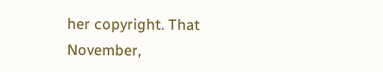her copyright. That November,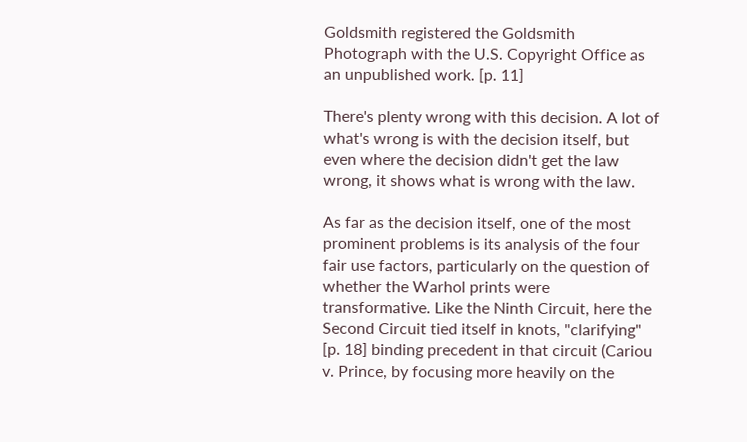Goldsmith registered the Goldsmith Photograph with the U.S. Copyright Office as an unpublished work. [p. 11]

There's plenty wrong with this decision. A lot of what's wrong is with the decision itself, but even where the decision didn't get the law wrong, it shows what is wrong with the law.

As far as the decision itself, one of the most prominent problems is its analysis of the four fair use factors, particularly on the question of whether the Warhol prints were transformative. Like the Ninth Circuit, here the Second Circuit tied itself in knots, "clarifying" [p. 18] binding precedent in that circuit (Cariou v. Prince, by focusing more heavily on the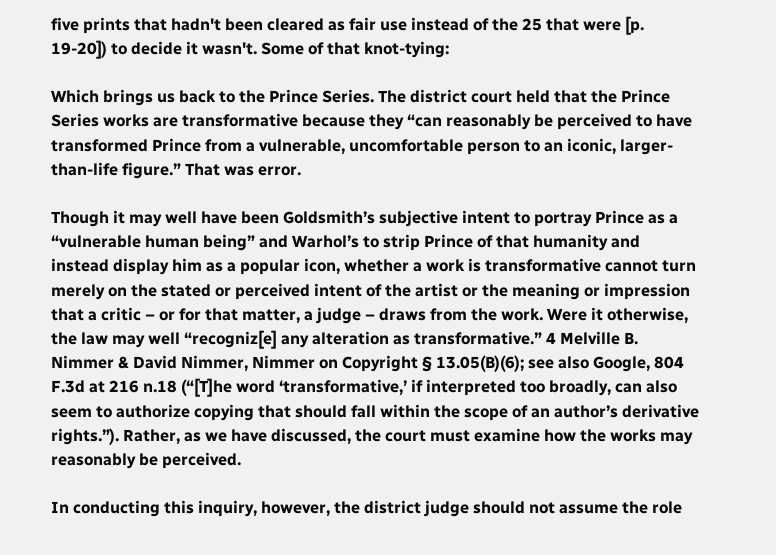five prints that hadn't been cleared as fair use instead of the 25 that were [p. 19-20]) to decide it wasn't. Some of that knot-tying:

Which brings us back to the Prince Series. The district court held that the Prince Series works are transformative because they “can reasonably be perceived to have transformed Prince from a vulnerable, uncomfortable person to an iconic, larger-than-life figure.” That was error.

Though it may well have been Goldsmith’s subjective intent to portray Prince as a “vulnerable human being” and Warhol’s to strip Prince of that humanity and instead display him as a popular icon, whether a work is transformative cannot turn merely on the stated or perceived intent of the artist or the meaning or impression that a critic – or for that matter, a judge – draws from the work. Were it otherwise, the law may well “recogniz[e] any alteration as transformative.” 4 Melville B. Nimmer & David Nimmer, Nimmer on Copyright § 13.05(B)(6); see also Google, 804 F.3d at 216 n.18 (“[T]he word ‘transformative,’ if interpreted too broadly, can also seem to authorize copying that should fall within the scope of an author’s derivative rights.”). Rather, as we have discussed, the court must examine how the works may reasonably be perceived.

In conducting this inquiry, however, the district judge should not assume the role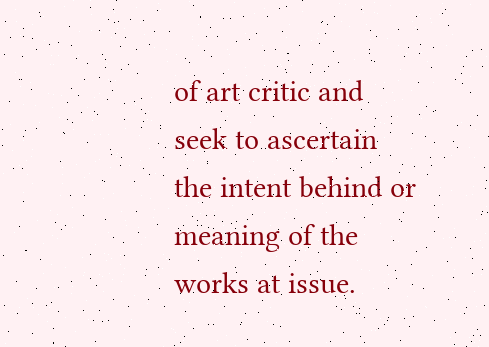of art critic and seek to ascertain the intent behind or meaning of the works at issue.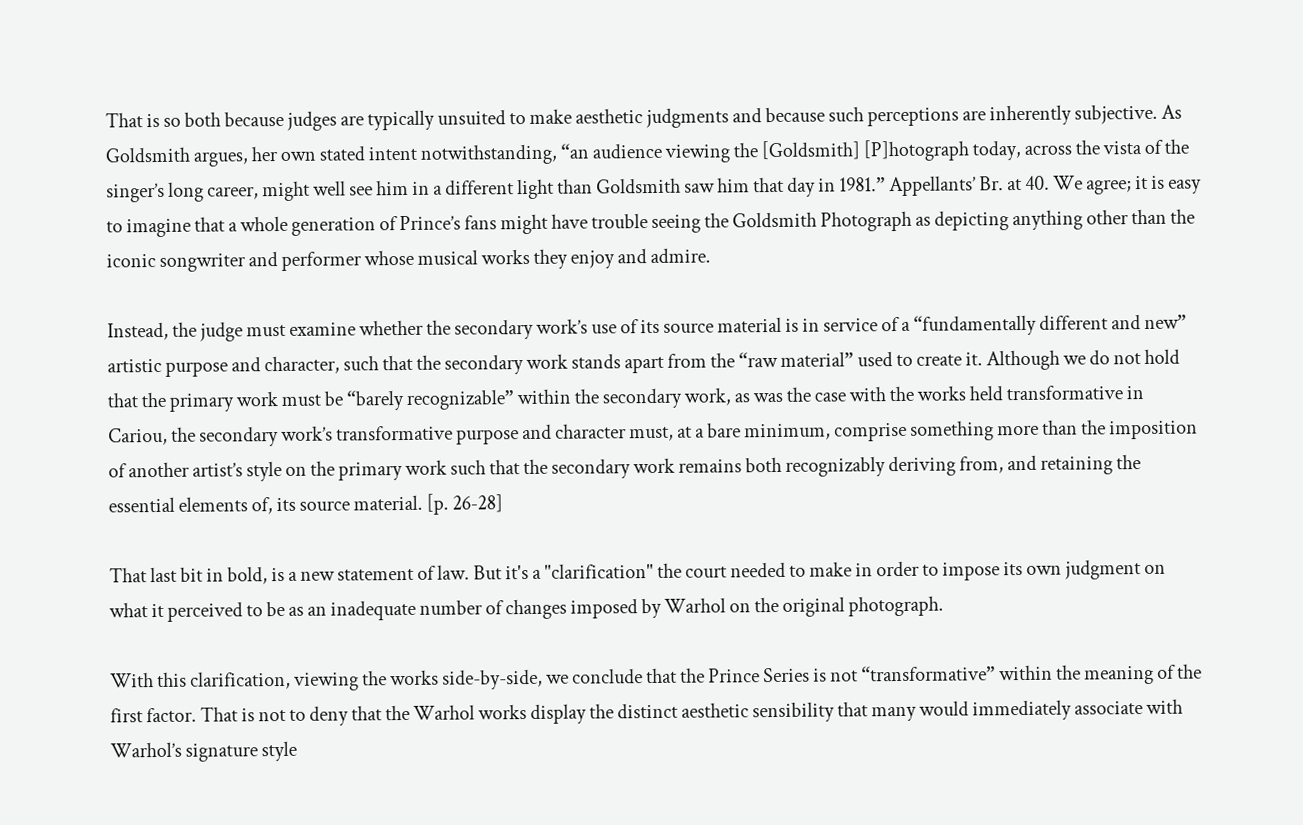That is so both because judges are typically unsuited to make aesthetic judgments and because such perceptions are inherently subjective. As Goldsmith argues, her own stated intent notwithstanding, “an audience viewing the [Goldsmith] [P]hotograph today, across the vista of the singer’s long career, might well see him in a different light than Goldsmith saw him that day in 1981.” Appellants’ Br. at 40. We agree; it is easy to imagine that a whole generation of Prince’s fans might have trouble seeing the Goldsmith Photograph as depicting anything other than the iconic songwriter and performer whose musical works they enjoy and admire.

Instead, the judge must examine whether the secondary work’s use of its source material is in service of a “fundamentally different and new” artistic purpose and character, such that the secondary work stands apart from the “raw material” used to create it. Although we do not hold that the primary work must be “barely recognizable” within the secondary work, as was the case with the works held transformative in Cariou, the secondary work’s transformative purpose and character must, at a bare minimum, comprise something more than the imposition of another artist’s style on the primary work such that the secondary work remains both recognizably deriving from, and retaining the essential elements of, its source material. [p. 26-28]

That last bit in bold, is a new statement of law. But it's a "clarification" the court needed to make in order to impose its own judgment on what it perceived to be as an inadequate number of changes imposed by Warhol on the original photograph.

With this clarification, viewing the works side-by-side, we conclude that the Prince Series is not “transformative” within the meaning of the first factor. That is not to deny that the Warhol works display the distinct aesthetic sensibility that many would immediately associate with Warhol’s signature style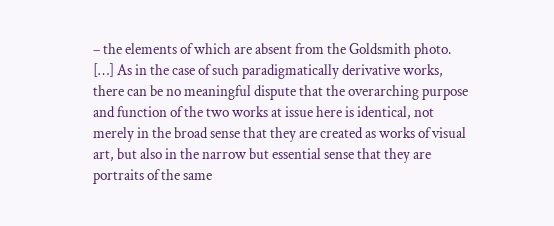– the elements of which are absent from the Goldsmith photo. […] As in the case of such paradigmatically derivative works, there can be no meaningful dispute that the overarching purpose and function of the two works at issue here is identical, not merely in the broad sense that they are created as works of visual art, but also in the narrow but essential sense that they are portraits of the same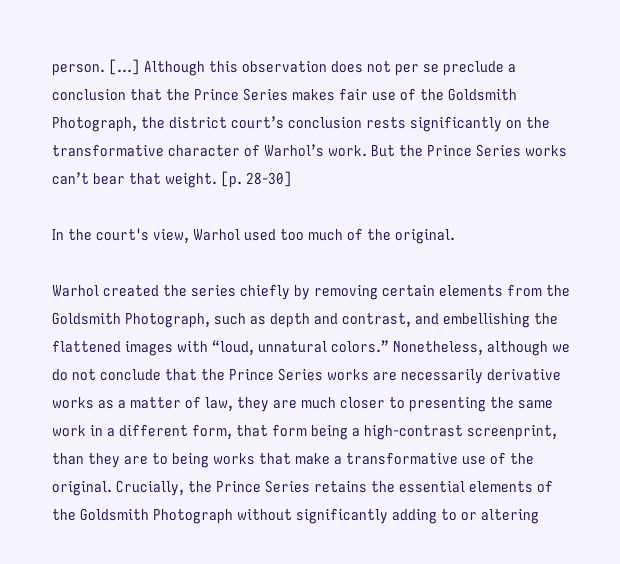person. […] Although this observation does not per se preclude a conclusion that the Prince Series makes fair use of the Goldsmith Photograph, the district court’s conclusion rests significantly on the transformative character of Warhol’s work. But the Prince Series works can’t bear that weight. [p. 28-30]

In the court's view, Warhol used too much of the original.

Warhol created the series chiefly by removing certain elements from the Goldsmith Photograph, such as depth and contrast, and embellishing the flattened images with “loud, unnatural colors.” Nonetheless, although we do not conclude that the Prince Series works are necessarily derivative works as a matter of law, they are much closer to presenting the same work in a different form, that form being a high-contrast screenprint, than they are to being works that make a transformative use of the original. Crucially, the Prince Series retains the essential elements of the Goldsmith Photograph without significantly adding to or altering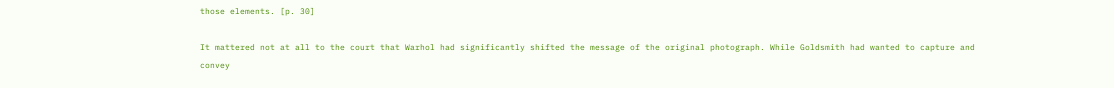those elements. [p. 30]

It mattered not at all to the court that Warhol had significantly shifted the message of the original photograph. While Goldsmith had wanted to capture and convey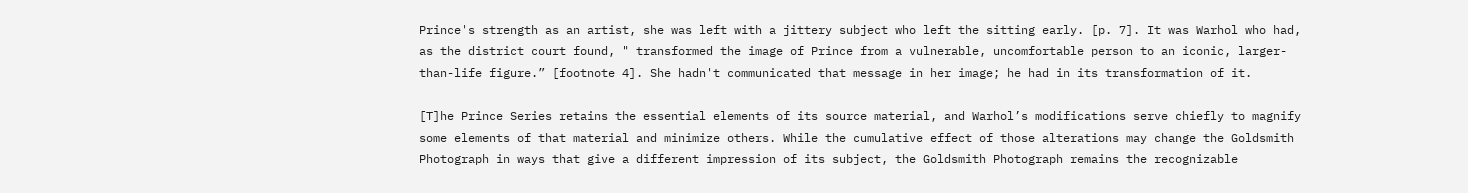Prince's strength as an artist, she was left with a jittery subject who left the sitting early. [p. 7]. It was Warhol who had, as the district court found, " transformed the image of Prince from a vulnerable, uncomfortable person to an iconic, larger-than-life figure.” [footnote 4]. She hadn't communicated that message in her image; he had in its transformation of it.

[T]he Prince Series retains the essential elements of its source material, and Warhol’s modifications serve chiefly to magnify some elements of that material and minimize others. While the cumulative effect of those alterations may change the Goldsmith Photograph in ways that give a different impression of its subject, the Goldsmith Photograph remains the recognizable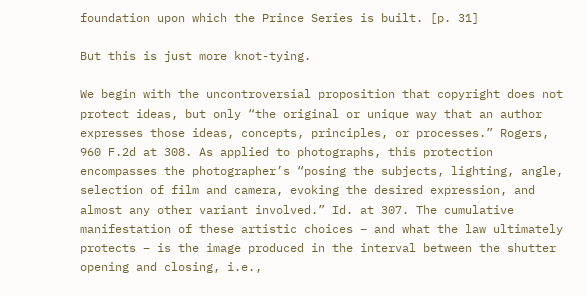foundation upon which the Prince Series is built. [p. 31]

But this is just more knot-tying.

We begin with the uncontroversial proposition that copyright does not protect ideas, but only “the original or unique way that an author expresses those ideas, concepts, principles, or processes.” Rogers, 960 F.2d at 308. As applied to photographs, this protection encompasses the photographer’s “posing the subjects, lighting, angle, selection of film and camera, evoking the desired expression, and almost any other variant involved.” Id. at 307. The cumulative manifestation of these artistic choices – and what the law ultimately protects – is the image produced in the interval between the shutter opening and closing, i.e.,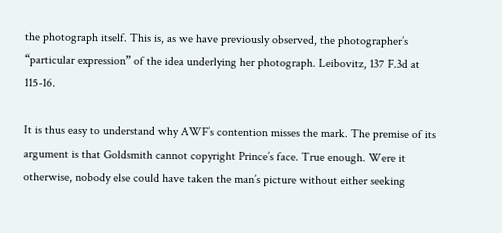the photograph itself. This is, as we have previously observed, the photographer’s “particular expression” of the idea underlying her photograph. Leibovitz, 137 F.3d at 115-16.

It is thus easy to understand why AWF’s contention misses the mark. The premise of its argument is that Goldsmith cannot copyright Prince’s face. True enough. Were it otherwise, nobody else could have taken the man’s picture without either seeking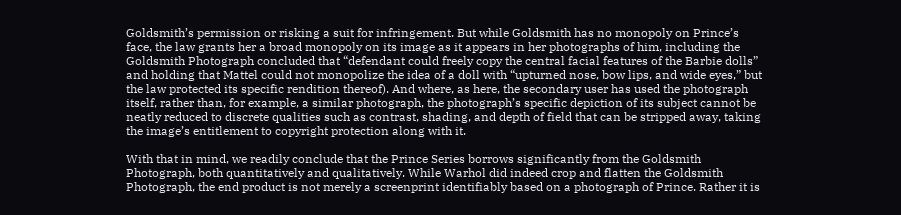Goldsmith’s permission or risking a suit for infringement. But while Goldsmith has no monopoly on Prince’s face, the law grants her a broad monopoly on its image as it appears in her photographs of him, including the Goldsmith Photograph concluded that “defendant could freely copy the central facial features of the Barbie dolls” and holding that Mattel could not monopolize the idea of a doll with “upturned nose, bow lips, and wide eyes,” but the law protected its specific rendition thereof). And where, as here, the secondary user has used the photograph itself, rather than, for example, a similar photograph, the photograph’s specific depiction of its subject cannot be neatly reduced to discrete qualities such as contrast, shading, and depth of field that can be stripped away, taking the image’s entitlement to copyright protection along with it.

With that in mind, we readily conclude that the Prince Series borrows significantly from the Goldsmith Photograph, both quantitatively and qualitatively. While Warhol did indeed crop and flatten the Goldsmith Photograph, the end product is not merely a screenprint identifiably based on a photograph of Prince. Rather it is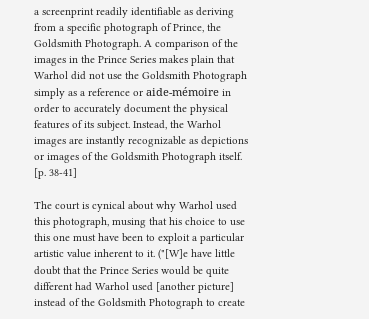a screenprint readily identifiable as deriving from a specific photograph of Prince, the Goldsmith Photograph. A comparison of the images in the Prince Series makes plain that Warhol did not use the Goldsmith Photograph simply as a reference or aide-mémoire in order to accurately document the physical features of its subject. Instead, the Warhol images are instantly recognizable as depictions or images of the Goldsmith Photograph itself. [p. 38-41]

The court is cynical about why Warhol used this photograph, musing that his choice to use this one must have been to exploit a particular artistic value inherent to it. ("[W]e have little doubt that the Prince Series would be quite different had Warhol used [another picture] instead of the Goldsmith Photograph to create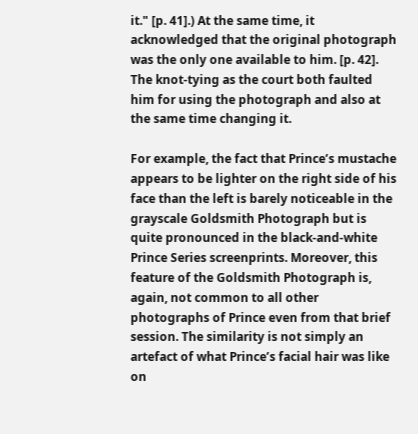it." [p. 41].) At the same time, it acknowledged that the original photograph was the only one available to him. [p. 42]. The knot-tying as the court both faulted him for using the photograph and also at the same time changing it.

For example, the fact that Prince’s mustache appears to be lighter on the right side of his face than the left is barely noticeable in the grayscale Goldsmith Photograph but is quite pronounced in the black-and-white Prince Series screenprints. Moreover, this feature of the Goldsmith Photograph is, again, not common to all other photographs of Prince even from that brief session. The similarity is not simply an artefact of what Prince’s facial hair was like on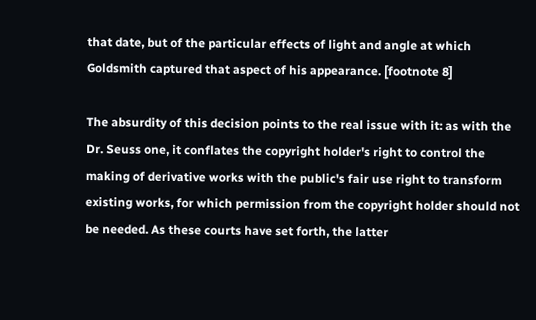that date, but of the particular effects of light and angle at which Goldsmith captured that aspect of his appearance. [footnote 8]

The absurdity of this decision points to the real issue with it: as with the Dr. Seuss one, it conflates the copyright holder's right to control the making of derivative works with the public's fair use right to transform existing works, for which permission from the copyright holder should not be needed. As these courts have set forth, the latter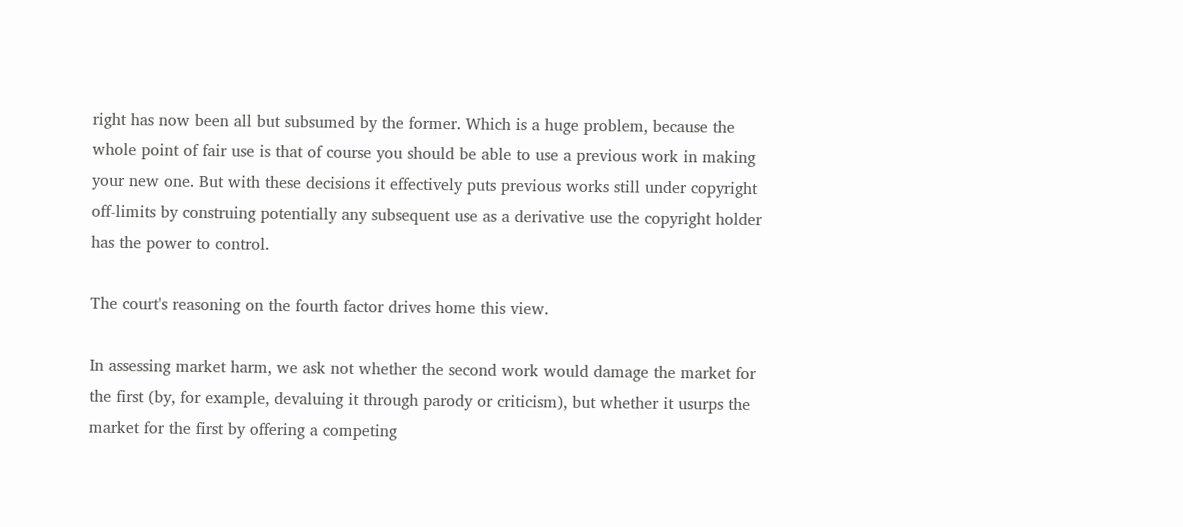right has now been all but subsumed by the former. Which is a huge problem, because the whole point of fair use is that of course you should be able to use a previous work in making your new one. But with these decisions it effectively puts previous works still under copyright off-limits by construing potentially any subsequent use as a derivative use the copyright holder has the power to control.

The court's reasoning on the fourth factor drives home this view.

In assessing market harm, we ask not whether the second work would damage the market for the first (by, for example, devaluing it through parody or criticism), but whether it usurps the market for the first by offering a competing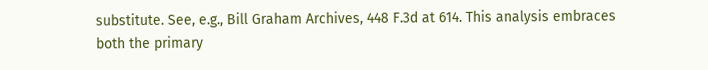substitute. See, e.g., Bill Graham Archives, 448 F.3d at 614. This analysis embraces both the primary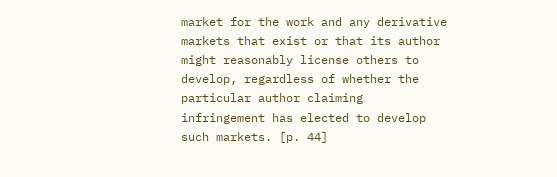market for the work and any derivative markets that exist or that its author might reasonably license others to develop, regardless of whether the particular author claiming infringement has elected to develop such markets. [p. 44]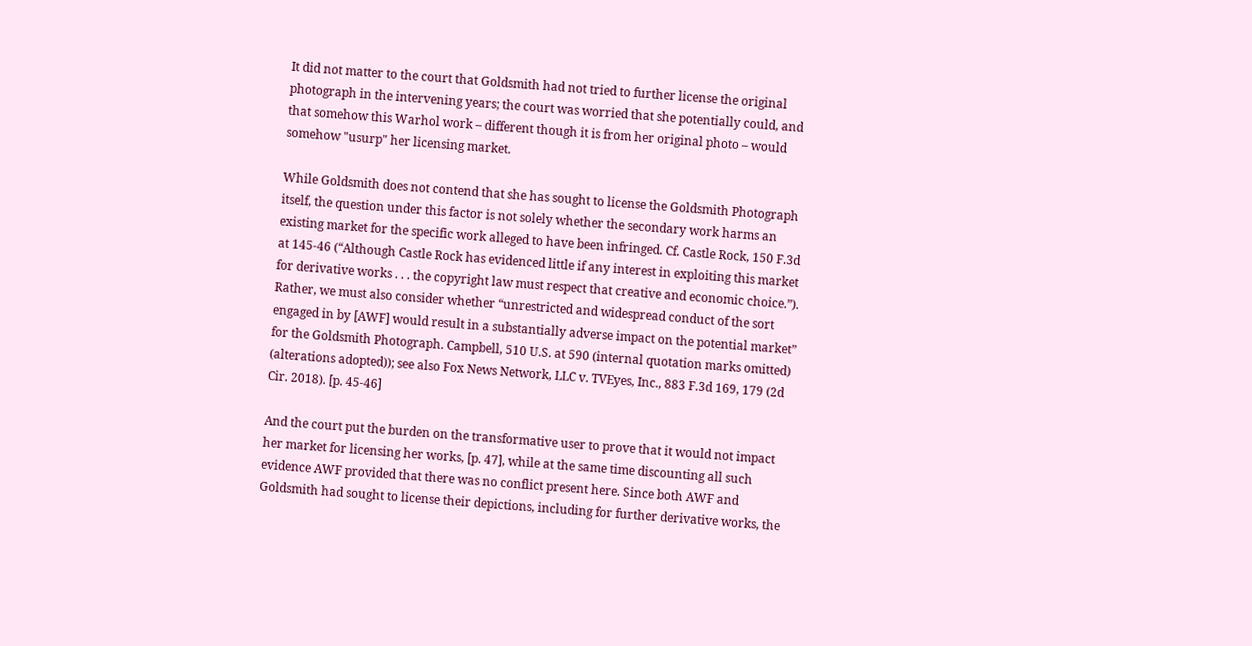It did not matter to the court that Goldsmith had not tried to further license the original photograph in the intervening years; the court was worried that she potentially could, and that somehow this Warhol work – different though it is from her original photo – would somehow "usurp" her licensing market.

While Goldsmith does not contend that she has sought to license the Goldsmith Photograph itself, the question under this factor is not solely whether the secondary work harms an existing market for the specific work alleged to have been infringed. Cf. Castle Rock, 150 F.3d at 145-46 (“Although Castle Rock has evidenced little if any interest in exploiting this market for derivative works . . . the copyright law must respect that creative and economic choice.”). Rather, we must also consider whether “unrestricted and widespread conduct of the sort engaged in by [AWF] would result in a substantially adverse impact on the potential market” for the Goldsmith Photograph. Campbell, 510 U.S. at 590 (internal quotation marks omitted) (alterations adopted)); see also Fox News Network, LLC v. TVEyes, Inc., 883 F.3d 169, 179 (2d Cir. 2018). [p. 45-46]

And the court put the burden on the transformative user to prove that it would not impact her market for licensing her works, [p. 47], while at the same time discounting all such evidence AWF provided that there was no conflict present here. Since both AWF and Goldsmith had sought to license their depictions, including for further derivative works, the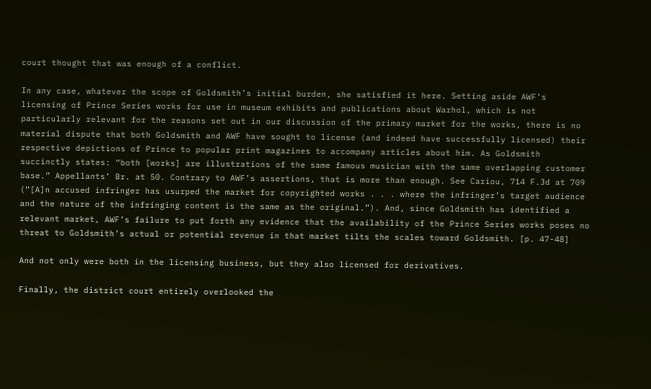court thought that was enough of a conflict.

In any case, whatever the scope of Goldsmith’s initial burden, she satisfied it here. Setting aside AWF’s licensing of Prince Series works for use in museum exhibits and publications about Warhol, which is not particularly relevant for the reasons set out in our discussion of the primary market for the works, there is no material dispute that both Goldsmith and AWF have sought to license (and indeed have successfully licensed) their respective depictions of Prince to popular print magazines to accompany articles about him. As Goldsmith succinctly states: “both [works] are illustrations of the same famous musician with the same overlapping customer base.” Appellants’ Br. at 50. Contrary to AWF’s assertions, that is more than enough. See Cariou, 714 F.3d at 709 (“[A]n accused infringer has usurped the market for copyrighted works . . . where the infringer’s target audience and the nature of the infringing content is the same as the original.”). And, since Goldsmith has identified a relevant market, AWF’s failure to put forth any evidence that the availability of the Prince Series works poses no threat to Goldsmith’s actual or potential revenue in that market tilts the scales toward Goldsmith. [p. 47-48]

And not only were both in the licensing business, but they also licensed for derivatives.

Finally, the district court entirely overlooked the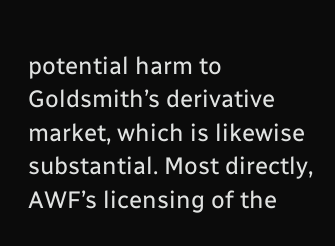potential harm to Goldsmith’s derivative market, which is likewise substantial. Most directly, AWF’s licensing of the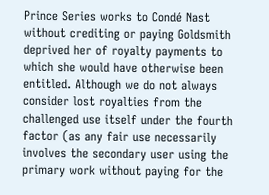Prince Series works to Condé Nast without crediting or paying Goldsmith deprived her of royalty payments to which she would have otherwise been entitled. Although we do not always consider lost royalties from the challenged use itself under the fourth factor (as any fair use necessarily involves the secondary user using the primary work without paying for the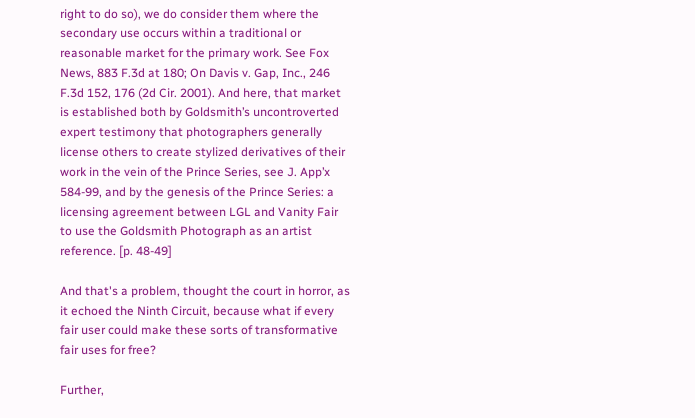right to do so), we do consider them where the secondary use occurs within a traditional or reasonable market for the primary work. See Fox News, 883 F.3d at 180; On Davis v. Gap, Inc., 246 F.3d 152, 176 (2d Cir. 2001). And here, that market is established both by Goldsmith’s uncontroverted expert testimony that photographers generally license others to create stylized derivatives of their work in the vein of the Prince Series, see J. App’x 584-99, and by the genesis of the Prince Series: a licensing agreement between LGL and Vanity Fair to use the Goldsmith Photograph as an artist reference. [p. 48-49]

And that's a problem, thought the court in horror, as it echoed the Ninth Circuit, because what if every fair user could make these sorts of transformative fair uses for free?

Further,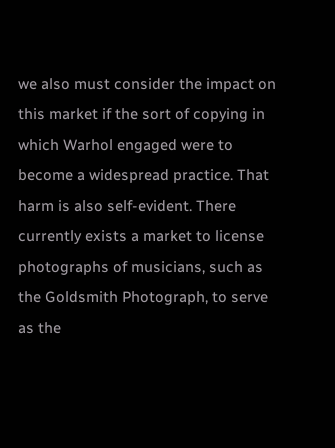we also must consider the impact on this market if the sort of copying in which Warhol engaged were to become a widespread practice. That harm is also self-evident. There currently exists a market to license photographs of musicians, such as the Goldsmith Photograph, to serve as the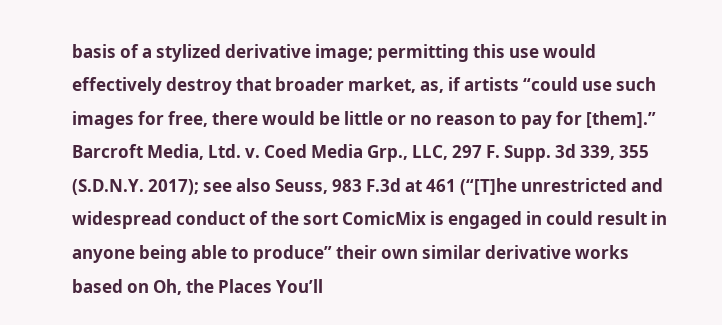basis of a stylized derivative image; permitting this use would effectively destroy that broader market, as, if artists “could use such images for free, there would be little or no reason to pay for [them].” Barcroft Media, Ltd. v. Coed Media Grp., LLC, 297 F. Supp. 3d 339, 355 (S.D.N.Y. 2017); see also Seuss, 983 F.3d at 461 (“[T]he unrestricted and widespread conduct of the sort ComicMix is engaged in could result in anyone being able to produce” their own similar derivative works based on Oh, the Places You’ll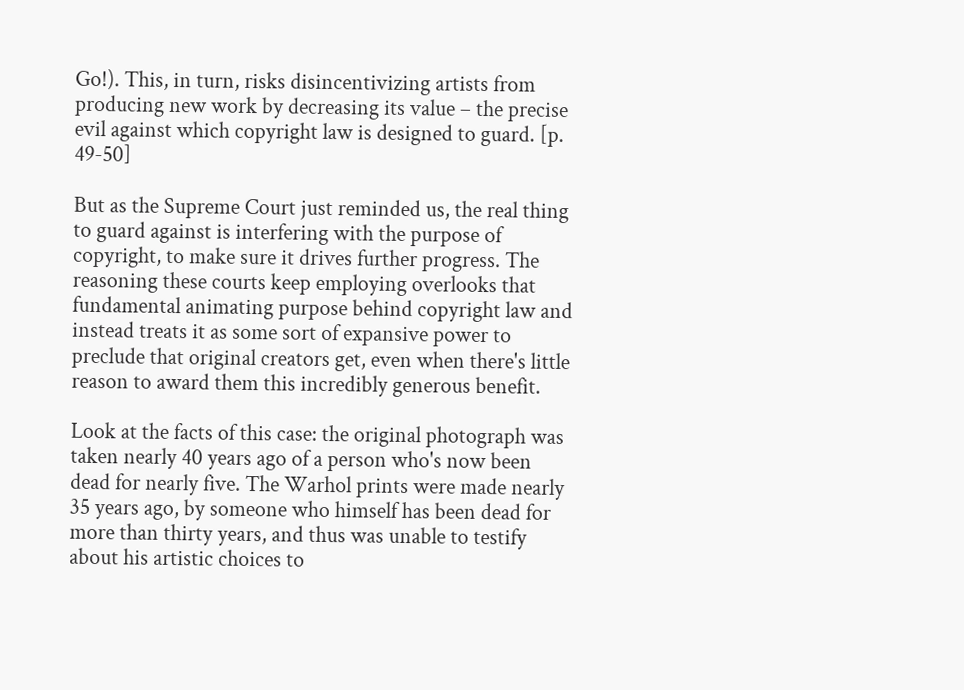Go!). This, in turn, risks disincentivizing artists from producing new work by decreasing its value – the precise evil against which copyright law is designed to guard. [p. 49-50]

But as the Supreme Court just reminded us, the real thing to guard against is interfering with the purpose of copyright, to make sure it drives further progress. The reasoning these courts keep employing overlooks that fundamental animating purpose behind copyright law and instead treats it as some sort of expansive power to preclude that original creators get, even when there's little reason to award them this incredibly generous benefit.

Look at the facts of this case: the original photograph was taken nearly 40 years ago of a person who's now been dead for nearly five. The Warhol prints were made nearly 35 years ago, by someone who himself has been dead for more than thirty years, and thus was unable to testify about his artistic choices to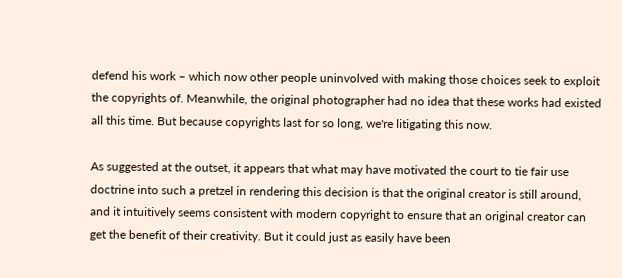defend his work – which now other people uninvolved with making those choices seek to exploit the copyrights of. Meanwhile, the original photographer had no idea that these works had existed all this time. But because copyrights last for so long, we're litigating this now.

As suggested at the outset, it appears that what may have motivated the court to tie fair use doctrine into such a pretzel in rendering this decision is that the original creator is still around, and it intuitively seems consistent with modern copyright to ensure that an original creator can get the benefit of their creativity. But it could just as easily have been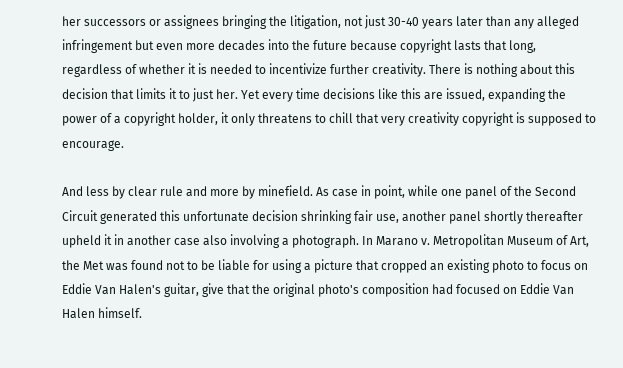her successors or assignees bringing the litigation, not just 30-40 years later than any alleged infringement but even more decades into the future because copyright lasts that long, regardless of whether it is needed to incentivize further creativity. There is nothing about this decision that limits it to just her. Yet every time decisions like this are issued, expanding the power of a copyright holder, it only threatens to chill that very creativity copyright is supposed to encourage.

And less by clear rule and more by minefield. As case in point, while one panel of the Second Circuit generated this unfortunate decision shrinking fair use, another panel shortly thereafter upheld it in another case also involving a photograph. In Marano v. Metropolitan Museum of Art, the Met was found not to be liable for using a picture that cropped an existing photo to focus on Eddie Van Halen's guitar, give that the original photo's composition had focused on Eddie Van Halen himself.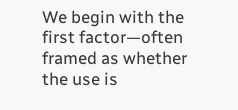We begin with the first factor—often framed as whether the use is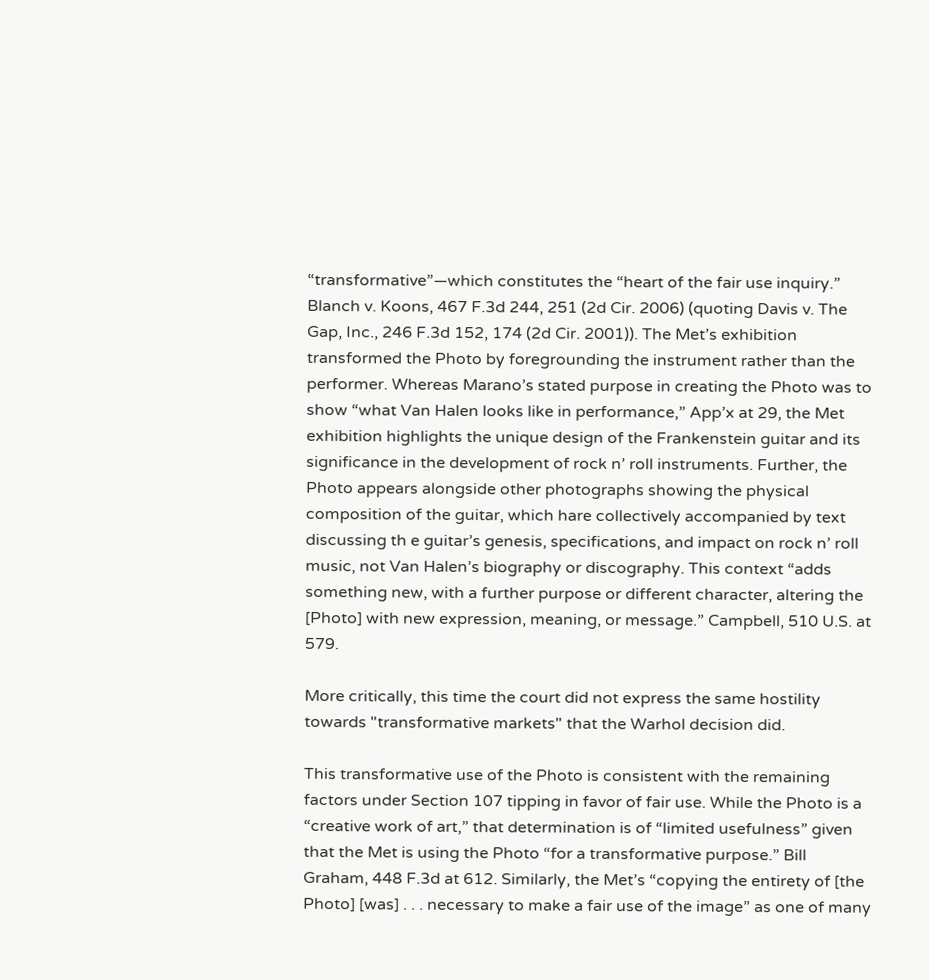“transformative”—which constitutes the “heart of the fair use inquiry.” Blanch v. Koons, 467 F.3d 244, 251 (2d Cir. 2006) (quoting Davis v. The Gap, Inc., 246 F.3d 152, 174 (2d Cir. 2001)). The Met’s exhibition transformed the Photo by foregrounding the instrument rather than the performer. Whereas Marano’s stated purpose in creating the Photo was to show “what Van Halen looks like in performance,” App’x at 29, the Met exhibition highlights the unique design of the Frankenstein guitar and its significance in the development of rock n’ roll instruments. Further, the Photo appears alongside other photographs showing the physical composition of the guitar, which hare collectively accompanied by text discussing th e guitar’s genesis, specifications, and impact on rock n’ roll music, not Van Halen’s biography or discography. This context “adds something new, with a further purpose or different character, altering the [Photo] with new expression, meaning, or message.” Campbell, 510 U.S. at 579.

More critically, this time the court did not express the same hostility towards "transformative markets" that the Warhol decision did.

This transformative use of the Photo is consistent with the remaining factors under Section 107 tipping in favor of fair use. While the Photo is a “creative work of art,” that determination is of “limited usefulness” given that the Met is using the Photo “for a transformative purpose.” Bill Graham, 448 F.3d at 612. Similarly, the Met’s “copying the entirety of [the Photo] [was] . . . necessary to make a fair use of the image” as one of many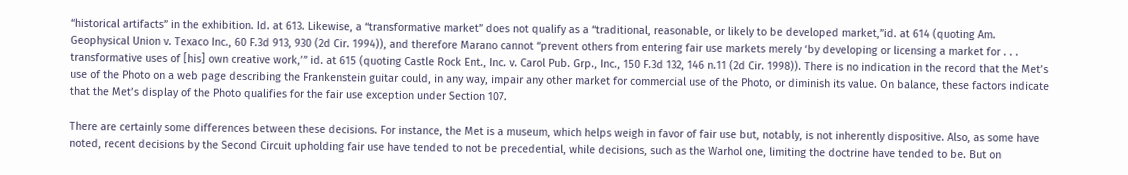“historical artifacts” in the exhibition. Id. at 613. Likewise, a “transformative market” does not qualify as a “traditional, reasonable, or likely to be developed market,”id. at 614 (quoting Am. Geophysical Union v. Texaco Inc., 60 F.3d 913, 930 (2d Cir. 1994)), and therefore Marano cannot “prevent others from entering fair use markets merely ‘by developing or licensing a market for . . . transformative uses of [his] own creative work,’” id. at 615 (quoting Castle Rock Ent., Inc. v. Carol Pub. Grp., Inc., 150 F.3d 132, 146 n.11 (2d Cir. 1998)). There is no indication in the record that the Met’s use of the Photo on a web page describing the Frankenstein guitar could, in any way, impair any other market for commercial use of the Photo, or diminish its value. On balance, these factors indicate that the Met’s display of the Photo qualifies for the fair use exception under Section 107.

There are certainly some differences between these decisions. For instance, the Met is a museum, which helps weigh in favor of fair use but, notably, is not inherently dispositive. Also, as some have noted, recent decisions by the Second Circuit upholding fair use have tended to not be precedential, while decisions, such as the Warhol one, limiting the doctrine have tended to be. But on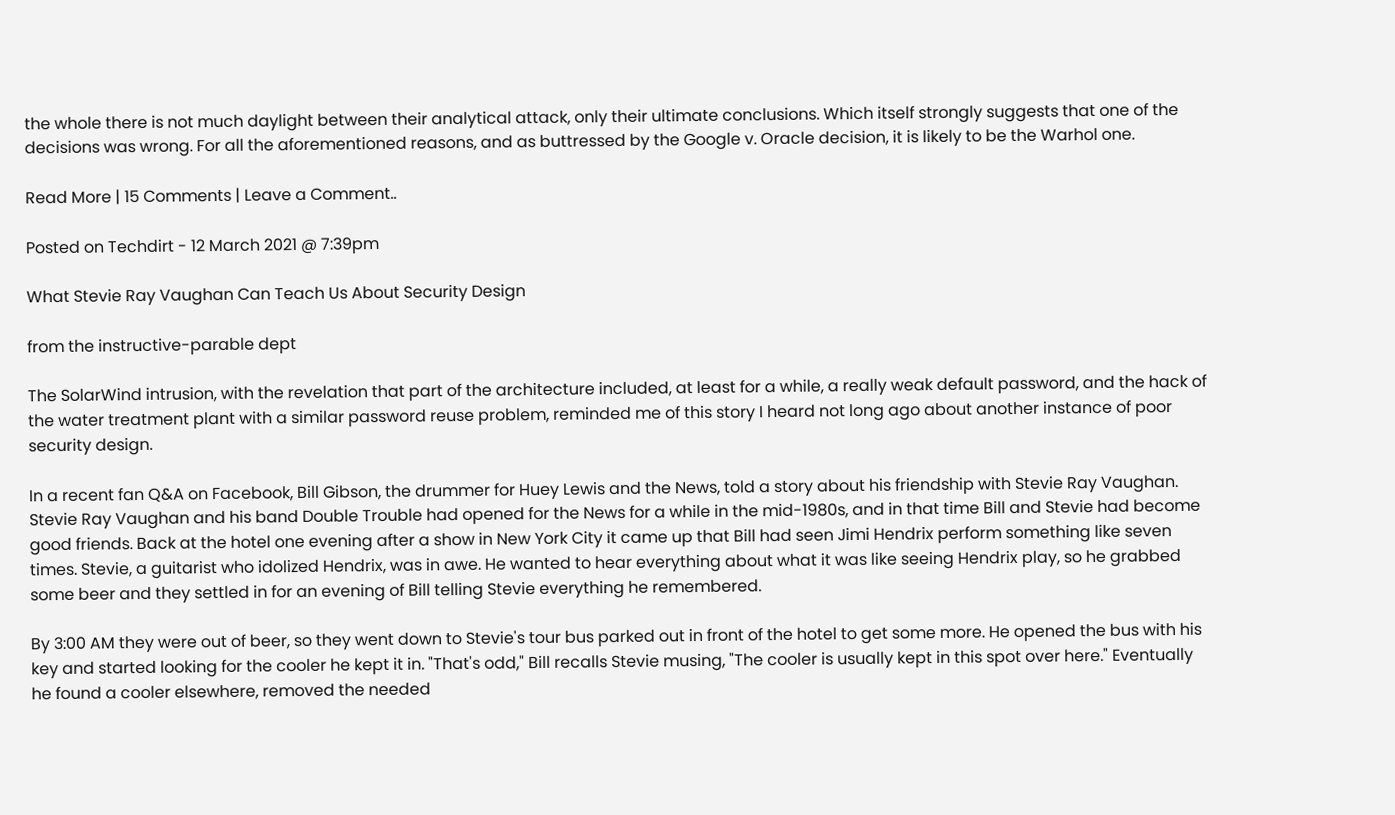the whole there is not much daylight between their analytical attack, only their ultimate conclusions. Which itself strongly suggests that one of the decisions was wrong. For all the aforementioned reasons, and as buttressed by the Google v. Oracle decision, it is likely to be the Warhol one.

Read More | 15 Comments | Leave a Comment..

Posted on Techdirt - 12 March 2021 @ 7:39pm

What Stevie Ray Vaughan Can Teach Us About Security Design

from the instructive-parable dept

The SolarWind intrusion, with the revelation that part of the architecture included, at least for a while, a really weak default password, and the hack of the water treatment plant with a similar password reuse problem, reminded me of this story I heard not long ago about another instance of poor security design.

In a recent fan Q&A on Facebook, Bill Gibson, the drummer for Huey Lewis and the News, told a story about his friendship with Stevie Ray Vaughan. Stevie Ray Vaughan and his band Double Trouble had opened for the News for a while in the mid-1980s, and in that time Bill and Stevie had become good friends. Back at the hotel one evening after a show in New York City it came up that Bill had seen Jimi Hendrix perform something like seven times. Stevie, a guitarist who idolized Hendrix, was in awe. He wanted to hear everything about what it was like seeing Hendrix play, so he grabbed some beer and they settled in for an evening of Bill telling Stevie everything he remembered.

By 3:00 AM they were out of beer, so they went down to Stevie's tour bus parked out in front of the hotel to get some more. He opened the bus with his key and started looking for the cooler he kept it in. "That's odd," Bill recalls Stevie musing, "The cooler is usually kept in this spot over here." Eventually he found a cooler elsewhere, removed the needed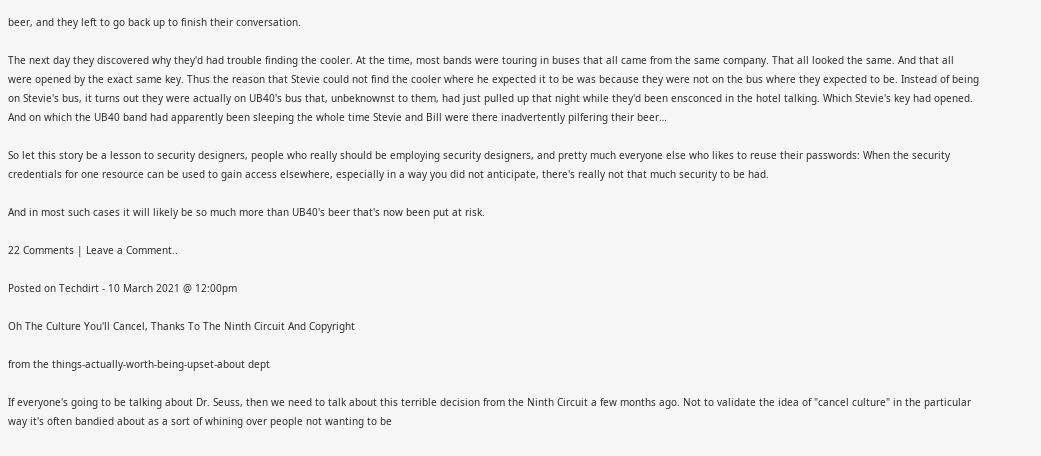beer, and they left to go back up to finish their conversation.

The next day they discovered why they'd had trouble finding the cooler. At the time, most bands were touring in buses that all came from the same company. That all looked the same. And that all were opened by the exact same key. Thus the reason that Stevie could not find the cooler where he expected it to be was because they were not on the bus where they expected to be. Instead of being on Stevie's bus, it turns out they were actually on UB40's bus that, unbeknownst to them, had just pulled up that night while they'd been ensconced in the hotel talking. Which Stevie's key had opened. And on which the UB40 band had apparently been sleeping the whole time Stevie and Bill were there inadvertently pilfering their beer…

So let this story be a lesson to security designers, people who really should be employing security designers, and pretty much everyone else who likes to reuse their passwords: When the security credentials for one resource can be used to gain access elsewhere, especially in a way you did not anticipate, there's really not that much security to be had.

And in most such cases it will likely be so much more than UB40's beer that's now been put at risk.

22 Comments | Leave a Comment..

Posted on Techdirt - 10 March 2021 @ 12:00pm

Oh The Culture You'll Cancel, Thanks To The Ninth Circuit And Copyright

from the things-actually-worth-being-upset-about dept

If everyone's going to be talking about Dr. Seuss, then we need to talk about this terrible decision from the Ninth Circuit a few months ago. Not to validate the idea of "cancel culture" in the particular way it's often bandied about as a sort of whining over people not wanting to be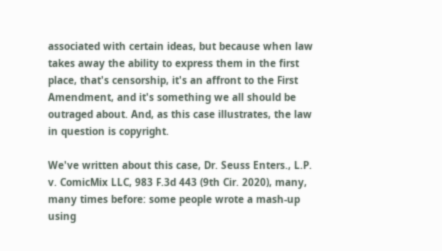associated with certain ideas, but because when law takes away the ability to express them in the first place, that's censorship, it's an affront to the First Amendment, and it's something we all should be outraged about. And, as this case illustrates, the law in question is copyright.

We've written about this case, Dr. Seuss Enters., L.P. v. ComicMix LLC, 983 F.3d 443 (9th Cir. 2020), many, many times before: some people wrote a mash-up using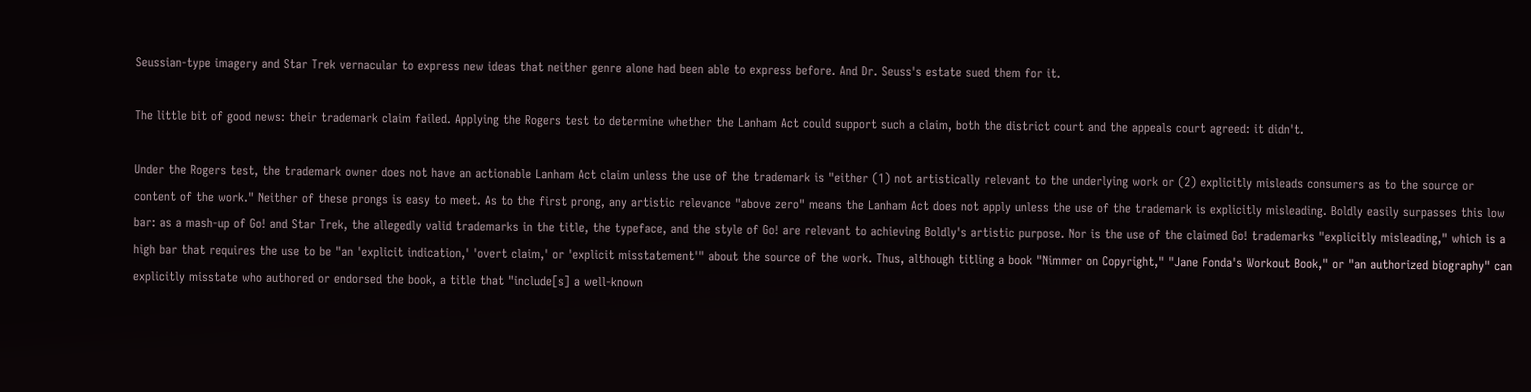Seussian-type imagery and Star Trek vernacular to express new ideas that neither genre alone had been able to express before. And Dr. Seuss's estate sued them for it.

The little bit of good news: their trademark claim failed. Applying the Rogers test to determine whether the Lanham Act could support such a claim, both the district court and the appeals court agreed: it didn't.

Under the Rogers test, the trademark owner does not have an actionable Lanham Act claim unless the use of the trademark is "either (1) not artistically relevant to the underlying work or (2) explicitly misleads consumers as to the source or content of the work." Neither of these prongs is easy to meet. As to the first prong, any artistic relevance "above zero" means the Lanham Act does not apply unless the use of the trademark is explicitly misleading. Boldly easily surpasses this low bar: as a mash-up of Go! and Star Trek, the allegedly valid trademarks in the title, the typeface, and the style of Go! are relevant to achieving Boldly's artistic purpose. Nor is the use of the claimed Go! trademarks "explicitly misleading," which is a high bar that requires the use to be "an 'explicit indication,' 'overt claim,' or 'explicit misstatement'" about the source of the work. Thus, although titling a book "Nimmer on Copyright," "Jane Fonda's Workout Book," or "an authorized biography" can explicitly misstate who authored or endorsed the book, a title that "include[s] a well-known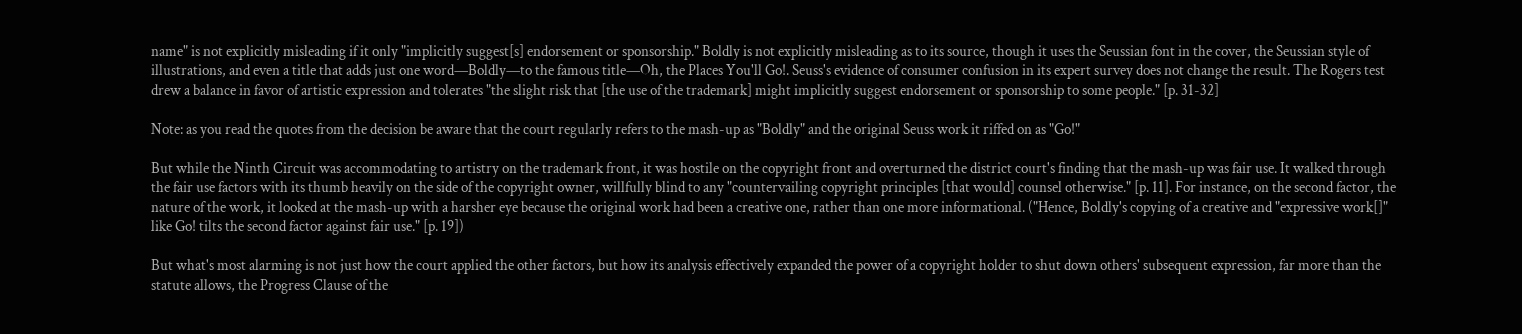name" is not explicitly misleading if it only "implicitly suggest[s] endorsement or sponsorship." Boldly is not explicitly misleading as to its source, though it uses the Seussian font in the cover, the Seussian style of illustrations, and even a title that adds just one word—Boldly—to the famous title—Oh, the Places You'll Go!. Seuss's evidence of consumer confusion in its expert survey does not change the result. The Rogers test drew a balance in favor of artistic expression and tolerates "the slight risk that [the use of the trademark] might implicitly suggest endorsement or sponsorship to some people." [p. 31-32]

Note: as you read the quotes from the decision be aware that the court regularly refers to the mash-up as "Boldly" and the original Seuss work it riffed on as "Go!"

But while the Ninth Circuit was accommodating to artistry on the trademark front, it was hostile on the copyright front and overturned the district court's finding that the mash-up was fair use. It walked through the fair use factors with its thumb heavily on the side of the copyright owner, willfully blind to any "countervailing copyright principles [that would] counsel otherwise." [p. 11]. For instance, on the second factor, the nature of the work, it looked at the mash-up with a harsher eye because the original work had been a creative one, rather than one more informational. ("Hence, Boldly's copying of a creative and "expressive work[]" like Go! tilts the second factor against fair use." [p. 19])

But what's most alarming is not just how the court applied the other factors, but how its analysis effectively expanded the power of a copyright holder to shut down others' subsequent expression, far more than the statute allows, the Progress Clause of the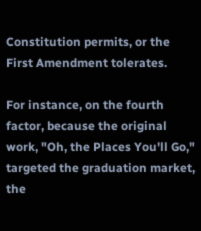Constitution permits, or the First Amendment tolerates.

For instance, on the fourth factor, because the original work, "Oh, the Places You'll Go," targeted the graduation market, the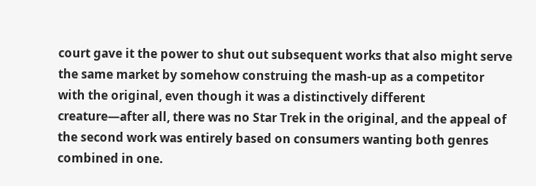court gave it the power to shut out subsequent works that also might serve the same market by somehow construing the mash-up as a competitor with the original, even though it was a distinctively different creature—after all, there was no Star Trek in the original, and the appeal of the second work was entirely based on consumers wanting both genres combined in one.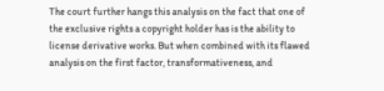The court further hangs this analysis on the fact that one of the exclusive rights a copyright holder has is the ability to license derivative works. But when combined with its flawed analysis on the first factor, transformativeness, and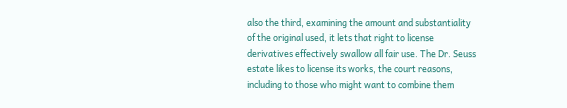also the third, examining the amount and substantiality of the original used, it lets that right to license derivatives effectively swallow all fair use. The Dr. Seuss estate likes to license its works, the court reasons, including to those who might want to combine them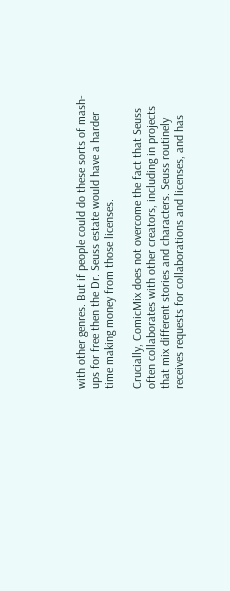with other genres. But if people could do these sorts of mash-ups for free then the Dr. Seuss estate would have a harder time making money from those licenses.

Crucially, ComicMix does not overcome the fact that Seuss often collaborates with other creators, including in projects that mix different stories and characters. Seuss routinely receives requests for collaborations and licenses, and has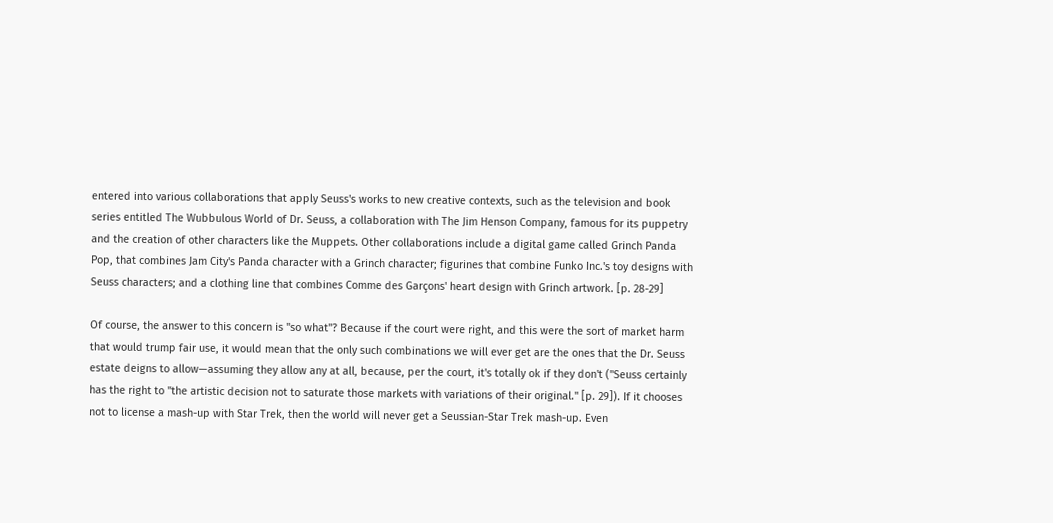entered into various collaborations that apply Seuss's works to new creative contexts, such as the television and book series entitled The Wubbulous World of Dr. Seuss, a collaboration with The Jim Henson Company, famous for its puppetry and the creation of other characters like the Muppets. Other collaborations include a digital game called Grinch Panda Pop, that combines Jam City's Panda character with a Grinch character; figurines that combine Funko Inc.'s toy designs with Seuss characters; and a clothing line that combines Comme des Garçons' heart design with Grinch artwork. [p. 28-29]

Of course, the answer to this concern is "so what"? Because if the court were right, and this were the sort of market harm that would trump fair use, it would mean that the only such combinations we will ever get are the ones that the Dr. Seuss estate deigns to allow—assuming they allow any at all, because, per the court, it's totally ok if they don't ("Seuss certainly has the right to "the artistic decision not to saturate those markets with variations of their original." [p. 29]). If it chooses not to license a mash-up with Star Trek, then the world will never get a Seussian-Star Trek mash-up. Even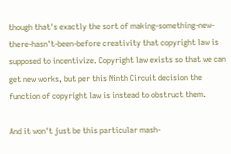though that's exactly the sort of making-something-new-there-hasn't-been-before creativity that copyright law is supposed to incentivize. Copyright law exists so that we can get new works, but per this Ninth Circuit decision the function of copyright law is instead to obstruct them.

And it won't just be this particular mash-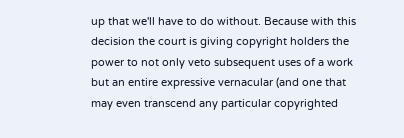up that we'll have to do without. Because with this decision the court is giving copyright holders the power to not only veto subsequent uses of a work but an entire expressive vernacular (and one that may even transcend any particular copyrighted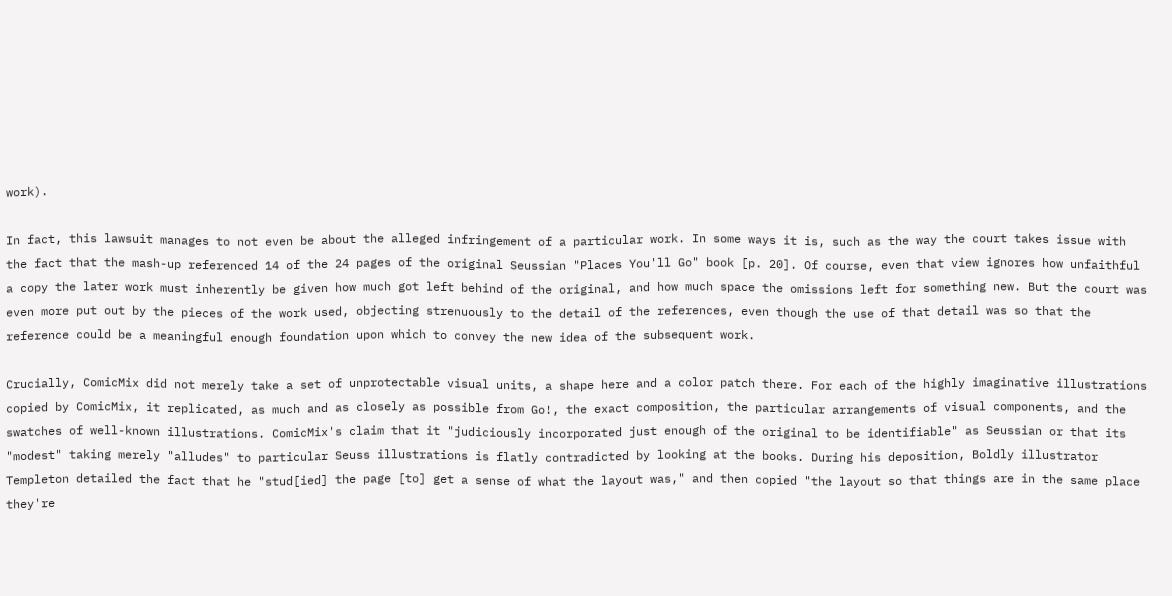work).

In fact, this lawsuit manages to not even be about the alleged infringement of a particular work. In some ways it is, such as the way the court takes issue with the fact that the mash-up referenced 14 of the 24 pages of the original Seussian "Places You'll Go" book [p. 20]. Of course, even that view ignores how unfaithful a copy the later work must inherently be given how much got left behind of the original, and how much space the omissions left for something new. But the court was even more put out by the pieces of the work used, objecting strenuously to the detail of the references, even though the use of that detail was so that the reference could be a meaningful enough foundation upon which to convey the new idea of the subsequent work.

Crucially, ComicMix did not merely take a set of unprotectable visual units, a shape here and a color patch there. For each of the highly imaginative illustrations copied by ComicMix, it replicated, as much and as closely as possible from Go!, the exact composition, the particular arrangements of visual components, and the swatches of well-known illustrations. ComicMix's claim that it "judiciously incorporated just enough of the original to be identifiable" as Seussian or that its "modest" taking merely "alludes" to particular Seuss illustrations is flatly contradicted by looking at the books. During his deposition, Boldly illustrator Templeton detailed the fact that he "stud[ied] the page [to] get a sense of what the layout was," and then copied "the layout so that things are in the same place they're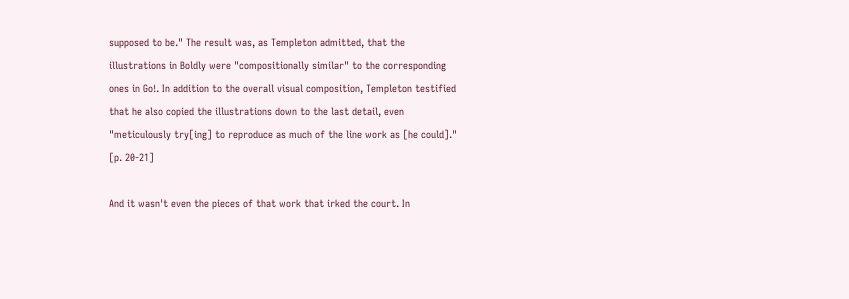supposed to be." The result was, as Templeton admitted, that the illustrations in Boldly were "compositionally similar" to the corresponding ones in Go!. In addition to the overall visual composition, Templeton testified that he also copied the illustrations down to the last detail, even "meticulously try[ing] to reproduce as much of the line work as [he could]." [p. 20-21]

And it wasn't even the pieces of that work that irked the court. In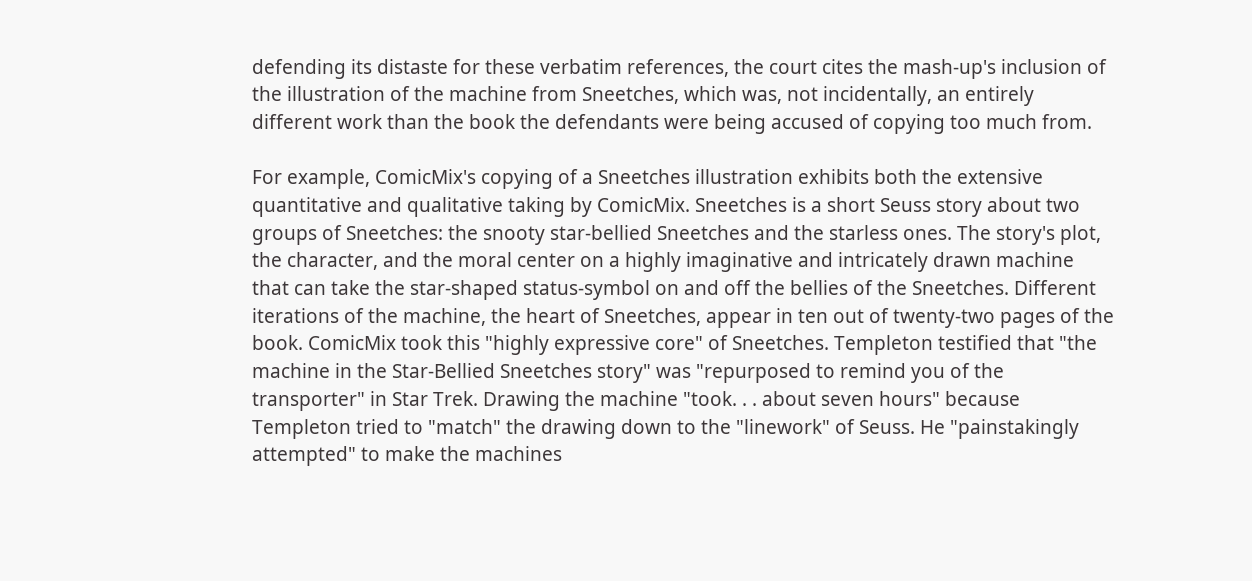defending its distaste for these verbatim references, the court cites the mash-up's inclusion of the illustration of the machine from Sneetches, which was, not incidentally, an entirely different work than the book the defendants were being accused of copying too much from.

For example, ComicMix's copying of a Sneetches illustration exhibits both the extensive quantitative and qualitative taking by ComicMix. Sneetches is a short Seuss story about two groups of Sneetches: the snooty star-bellied Sneetches and the starless ones. The story's plot, the character, and the moral center on a highly imaginative and intricately drawn machine that can take the star-shaped status-symbol on and off the bellies of the Sneetches. Different iterations of the machine, the heart of Sneetches, appear in ten out of twenty-two pages of the book. ComicMix took this "highly expressive core" of Sneetches. Templeton testified that "the machine in the Star-Bellied Sneetches story" was "repurposed to remind you of the transporter" in Star Trek. Drawing the machine "took. . . about seven hours" because Templeton tried to "match" the drawing down to the "linework" of Seuss. He "painstakingly attempted" to make the machines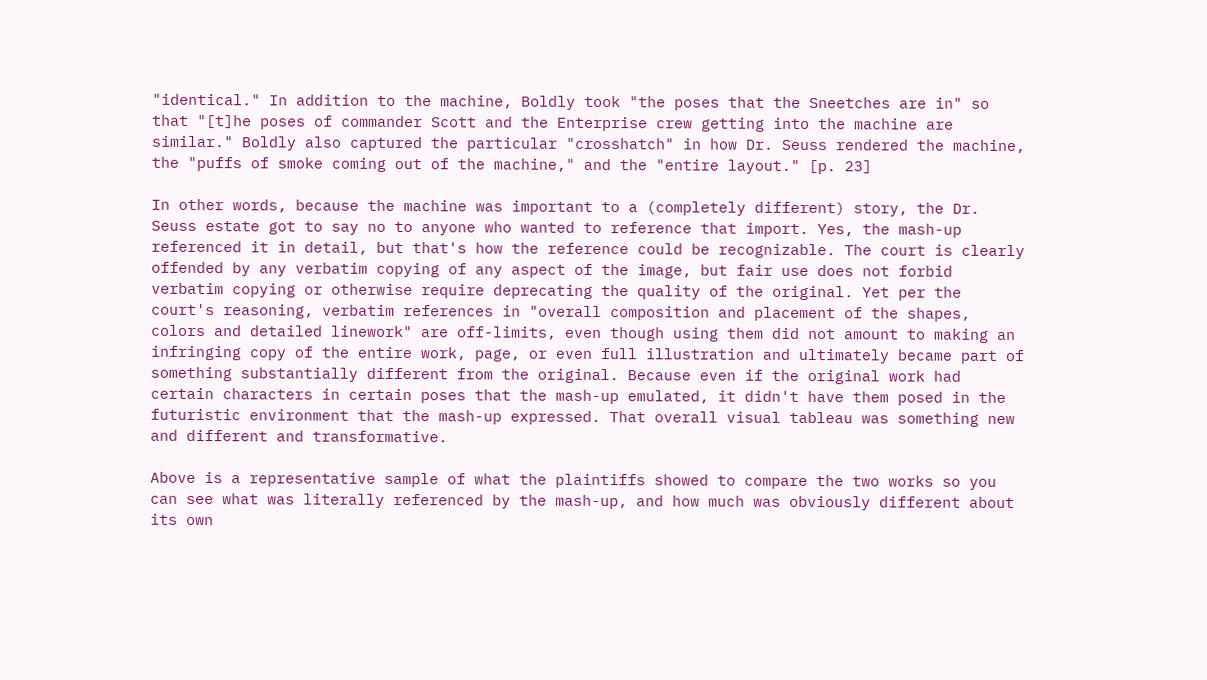"identical." In addition to the machine, Boldly took "the poses that the Sneetches are in" so that "[t]he poses of commander Scott and the Enterprise crew getting into the machine are similar." Boldly also captured the particular "crosshatch" in how Dr. Seuss rendered the machine, the "puffs of smoke coming out of the machine," and the "entire layout." [p. 23]

In other words, because the machine was important to a (completely different) story, the Dr. Seuss estate got to say no to anyone who wanted to reference that import. Yes, the mash-up referenced it in detail, but that's how the reference could be recognizable. The court is clearly offended by any verbatim copying of any aspect of the image, but fair use does not forbid verbatim copying or otherwise require deprecating the quality of the original. Yet per the court's reasoning, verbatim references in "overall composition and placement of the shapes, colors and detailed linework" are off-limits, even though using them did not amount to making an infringing copy of the entire work, page, or even full illustration and ultimately became part of something substantially different from the original. Because even if the original work had certain characters in certain poses that the mash-up emulated, it didn't have them posed in the futuristic environment that the mash-up expressed. That overall visual tableau was something new and different and transformative.

Above is a representative sample of what the plaintiffs showed to compare the two works so you can see what was literally referenced by the mash-up, and how much was obviously different about its own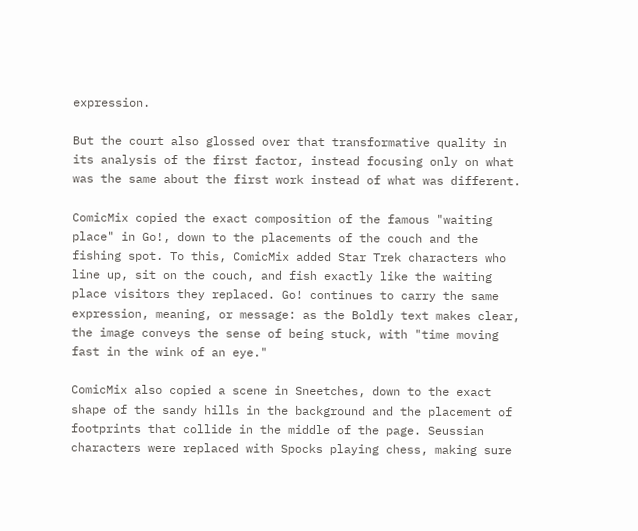expression.

But the court also glossed over that transformative quality in its analysis of the first factor, instead focusing only on what was the same about the first work instead of what was different.

ComicMix copied the exact composition of the famous "waiting place" in Go!, down to the placements of the couch and the fishing spot. To this, ComicMix added Star Trek characters who line up, sit on the couch, and fish exactly like the waiting place visitors they replaced. Go! continues to carry the same expression, meaning, or message: as the Boldly text makes clear, the image conveys the sense of being stuck, with "time moving fast in the wink of an eye."

ComicMix also copied a scene in Sneetches, down to the exact shape of the sandy hills in the background and the placement of footprints that collide in the middle of the page. Seussian characters were replaced with Spocks playing chess, making sure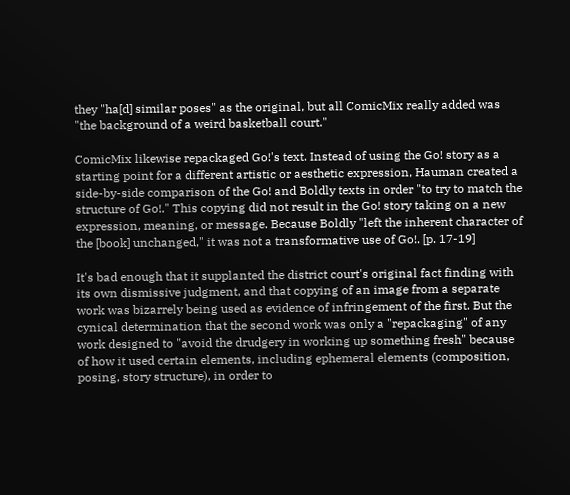they "ha[d] similar poses" as the original, but all ComicMix really added was "the background of a weird basketball court."

ComicMix likewise repackaged Go!'s text. Instead of using the Go! story as a starting point for a different artistic or aesthetic expression, Hauman created a side-by-side comparison of the Go! and Boldly texts in order "to try to match the structure of Go!." This copying did not result in the Go! story taking on a new expression, meaning, or message. Because Boldly "left the inherent character of the [book] unchanged," it was not a transformative use of Go!. [p. 17-19]

It's bad enough that it supplanted the district court's original fact finding with its own dismissive judgment, and that copying of an image from a separate work was bizarrely being used as evidence of infringement of the first. But the cynical determination that the second work was only a "repackaging" of any work designed to "avoid the drudgery in working up something fresh" because of how it used certain elements, including ephemeral elements (composition, posing, story structure), in order to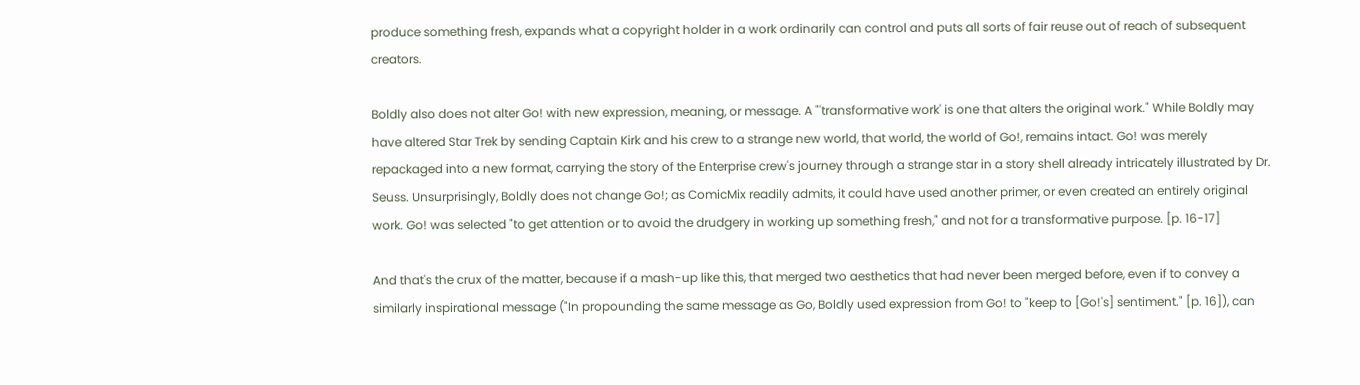produce something fresh, expands what a copyright holder in a work ordinarily can control and puts all sorts of fair reuse out of reach of subsequent creators.

Boldly also does not alter Go! with new expression, meaning, or message. A "'transformative work' is one that alters the original work." While Boldly may have altered Star Trek by sending Captain Kirk and his crew to a strange new world, that world, the world of Go!, remains intact. Go! was merely repackaged into a new format, carrying the story of the Enterprise crew's journey through a strange star in a story shell already intricately illustrated by Dr. Seuss. Unsurprisingly, Boldly does not change Go!; as ComicMix readily admits, it could have used another primer, or even created an entirely original work. Go! was selected "to get attention or to avoid the drudgery in working up something fresh," and not for a transformative purpose. [p. 16-17]

And that's the crux of the matter, because if a mash-up like this, that merged two aesthetics that had never been merged before, even if to convey a similarly inspirational message ("In propounding the same message as Go, Boldly used expression from Go! to "keep to [Go!'s] sentiment." [p. 16]), can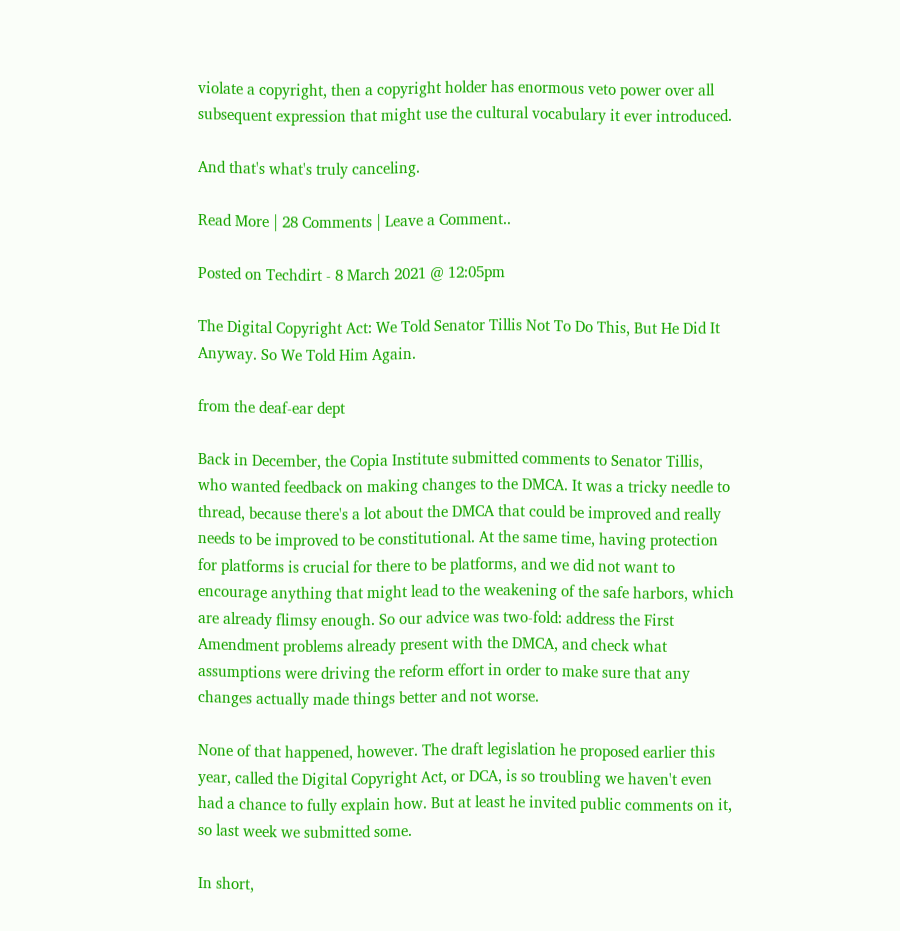violate a copyright, then a copyright holder has enormous veto power over all subsequent expression that might use the cultural vocabulary it ever introduced.

And that's what's truly canceling.

Read More | 28 Comments | Leave a Comment..

Posted on Techdirt - 8 March 2021 @ 12:05pm

The Digital Copyright Act: We Told Senator Tillis Not To Do This, But He Did It Anyway. So We Told Him Again.

from the deaf-ear dept

Back in December, the Copia Institute submitted comments to Senator Tillis, who wanted feedback on making changes to the DMCA. It was a tricky needle to thread, because there's a lot about the DMCA that could be improved and really needs to be improved to be constitutional. At the same time, having protection for platforms is crucial for there to be platforms, and we did not want to encourage anything that might lead to the weakening of the safe harbors, which are already flimsy enough. So our advice was two-fold: address the First Amendment problems already present with the DMCA, and check what assumptions were driving the reform effort in order to make sure that any changes actually made things better and not worse.

None of that happened, however. The draft legislation he proposed earlier this year, called the Digital Copyright Act, or DCA, is so troubling we haven't even had a chance to fully explain how. But at least he invited public comments on it, so last week we submitted some.

In short,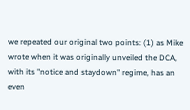we repeated our original two points: (1) as Mike wrote when it was originally unveiled the DCA, with its "notice and staydown" regime, has an even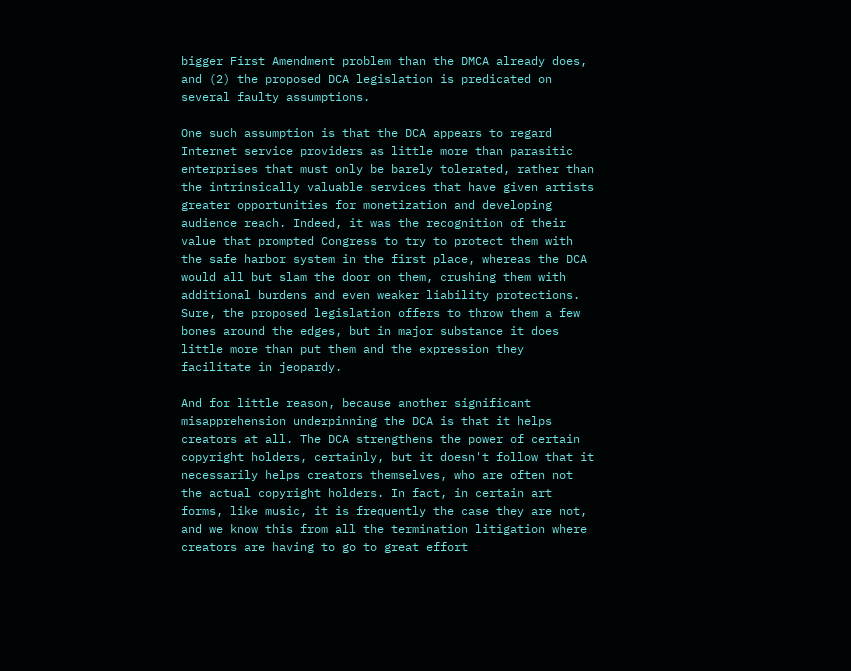bigger First Amendment problem than the DMCA already does, and (2) the proposed DCA legislation is predicated on several faulty assumptions.

One such assumption is that the DCA appears to regard Internet service providers as little more than parasitic enterprises that must only be barely tolerated, rather than the intrinsically valuable services that have given artists greater opportunities for monetization and developing audience reach. Indeed, it was the recognition of their value that prompted Congress to try to protect them with the safe harbor system in the first place, whereas the DCA would all but slam the door on them, crushing them with additional burdens and even weaker liability protections. Sure, the proposed legislation offers to throw them a few bones around the edges, but in major substance it does little more than put them and the expression they facilitate in jeopardy.

And for little reason, because another significant misapprehension underpinning the DCA is that it helps creators at all. The DCA strengthens the power of certain copyright holders, certainly, but it doesn't follow that it necessarily helps creators themselves, who are often not the actual copyright holders. In fact, in certain art forms, like music, it is frequently the case they are not, and we know this from all the termination litigation where creators are having to go to great effort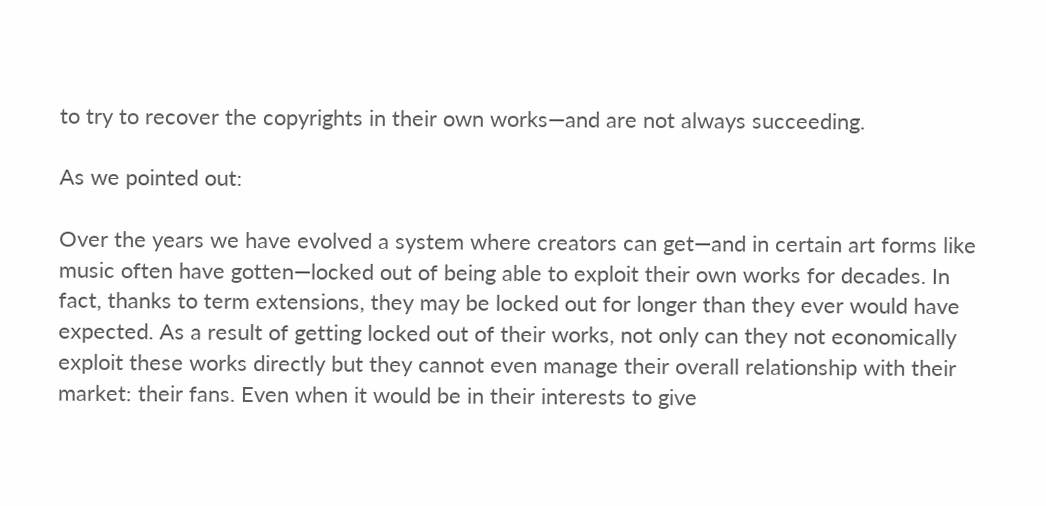to try to recover the copyrights in their own works—and are not always succeeding.

As we pointed out:

Over the years we have evolved a system where creators can get—and in certain art forms like music often have gotten—locked out of being able to exploit their own works for decades. In fact, thanks to term extensions, they may be locked out for longer than they ever would have expected. As a result of getting locked out of their works, not only can they not economically exploit these works directly but they cannot even manage their overall relationship with their market: their fans. Even when it would be in their interests to give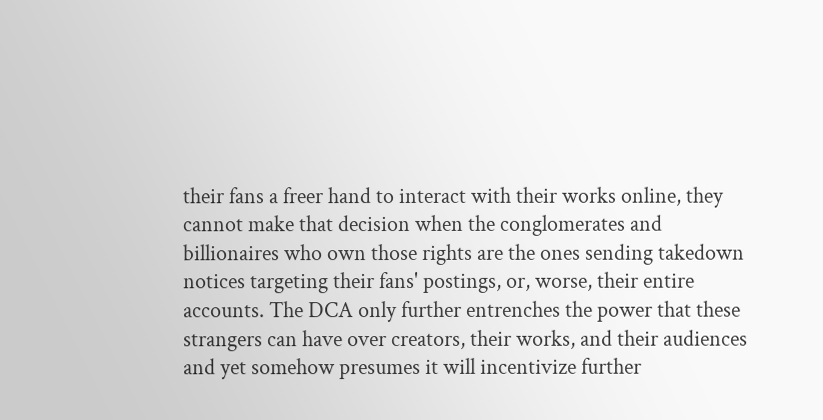their fans a freer hand to interact with their works online, they cannot make that decision when the conglomerates and billionaires who own those rights are the ones sending takedown notices targeting their fans' postings, or, worse, their entire accounts. The DCA only further entrenches the power that these strangers can have over creators, their works, and their audiences and yet somehow presumes it will incentivize further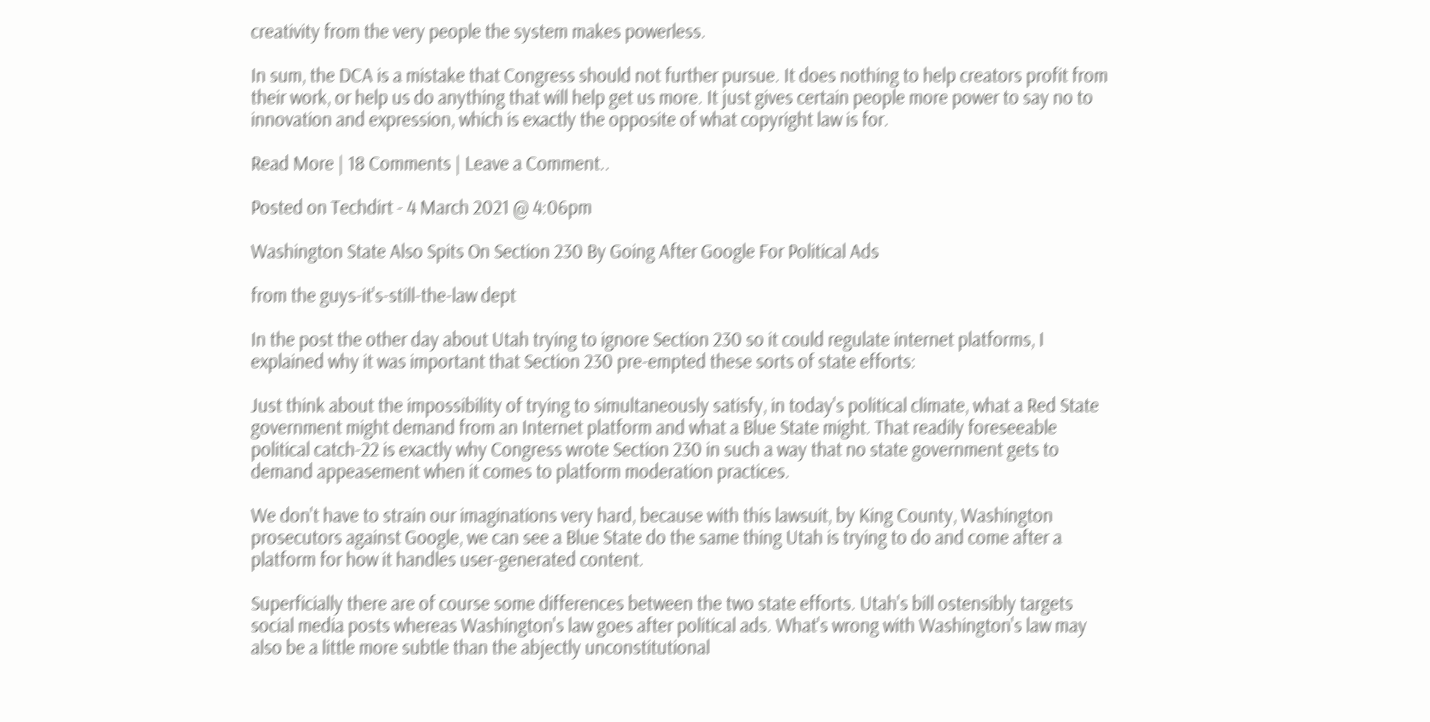creativity from the very people the system makes powerless.

In sum, the DCA is a mistake that Congress should not further pursue. It does nothing to help creators profit from their work, or help us do anything that will help get us more. It just gives certain people more power to say no to innovation and expression, which is exactly the opposite of what copyright law is for.

Read More | 18 Comments | Leave a Comment..

Posted on Techdirt - 4 March 2021 @ 4:06pm

Washington State Also Spits On Section 230 By Going After Google For Political Ads

from the guys-it's-still-the-law dept

In the post the other day about Utah trying to ignore Section 230 so it could regulate internet platforms, I explained why it was important that Section 230 pre-empted these sorts of state efforts:

Just think about the impossibility of trying to simultaneously satisfy, in today's political climate, what a Red State government might demand from an Internet platform and what a Blue State might. That readily foreseeable political catch-22 is exactly why Congress wrote Section 230 in such a way that no state government gets to demand appeasement when it comes to platform moderation practices.

We don't have to strain our imaginations very hard, because with this lawsuit, by King County, Washington prosecutors against Google, we can see a Blue State do the same thing Utah is trying to do and come after a platform for how it handles user-generated content.

Superficially there are of course some differences between the two state efforts. Utah's bill ostensibly targets social media posts whereas Washington's law goes after political ads. What's wrong with Washington's law may also be a little more subtle than the abjectly unconstitutional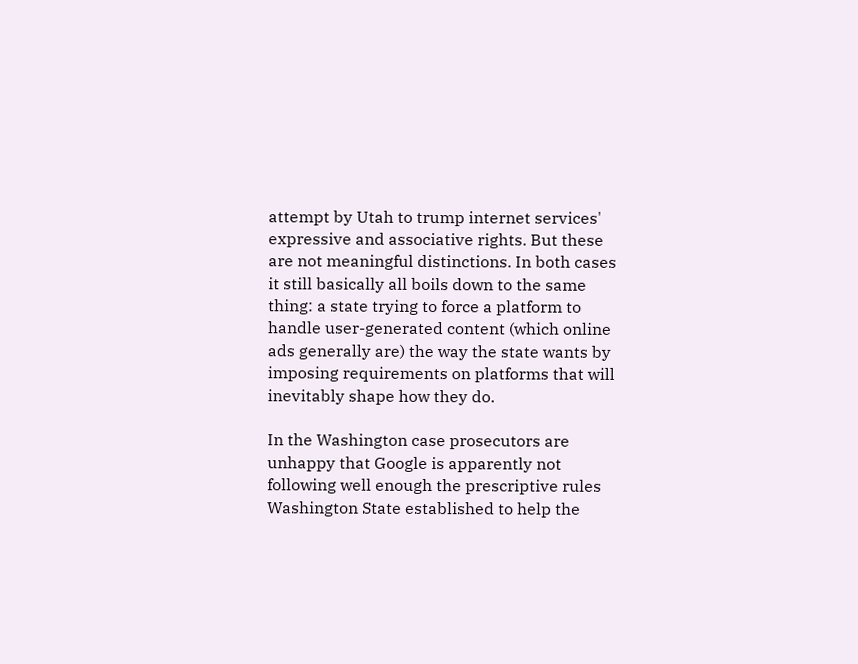attempt by Utah to trump internet services' expressive and associative rights. But these are not meaningful distinctions. In both cases it still basically all boils down to the same thing: a state trying to force a platform to handle user-generated content (which online ads generally are) the way the state wants by imposing requirements on platforms that will inevitably shape how they do.

In the Washington case prosecutors are unhappy that Google is apparently not following well enough the prescriptive rules Washington State established to help the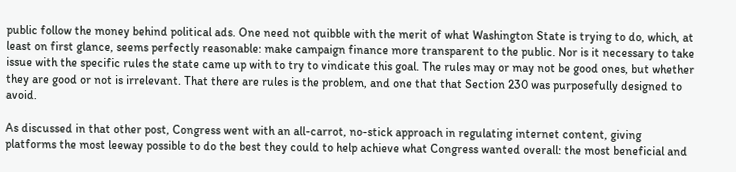public follow the money behind political ads. One need not quibble with the merit of what Washington State is trying to do, which, at least on first glance, seems perfectly reasonable: make campaign finance more transparent to the public. Nor is it necessary to take issue with the specific rules the state came up with to try to vindicate this goal. The rules may or may not be good ones, but whether they are good or not is irrelevant. That there are rules is the problem, and one that that Section 230 was purposefully designed to avoid.

As discussed in that other post, Congress went with an all-carrot, no-stick approach in regulating internet content, giving platforms the most leeway possible to do the best they could to help achieve what Congress wanted overall: the most beneficial and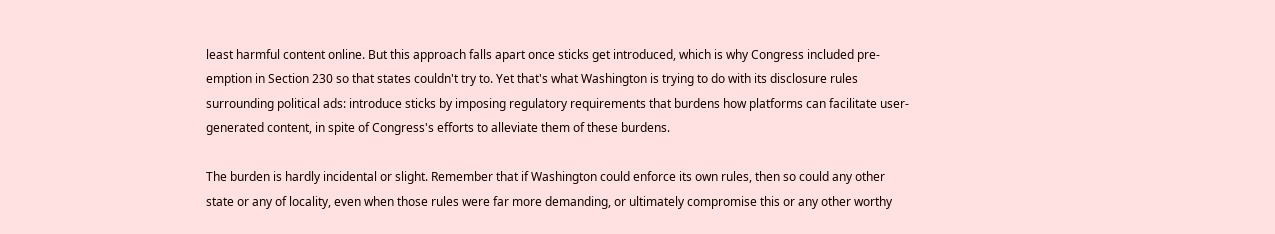least harmful content online. But this approach falls apart once sticks get introduced, which is why Congress included pre-emption in Section 230 so that states couldn't try to. Yet that's what Washington is trying to do with its disclosure rules surrounding political ads: introduce sticks by imposing regulatory requirements that burdens how platforms can facilitate user-generated content, in spite of Congress's efforts to alleviate them of these burdens.

The burden is hardly incidental or slight. Remember that if Washington could enforce its own rules, then so could any other state or any of locality, even when those rules were far more demanding, or ultimately compromise this or any other worthy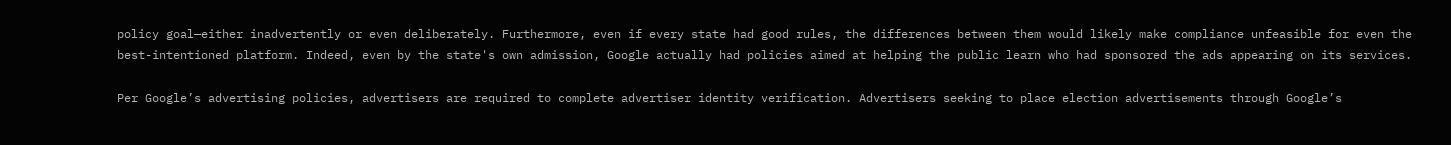policy goal—either inadvertently or even deliberately. Furthermore, even if every state had good rules, the differences between them would likely make compliance unfeasible for even the best-intentioned platform. Indeed, even by the state's own admission, Google actually had policies aimed at helping the public learn who had sponsored the ads appearing on its services.

Per Google’s advertising policies, advertisers are required to complete advertiser identity verification. Advertisers seeking to place election advertisements through Google’s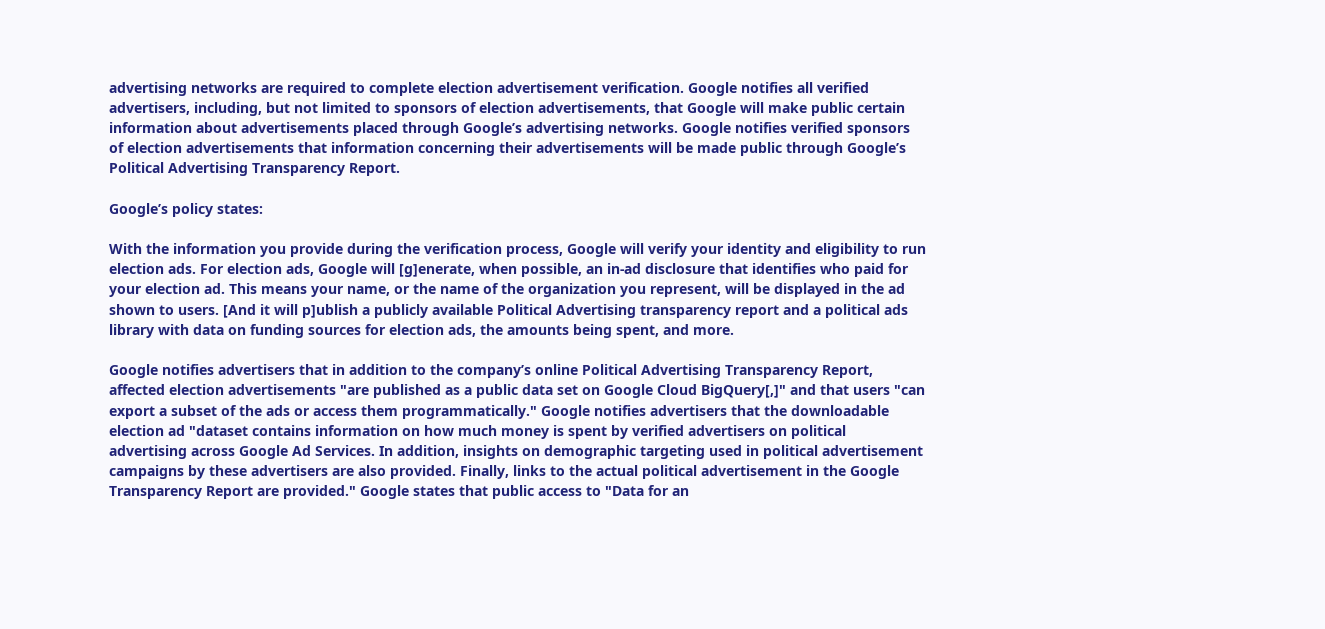advertising networks are required to complete election advertisement verification. Google notifies all verified advertisers, including, but not limited to sponsors of election advertisements, that Google will make public certain information about advertisements placed through Google’s advertising networks. Google notifies verified sponsors of election advertisements that information concerning their advertisements will be made public through Google’s Political Advertising Transparency Report.

Google’s policy states:

With the information you provide during the verification process, Google will verify your identity and eligibility to run election ads. For election ads, Google will [g]enerate, when possible, an in-ad disclosure that identifies who paid for your election ad. This means your name, or the name of the organization you represent, will be displayed in the ad shown to users. [And it will p]ublish a publicly available Political Advertising transparency report and a political ads library with data on funding sources for election ads, the amounts being spent, and more.

Google notifies advertisers that in addition to the company’s online Political Advertising Transparency Report, affected election advertisements "are published as a public data set on Google Cloud BigQuery[,]" and that users "can export a subset of the ads or access them programmatically." Google notifies advertisers that the downloadable election ad "dataset contains information on how much money is spent by verified advertisers on political advertising across Google Ad Services. In addition, insights on demographic targeting used in political advertisement campaigns by these advertisers are also provided. Finally, links to the actual political advertisement in the Google Transparency Report are provided." Google states that public access to "Data for an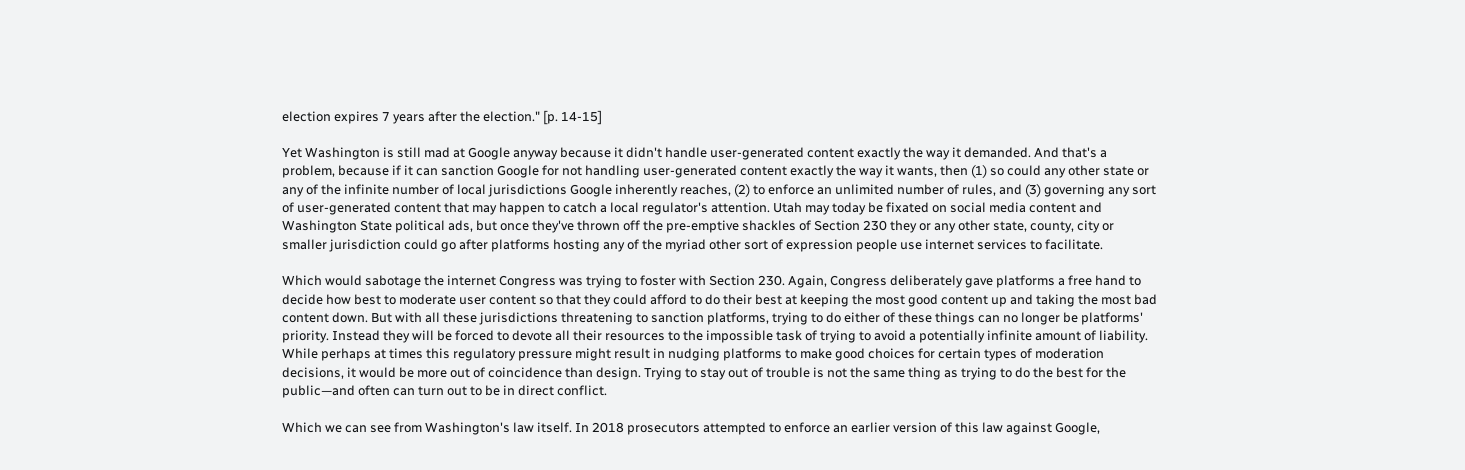election expires 7 years after the election." [p. 14-15]

Yet Washington is still mad at Google anyway because it didn't handle user-generated content exactly the way it demanded. And that's a problem, because if it can sanction Google for not handling user-generated content exactly the way it wants, then (1) so could any other state or any of the infinite number of local jurisdictions Google inherently reaches, (2) to enforce an unlimited number of rules, and (3) governing any sort of user-generated content that may happen to catch a local regulator's attention. Utah may today be fixated on social media content and Washington State political ads, but once they've thrown off the pre-emptive shackles of Section 230 they or any other state, county, city or smaller jurisdiction could go after platforms hosting any of the myriad other sort of expression people use internet services to facilitate.

Which would sabotage the internet Congress was trying to foster with Section 230. Again, Congress deliberately gave platforms a free hand to decide how best to moderate user content so that they could afford to do their best at keeping the most good content up and taking the most bad content down. But with all these jurisdictions threatening to sanction platforms, trying to do either of these things can no longer be platforms' priority. Instead they will be forced to devote all their resources to the impossible task of trying to avoid a potentially infinite amount of liability. While perhaps at times this regulatory pressure might result in nudging platforms to make good choices for certain types of moderation decisions, it would be more out of coincidence than design. Trying to stay out of trouble is not the same thing as trying to do the best for the public—and often can turn out to be in direct conflict.

Which we can see from Washington's law itself. In 2018 prosecutors attempted to enforce an earlier version of this law against Google,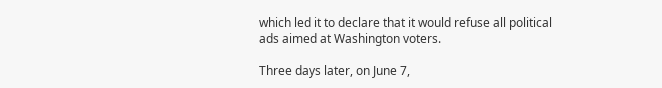which led it to declare that it would refuse all political ads aimed at Washington voters.

Three days later, on June 7,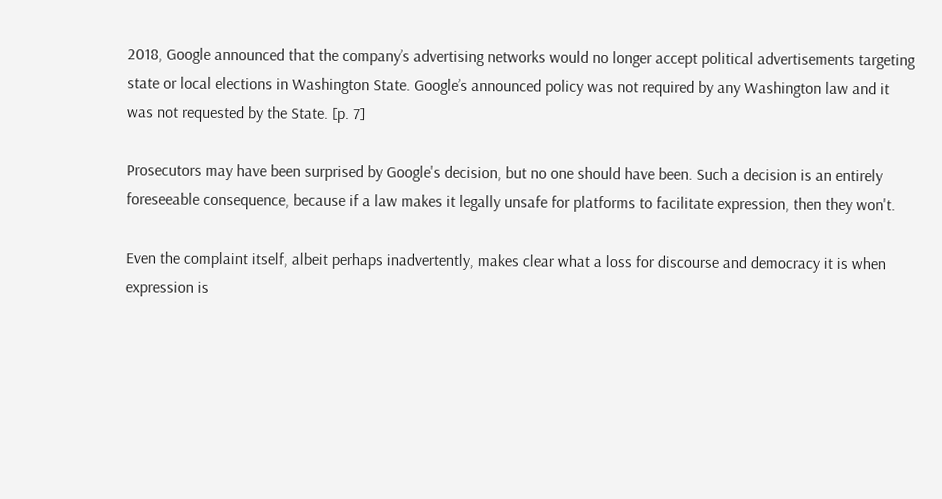2018, Google announced that the company’s advertising networks would no longer accept political advertisements targeting state or local elections in Washington State. Google’s announced policy was not required by any Washington law and it was not requested by the State. [p. 7]

Prosecutors may have been surprised by Google's decision, but no one should have been. Such a decision is an entirely foreseeable consequence, because if a law makes it legally unsafe for platforms to facilitate expression, then they won't.

Even the complaint itself, albeit perhaps inadvertently, makes clear what a loss for discourse and democracy it is when expression is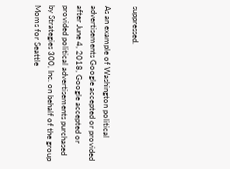suppressed.

As an example of Washington political advertisements Google accepted or provided after June 4, 2018, Google accepted or provided political advertisements purchased by Strategies 300, Inc. on behalf of the group Moms for Seattle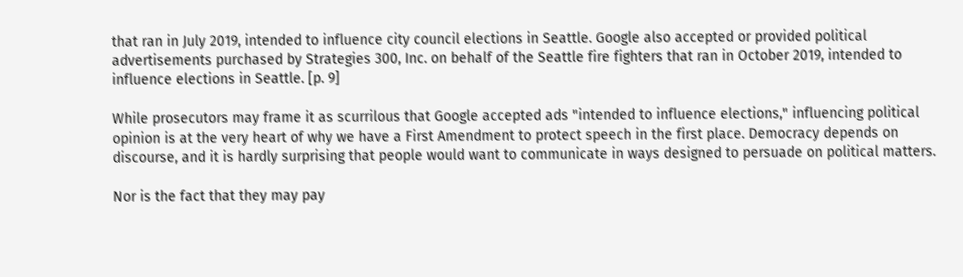that ran in July 2019, intended to influence city council elections in Seattle. Google also accepted or provided political advertisements purchased by Strategies 300, Inc. on behalf of the Seattle fire fighters that ran in October 2019, intended to influence elections in Seattle. [p. 9]

While prosecutors may frame it as scurrilous that Google accepted ads "intended to influence elections," influencing political opinion is at the very heart of why we have a First Amendment to protect speech in the first place. Democracy depends on discourse, and it is hardly surprising that people would want to communicate in ways designed to persuade on political matters.

Nor is the fact that they may pay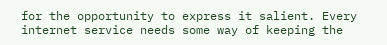for the opportunity to express it salient. Every internet service needs some way of keeping the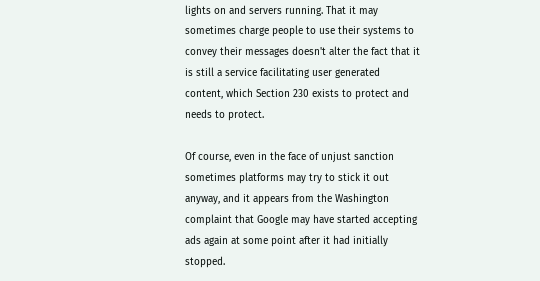lights on and servers running. That it may sometimes charge people to use their systems to convey their messages doesn't alter the fact that it is still a service facilitating user generated content, which Section 230 exists to protect and needs to protect.

Of course, even in the face of unjust sanction sometimes platforms may try to stick it out anyway, and it appears from the Washington complaint that Google may have started accepting ads again at some point after it had initially stopped.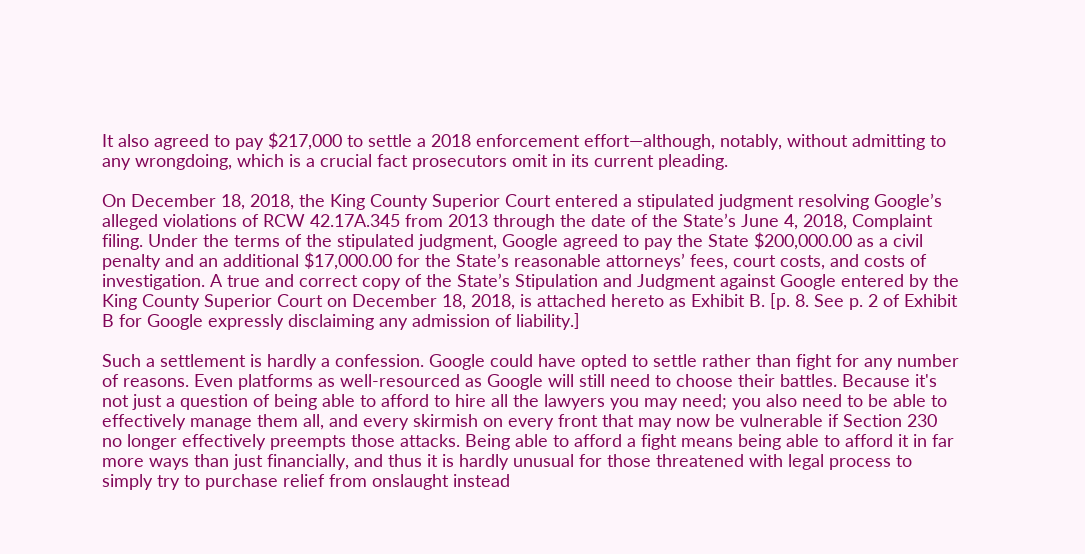It also agreed to pay $217,000 to settle a 2018 enforcement effort—although, notably, without admitting to any wrongdoing, which is a crucial fact prosecutors omit in its current pleading.

On December 18, 2018, the King County Superior Court entered a stipulated judgment resolving Google’s alleged violations of RCW 42.17A.345 from 2013 through the date of the State’s June 4, 2018, Complaint filing. Under the terms of the stipulated judgment, Google agreed to pay the State $200,000.00 as a civil penalty and an additional $17,000.00 for the State’s reasonable attorneys’ fees, court costs, and costs of investigation. A true and correct copy of the State’s Stipulation and Judgment against Google entered by the King County Superior Court on December 18, 2018, is attached hereto as Exhibit B. [p. 8. See p. 2 of Exhibit B for Google expressly disclaiming any admission of liability.]

Such a settlement is hardly a confession. Google could have opted to settle rather than fight for any number of reasons. Even platforms as well-resourced as Google will still need to choose their battles. Because it's not just a question of being able to afford to hire all the lawyers you may need; you also need to be able to effectively manage them all, and every skirmish on every front that may now be vulnerable if Section 230 no longer effectively preempts those attacks. Being able to afford a fight means being able to afford it in far more ways than just financially, and thus it is hardly unusual for those threatened with legal process to simply try to purchase relief from onslaught instead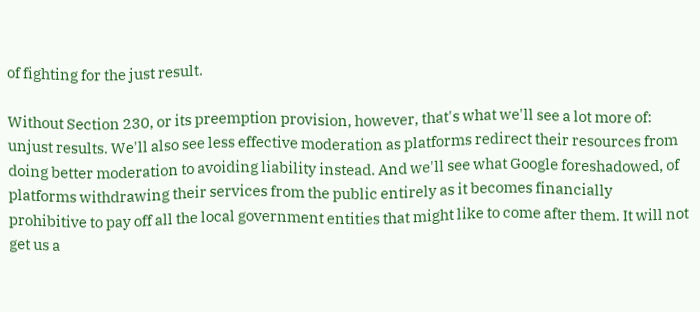of fighting for the just result.

Without Section 230, or its preemption provision, however, that's what we'll see a lot more of: unjust results. We'll also see less effective moderation as platforms redirect their resources from doing better moderation to avoiding liability instead. And we'll see what Google foreshadowed, of platforms withdrawing their services from the public entirely as it becomes financially prohibitive to pay off all the local government entities that might like to come after them. It will not get us a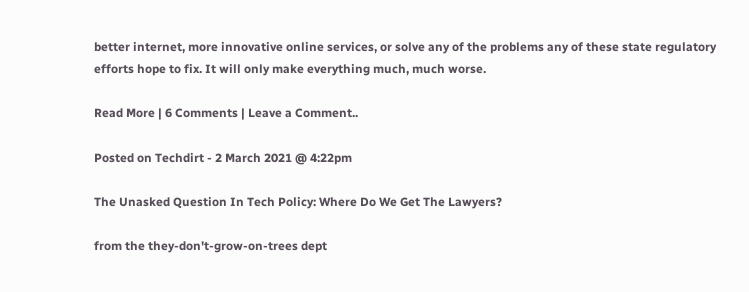better internet, more innovative online services, or solve any of the problems any of these state regulatory efforts hope to fix. It will only make everything much, much worse.

Read More | 6 Comments | Leave a Comment..

Posted on Techdirt - 2 March 2021 @ 4:22pm

The Unasked Question In Tech Policy: Where Do We Get The Lawyers?

from the they-don't-grow-on-trees dept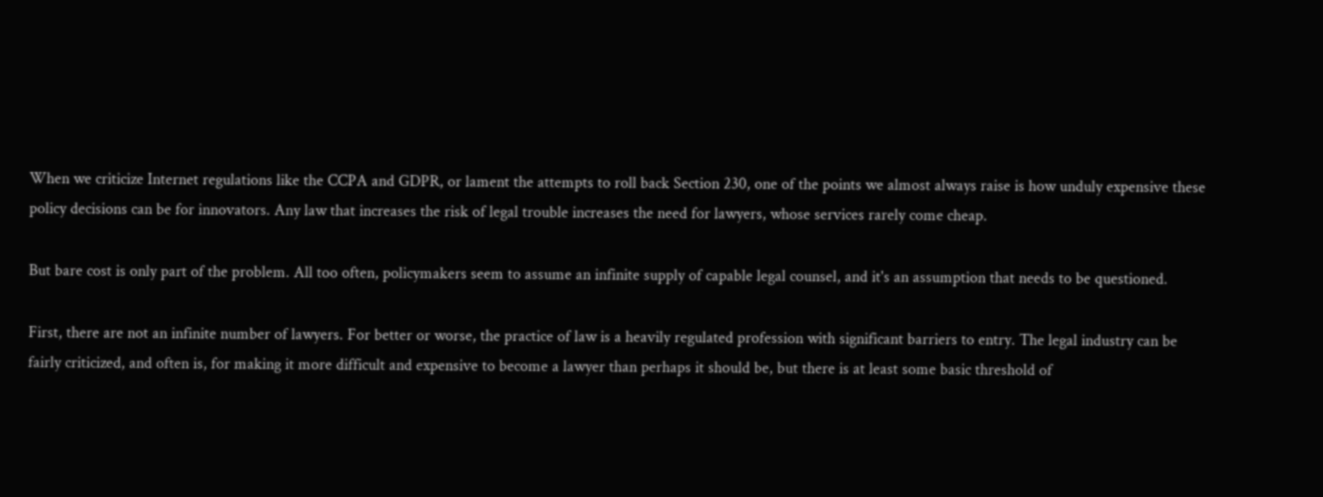When we criticize Internet regulations like the CCPA and GDPR, or lament the attempts to roll back Section 230, one of the points we almost always raise is how unduly expensive these policy decisions can be for innovators. Any law that increases the risk of legal trouble increases the need for lawyers, whose services rarely come cheap.

But bare cost is only part of the problem. All too often, policymakers seem to assume an infinite supply of capable legal counsel, and it's an assumption that needs to be questioned.

First, there are not an infinite number of lawyers. For better or worse, the practice of law is a heavily regulated profession with significant barriers to entry. The legal industry can be fairly criticized, and often is, for making it more difficult and expensive to become a lawyer than perhaps it should be, but there is at least some basic threshold of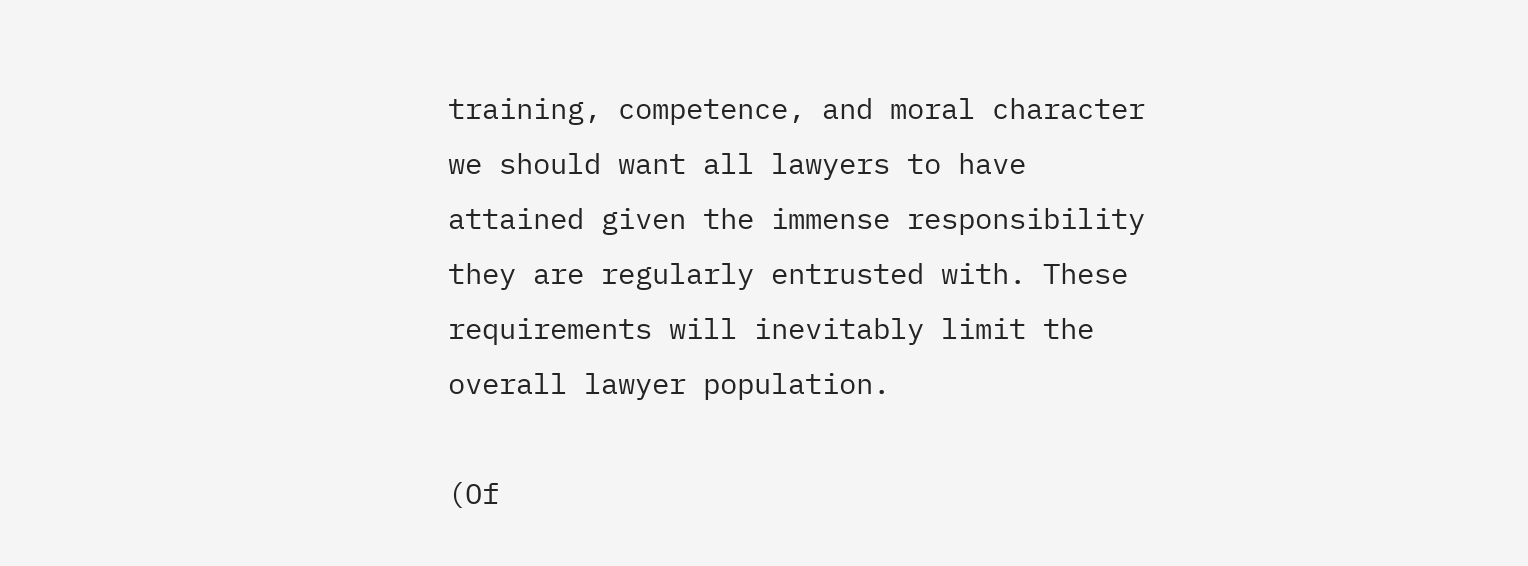training, competence, and moral character we should want all lawyers to have attained given the immense responsibility they are regularly entrusted with. These requirements will inevitably limit the overall lawyer population.

(Of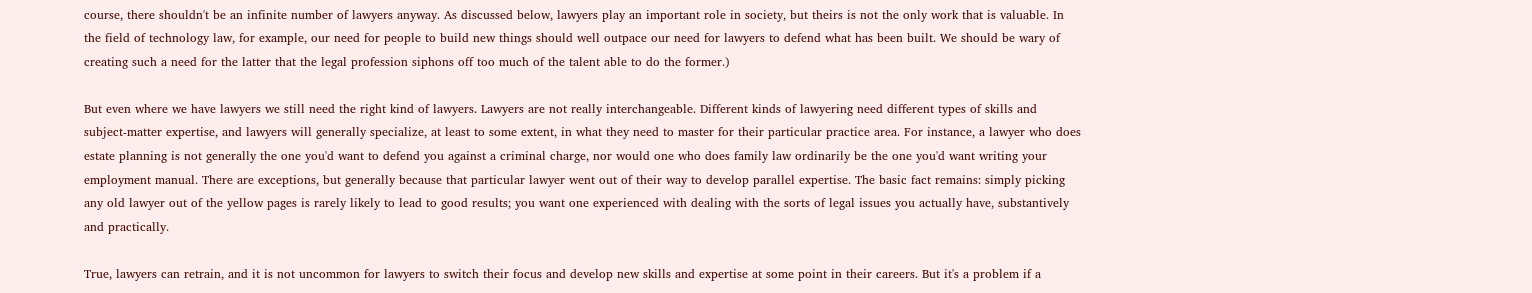course, there shouldn't be an infinite number of lawyers anyway. As discussed below, lawyers play an important role in society, but theirs is not the only work that is valuable. In the field of technology law, for example, our need for people to build new things should well outpace our need for lawyers to defend what has been built. We should be wary of creating such a need for the latter that the legal profession siphons off too much of the talent able to do the former.)

But even where we have lawyers we still need the right kind of lawyers. Lawyers are not really interchangeable. Different kinds of lawyering need different types of skills and subject-matter expertise, and lawyers will generally specialize, at least to some extent, in what they need to master for their particular practice area. For instance, a lawyer who does estate planning is not generally the one you'd want to defend you against a criminal charge, nor would one who does family law ordinarily be the one you'd want writing your employment manual. There are exceptions, but generally because that particular lawyer went out of their way to develop parallel expertise. The basic fact remains: simply picking any old lawyer out of the yellow pages is rarely likely to lead to good results; you want one experienced with dealing with the sorts of legal issues you actually have, substantively and practically.

True, lawyers can retrain, and it is not uncommon for lawyers to switch their focus and develop new skills and expertise at some point in their careers. But it's a problem if a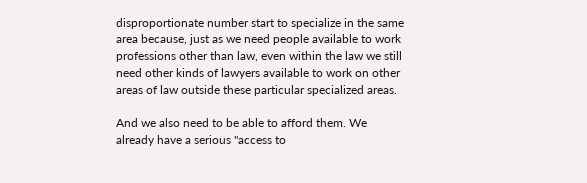disproportionate number start to specialize in the same area because, just as we need people available to work professions other than law, even within the law we still need other kinds of lawyers available to work on other areas of law outside these particular specialized areas.

And we also need to be able to afford them. We already have a serious "access to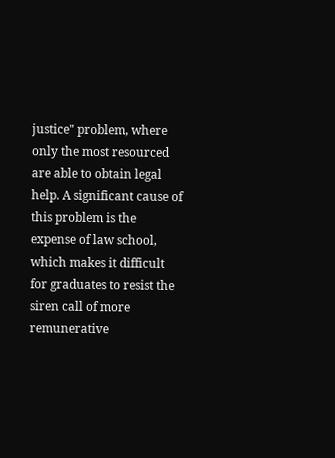justice" problem, where only the most resourced are able to obtain legal help. A significant cause of this problem is the expense of law school, which makes it difficult for graduates to resist the siren call of more remunerative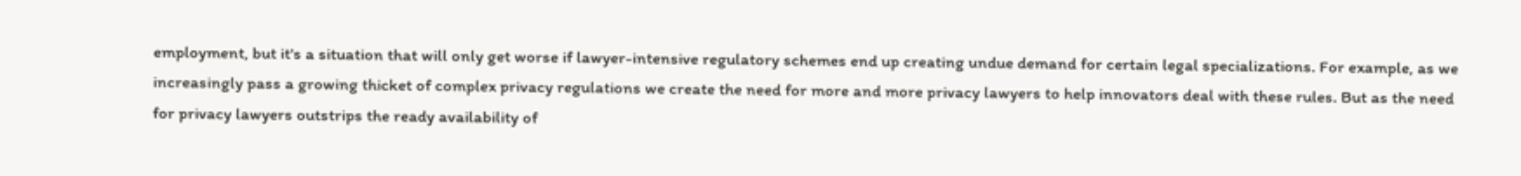employment, but it's a situation that will only get worse if lawyer-intensive regulatory schemes end up creating undue demand for certain legal specializations. For example, as we increasingly pass a growing thicket of complex privacy regulations we create the need for more and more privacy lawyers to help innovators deal with these rules. But as the need for privacy lawyers outstrips the ready availability of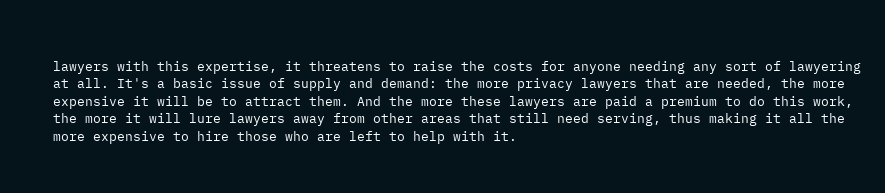lawyers with this expertise, it threatens to raise the costs for anyone needing any sort of lawyering at all. It's a basic issue of supply and demand: the more privacy lawyers that are needed, the more expensive it will be to attract them. And the more these lawyers are paid a premium to do this work, the more it will lure lawyers away from other areas that still need serving, thus making it all the more expensive to hire those who are left to help with it.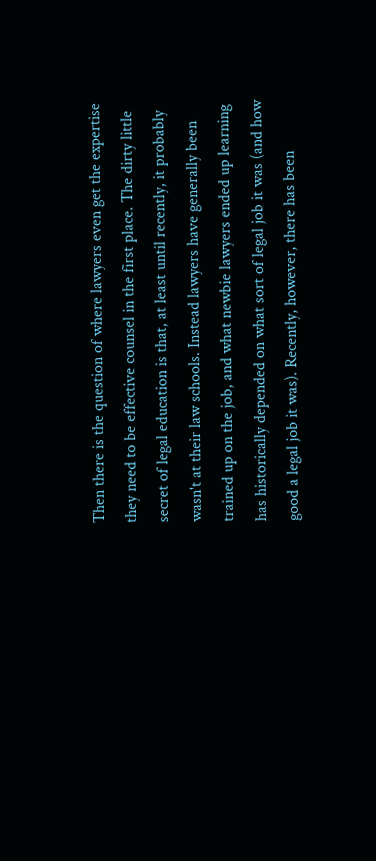Then there is the question of where lawyers even get the expertise they need to be effective counsel in the first place. The dirty little secret of legal education is that, at least until recently, it probably wasn't at their law schools. Instead lawyers have generally been trained up on the job, and what newbie lawyers ended up learning has historically depended on what sort of legal job it was (and how good a legal job it was). Recently, however, there has been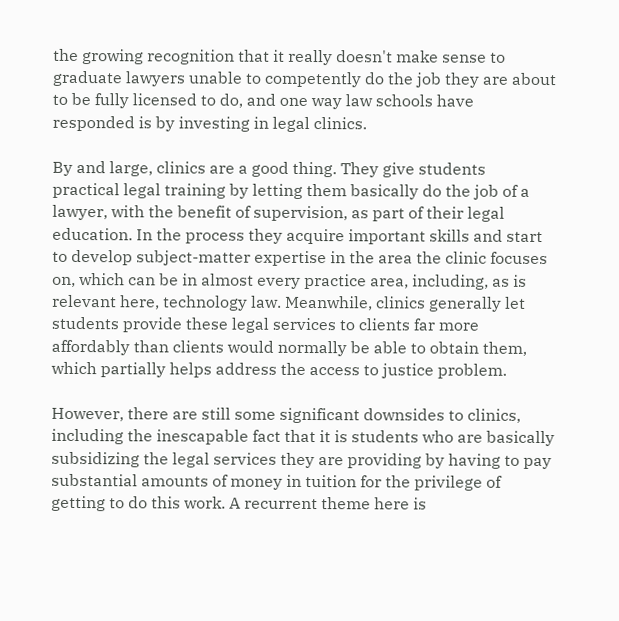the growing recognition that it really doesn't make sense to graduate lawyers unable to competently do the job they are about to be fully licensed to do, and one way law schools have responded is by investing in legal clinics.

By and large, clinics are a good thing. They give students practical legal training by letting them basically do the job of a lawyer, with the benefit of supervision, as part of their legal education. In the process they acquire important skills and start to develop subject-matter expertise in the area the clinic focuses on, which can be in almost every practice area, including, as is relevant here, technology law. Meanwhile, clinics generally let students provide these legal services to clients far more affordably than clients would normally be able to obtain them, which partially helps address the access to justice problem.

However, there are still some significant downsides to clinics, including the inescapable fact that it is students who are basically subsidizing the legal services they are providing by having to pay substantial amounts of money in tuition for the privilege of getting to do this work. A recurrent theme here is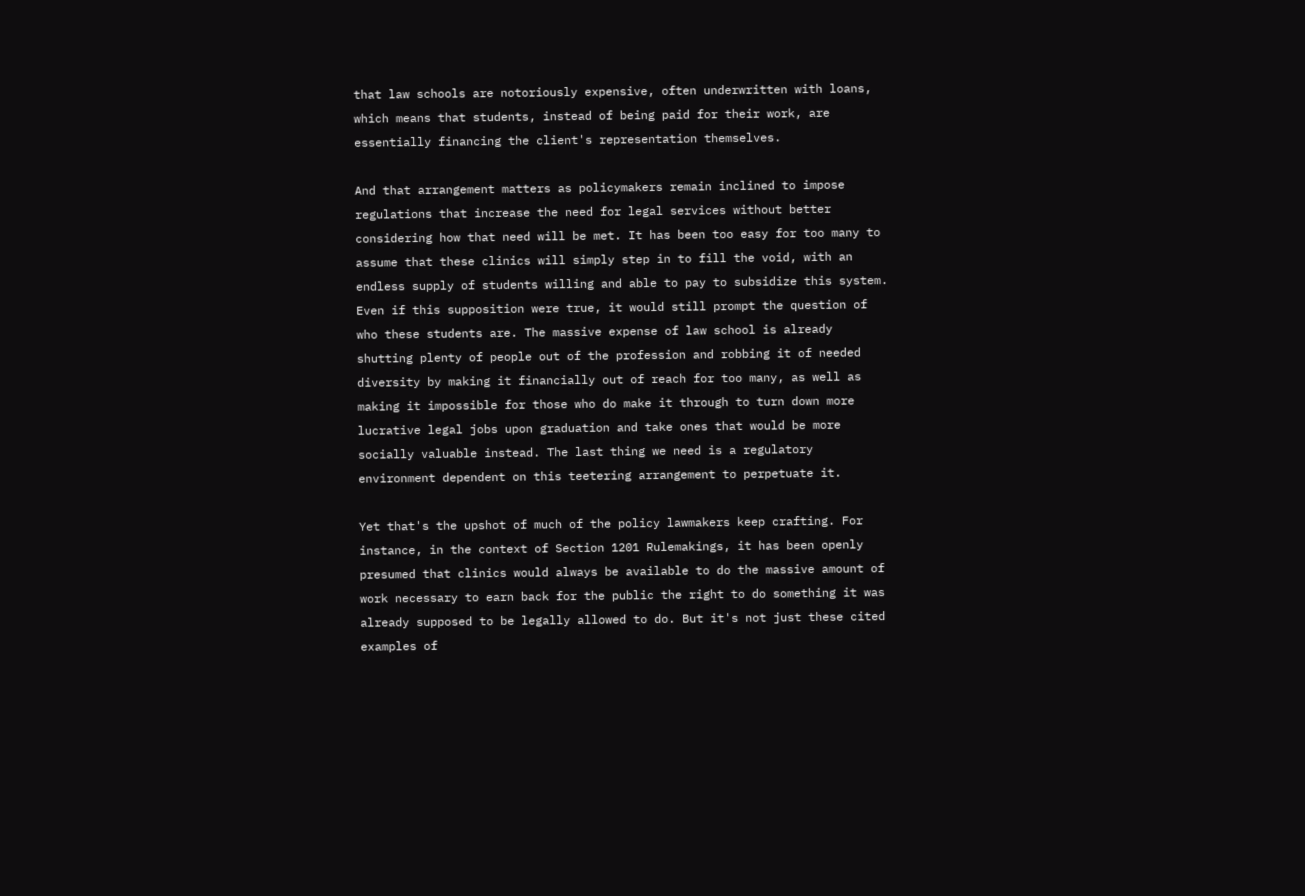that law schools are notoriously expensive, often underwritten with loans, which means that students, instead of being paid for their work, are essentially financing the client's representation themselves.

And that arrangement matters as policymakers remain inclined to impose regulations that increase the need for legal services without better considering how that need will be met. It has been too easy for too many to assume that these clinics will simply step in to fill the void, with an endless supply of students willing and able to pay to subsidize this system. Even if this supposition were true, it would still prompt the question of who these students are. The massive expense of law school is already shutting plenty of people out of the profession and robbing it of needed diversity by making it financially out of reach for too many, as well as making it impossible for those who do make it through to turn down more lucrative legal jobs upon graduation and take ones that would be more socially valuable instead. The last thing we need is a regulatory environment dependent on this teetering arrangement to perpetuate it.

Yet that's the upshot of much of the policy lawmakers keep crafting. For instance, in the context of Section 1201 Rulemakings, it has been openly presumed that clinics would always be available to do the massive amount of work necessary to earn back for the public the right to do something it was already supposed to be legally allowed to do. But it's not just these cited examples of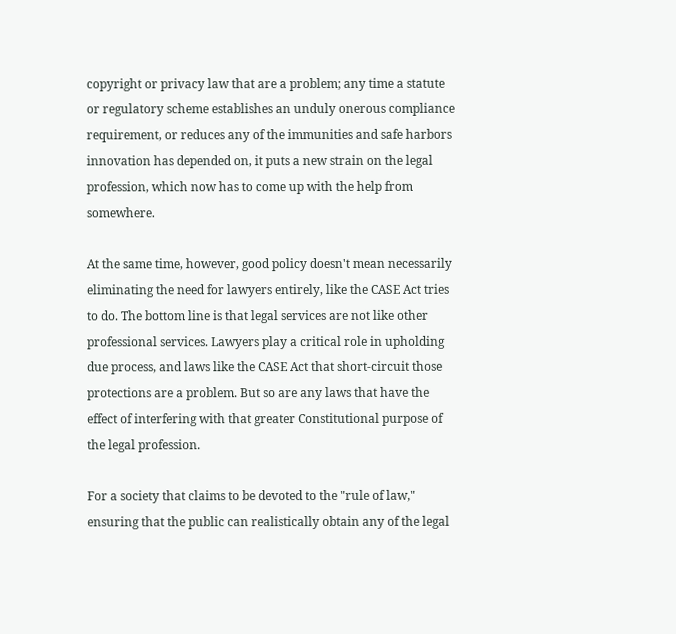copyright or privacy law that are a problem; any time a statute or regulatory scheme establishes an unduly onerous compliance requirement, or reduces any of the immunities and safe harbors innovation has depended on, it puts a new strain on the legal profession, which now has to come up with the help from somewhere.

At the same time, however, good policy doesn't mean necessarily eliminating the need for lawyers entirely, like the CASE Act tries to do. The bottom line is that legal services are not like other professional services. Lawyers play a critical role in upholding due process, and laws like the CASE Act that short-circuit those protections are a problem. But so are any laws that have the effect of interfering with that greater Constitutional purpose of the legal profession.

For a society that claims to be devoted to the "rule of law," ensuring that the public can realistically obtain any of the legal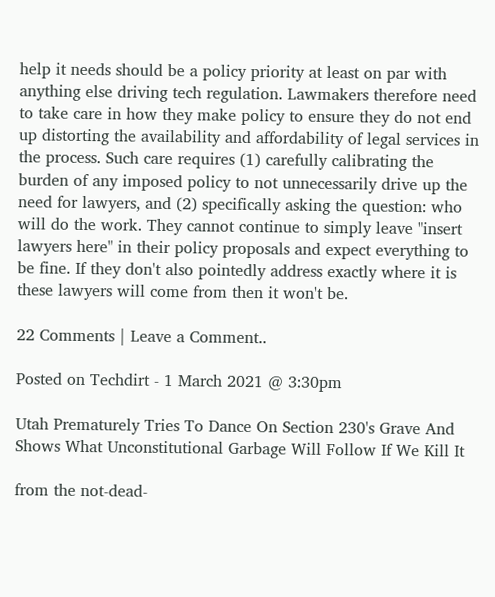help it needs should be a policy priority at least on par with anything else driving tech regulation. Lawmakers therefore need to take care in how they make policy to ensure they do not end up distorting the availability and affordability of legal services in the process. Such care requires (1) carefully calibrating the burden of any imposed policy to not unnecessarily drive up the need for lawyers, and (2) specifically asking the question: who will do the work. They cannot continue to simply leave "insert lawyers here" in their policy proposals and expect everything to be fine. If they don't also pointedly address exactly where it is these lawyers will come from then it won't be.

22 Comments | Leave a Comment..

Posted on Techdirt - 1 March 2021 @ 3:30pm

Utah Prematurely Tries To Dance On Section 230's Grave And Shows What Unconstitutional Garbage Will Follow If We Kill It

from the not-dead-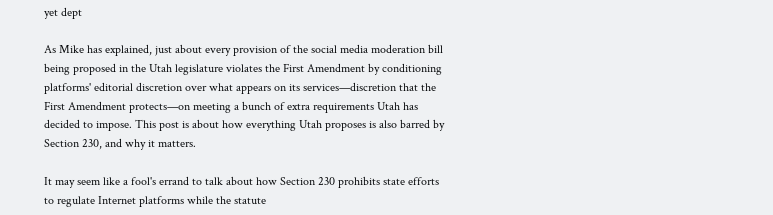yet dept

As Mike has explained, just about every provision of the social media moderation bill being proposed in the Utah legislature violates the First Amendment by conditioning platforms' editorial discretion over what appears on its services—discretion that the First Amendment protects—on meeting a bunch of extra requirements Utah has decided to impose. This post is about how everything Utah proposes is also barred by Section 230, and why it matters.

It may seem like a fool's errand to talk about how Section 230 prohibits state efforts to regulate Internet platforms while the statute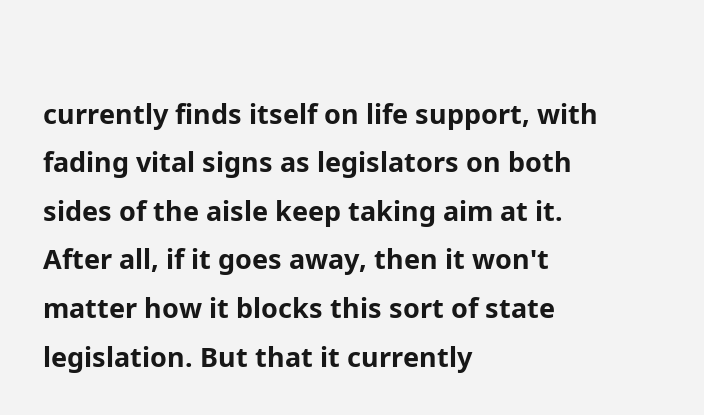currently finds itself on life support, with fading vital signs as legislators on both sides of the aisle keep taking aim at it. After all, if it goes away, then it won't matter how it blocks this sort of state legislation. But that it currently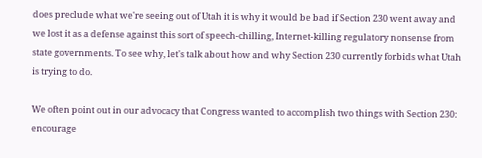does preclude what we're seeing out of Utah it is why it would be bad if Section 230 went away and we lost it as a defense against this sort of speech-chilling, Internet-killing regulatory nonsense from state governments. To see why, let's talk about how and why Section 230 currently forbids what Utah is trying to do.

We often point out in our advocacy that Congress wanted to accomplish two things with Section 230: encourage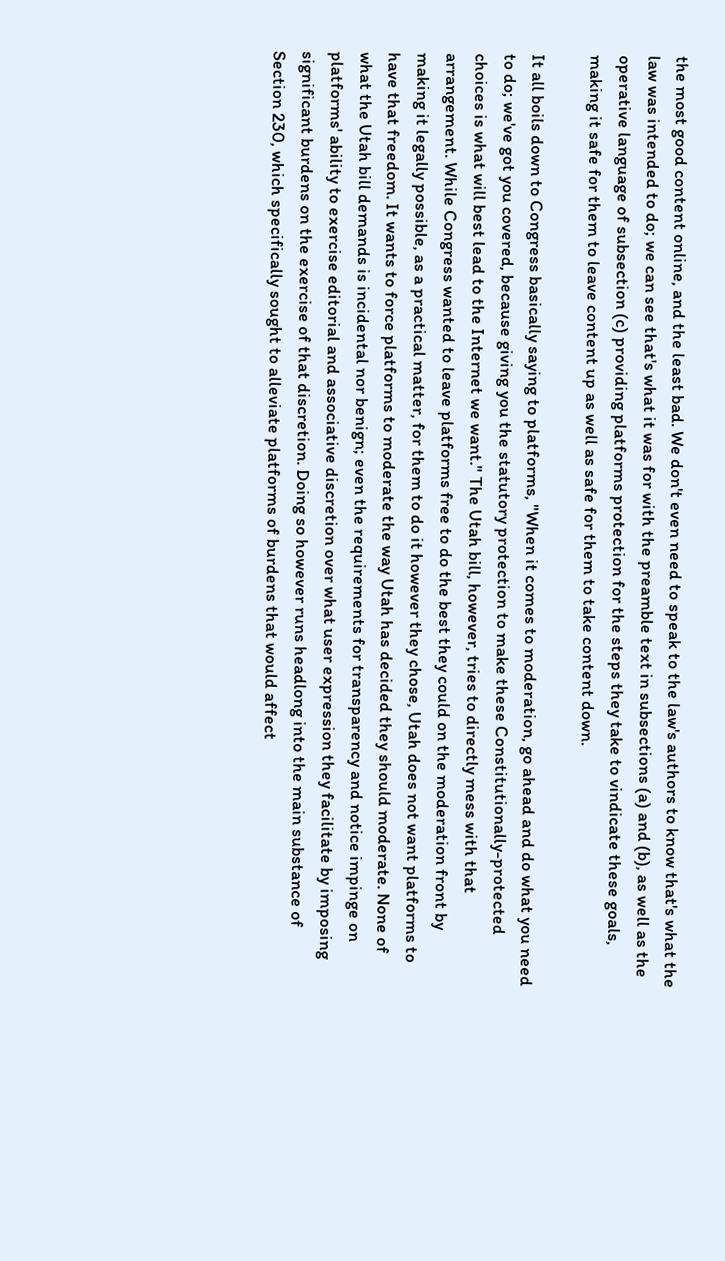the most good content online, and the least bad. We don't even need to speak to the law's authors to know that's what the law was intended to do; we can see that's what it was for with the preamble text in subsections (a) and (b), as well as the operative language of subsection (c) providing platforms protection for the steps they take to vindicate these goals, making it safe for them to leave content up as well as safe for them to take content down.

It all boils down to Congress basically saying to platforms, "When it comes to moderation, go ahead and do what you need to do; we've got you covered, because giving you the statutory protection to make these Constitutionally-protected choices is what will best lead to the Internet we want." The Utah bill, however, tries to directly mess with that arrangement. While Congress wanted to leave platforms free to do the best they could on the moderation front by making it legally possible, as a practical matter, for them to do it however they chose, Utah does not want platforms to have that freedom. It wants to force platforms to moderate the way Utah has decided they should moderate. None of what the Utah bill demands is incidental nor benign; even the requirements for transparency and notice impinge on platforms' ability to exercise editorial and associative discretion over what user expression they facilitate by imposing significant burdens on the exercise of that discretion. Doing so however runs headlong into the main substance of Section 230, which specifically sought to alleviate platforms of burdens that would affect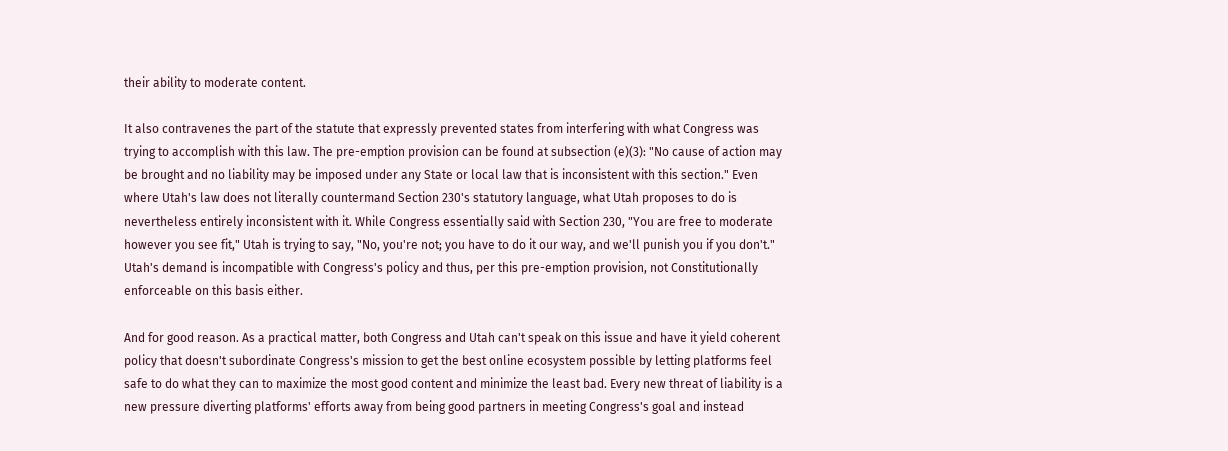their ability to moderate content.

It also contravenes the part of the statute that expressly prevented states from interfering with what Congress was trying to accomplish with this law. The pre-emption provision can be found at subsection (e)(3): "No cause of action may be brought and no liability may be imposed under any State or local law that is inconsistent with this section." Even where Utah's law does not literally countermand Section 230's statutory language, what Utah proposes to do is nevertheless entirely inconsistent with it. While Congress essentially said with Section 230, "You are free to moderate however you see fit," Utah is trying to say, "No, you're not; you have to do it our way, and we'll punish you if you don't." Utah's demand is incompatible with Congress's policy and thus, per this pre-emption provision, not Constitutionally enforceable on this basis either.

And for good reason. As a practical matter, both Congress and Utah can't speak on this issue and have it yield coherent policy that doesn't subordinate Congress's mission to get the best online ecosystem possible by letting platforms feel safe to do what they can to maximize the most good content and minimize the least bad. Every new threat of liability is a new pressure diverting platforms' efforts away from being good partners in meeting Congress's goal and instead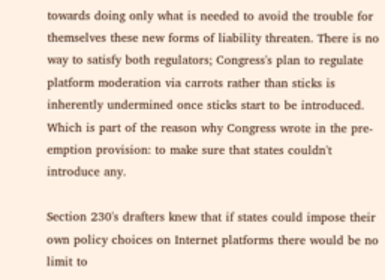towards doing only what is needed to avoid the trouble for themselves these new forms of liability threaten. There is no way to satisfy both regulators; Congress's plan to regulate platform moderation via carrots rather than sticks is inherently undermined once sticks start to be introduced. Which is part of the reason why Congress wrote in the pre-emption provision: to make sure that states couldn't introduce any.

Section 230's drafters knew that if states could impose their own policy choices on Internet platforms there would be no limit to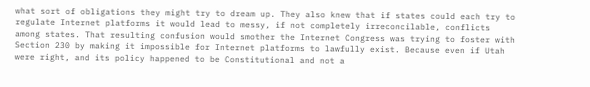what sort of obligations they might try to dream up. They also knew that if states could each try to regulate Internet platforms it would lead to messy, if not completely irreconcilable, conflicts among states. That resulting confusion would smother the Internet Congress was trying to foster with Section 230 by making it impossible for Internet platforms to lawfully exist. Because even if Utah were right, and its policy happened to be Constitutional and not a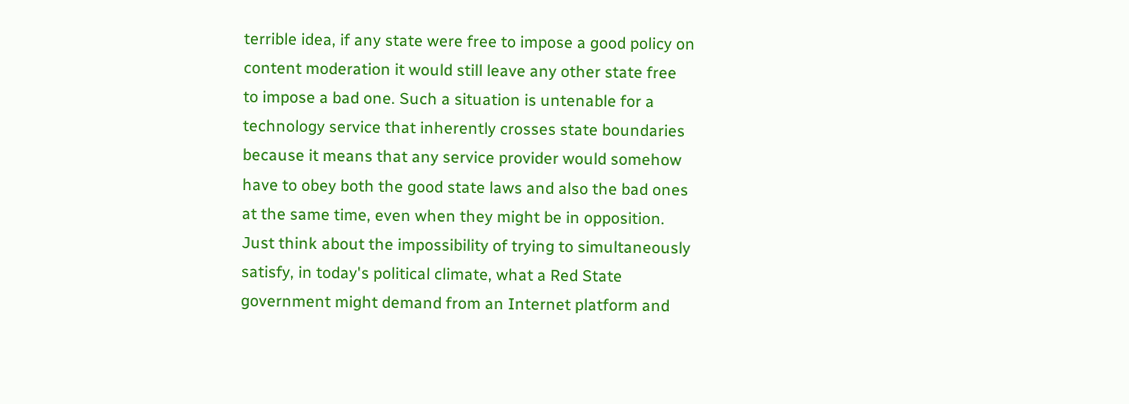terrible idea, if any state were free to impose a good policy on content moderation it would still leave any other state free to impose a bad one. Such a situation is untenable for a technology service that inherently crosses state boundaries because it means that any service provider would somehow have to obey both the good state laws and also the bad ones at the same time, even when they might be in opposition. Just think about the impossibility of trying to simultaneously satisfy, in today's political climate, what a Red State government might demand from an Internet platform and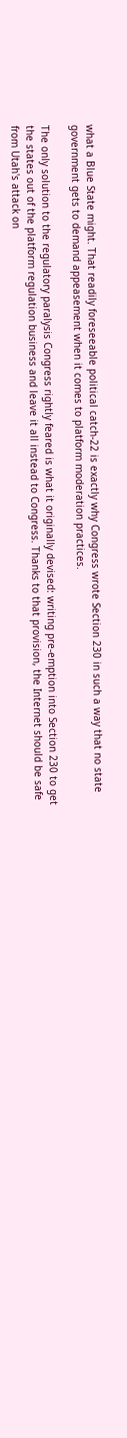what a Blue State might. That readily foreseeable political catch-22 is exactly why Congress wrote Section 230 in such a way that no state government gets to demand appeasement when it comes to platform moderation practices.

The only solution to the regulatory paralysis Congress rightly feared is what it originally devised: writing pre-emption into Section 230 to get the states out of the platform regulation business and leave it all instead to Congress. Thanks to that provision, the Internet should be safe from Utah's attack on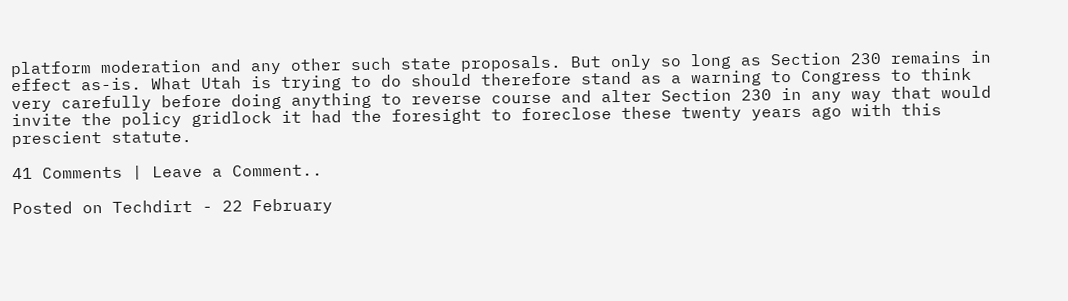platform moderation and any other such state proposals. But only so long as Section 230 remains in effect as-is. What Utah is trying to do should therefore stand as a warning to Congress to think very carefully before doing anything to reverse course and alter Section 230 in any way that would invite the policy gridlock it had the foresight to foreclose these twenty years ago with this prescient statute.

41 Comments | Leave a Comment..

Posted on Techdirt - 22 February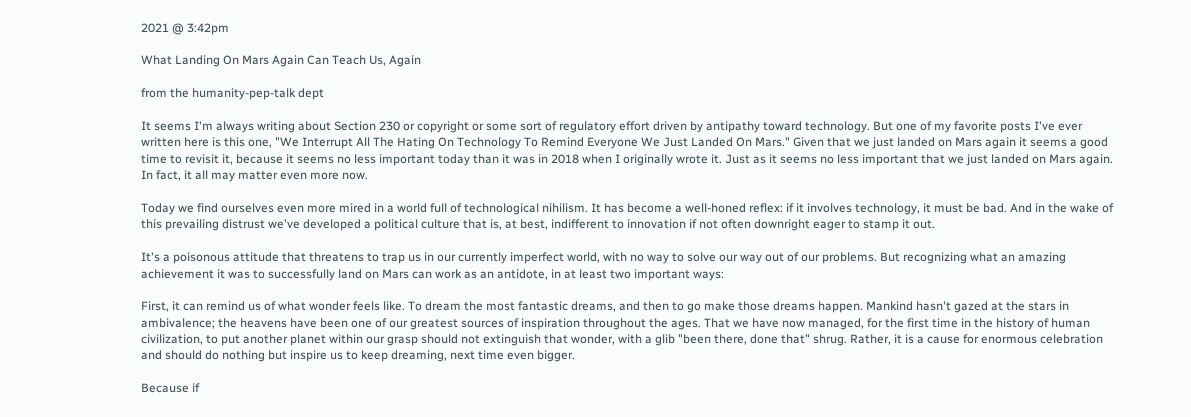2021 @ 3:42pm

What Landing On Mars Again Can Teach Us, Again

from the humanity-pep-talk dept

It seems I'm always writing about Section 230 or copyright or some sort of regulatory effort driven by antipathy toward technology. But one of my favorite posts I've ever written here is this one, "We Interrupt All The Hating On Technology To Remind Everyone We Just Landed On Mars." Given that we just landed on Mars again it seems a good time to revisit it, because it seems no less important today than it was in 2018 when I originally wrote it. Just as it seems no less important that we just landed on Mars again. In fact, it all may matter even more now.

Today we find ourselves even more mired in a world full of technological nihilism. It has become a well-honed reflex: if it involves technology, it must be bad. And in the wake of this prevailing distrust we've developed a political culture that is, at best, indifferent to innovation if not often downright eager to stamp it out.

It's a poisonous attitude that threatens to trap us in our currently imperfect world, with no way to solve our way out of our problems. But recognizing what an amazing achievement it was to successfully land on Mars can work as an antidote, in at least two important ways:

First, it can remind us of what wonder feels like. To dream the most fantastic dreams, and then to go make those dreams happen. Mankind hasn't gazed at the stars in ambivalence; the heavens have been one of our greatest sources of inspiration throughout the ages. That we have now managed, for the first time in the history of human civilization, to put another planet within our grasp should not extinguish that wonder, with a glib "been there, done that" shrug. Rather, it is a cause for enormous celebration and should do nothing but inspire us to keep dreaming, next time even bigger.

Because if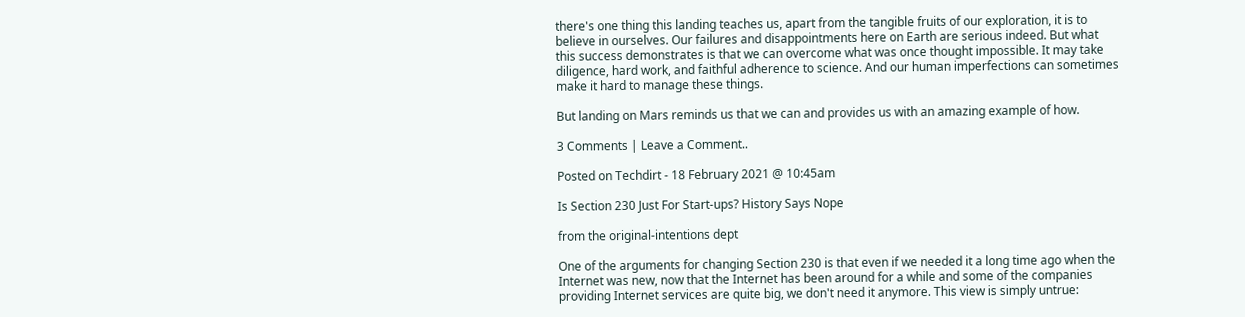there's one thing this landing teaches us, apart from the tangible fruits of our exploration, it is to believe in ourselves. Our failures and disappointments here on Earth are serious indeed. But what this success demonstrates is that we can overcome what was once thought impossible. It may take diligence, hard work, and faithful adherence to science. And our human imperfections can sometimes make it hard to manage these things.

But landing on Mars reminds us that we can and provides us with an amazing example of how.

3 Comments | Leave a Comment..

Posted on Techdirt - 18 February 2021 @ 10:45am

Is Section 230 Just For Start-ups? History Says Nope

from the original-intentions dept

One of the arguments for changing Section 230 is that even if we needed it a long time ago when the Internet was new, now that the Internet has been around for a while and some of the companies providing Internet services are quite big, we don't need it anymore. This view is simply untrue: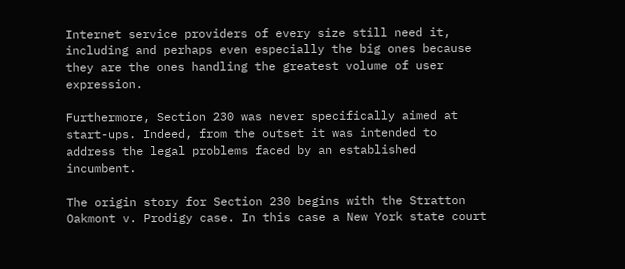Internet service providers of every size still need it, including and perhaps even especially the big ones because they are the ones handling the greatest volume of user expression.

Furthermore, Section 230 was never specifically aimed at start-ups. Indeed, from the outset it was intended to address the legal problems faced by an established incumbent.

The origin story for Section 230 begins with the Stratton Oakmont v. Prodigy case. In this case a New York state court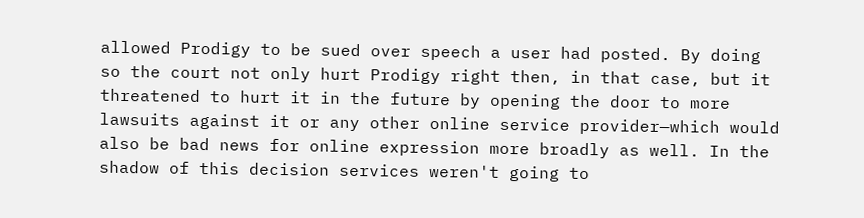allowed Prodigy to be sued over speech a user had posted. By doing so the court not only hurt Prodigy right then, in that case, but it threatened to hurt it in the future by opening the door to more lawsuits against it or any other online service provider—which would also be bad news for online expression more broadly as well. In the shadow of this decision services weren't going to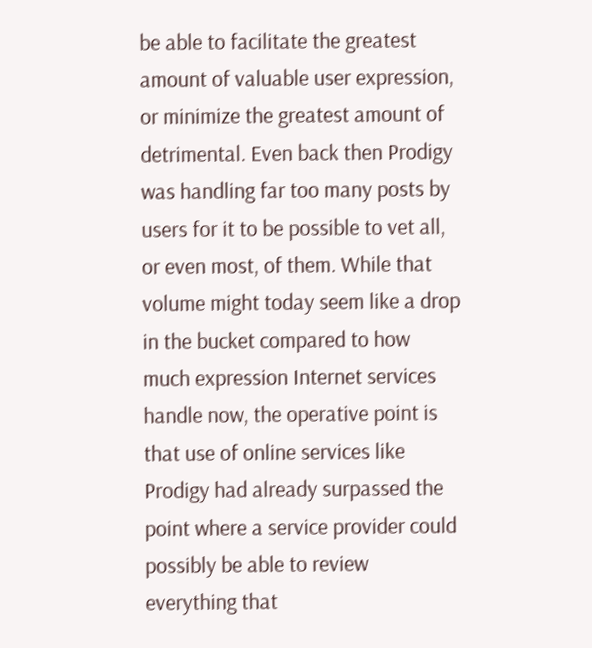be able to facilitate the greatest amount of valuable user expression, or minimize the greatest amount of detrimental. Even back then Prodigy was handling far too many posts by users for it to be possible to vet all, or even most, of them. While that volume might today seem like a drop in the bucket compared to how much expression Internet services handle now, the operative point is that use of online services like Prodigy had already surpassed the point where a service provider could possibly be able to review everything that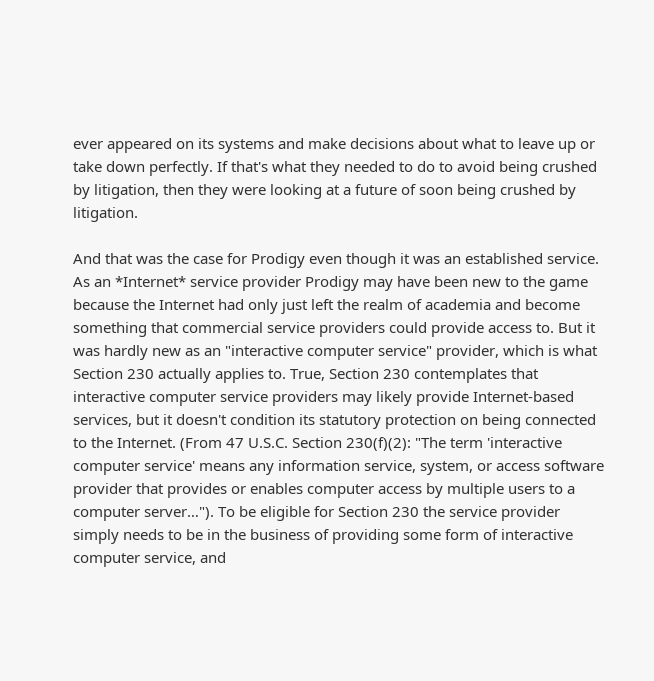ever appeared on its systems and make decisions about what to leave up or take down perfectly. If that's what they needed to do to avoid being crushed by litigation, then they were looking at a future of soon being crushed by litigation.

And that was the case for Prodigy even though it was an established service. As an *Internet* service provider Prodigy may have been new to the game because the Internet had only just left the realm of academia and become something that commercial service providers could provide access to. But it was hardly new as an "interactive computer service" provider, which is what Section 230 actually applies to. True, Section 230 contemplates that interactive computer service providers may likely provide Internet-based services, but it doesn't condition its statutory protection on being connected to the Internet. (From 47 U.S.C. Section 230(f)(2): "The term 'interactive computer service' means any information service, system, or access software provider that provides or enables computer access by multiple users to a computer server…"). To be eligible for Section 230 the service provider simply needs to be in the business of providing some form of interactive computer service, and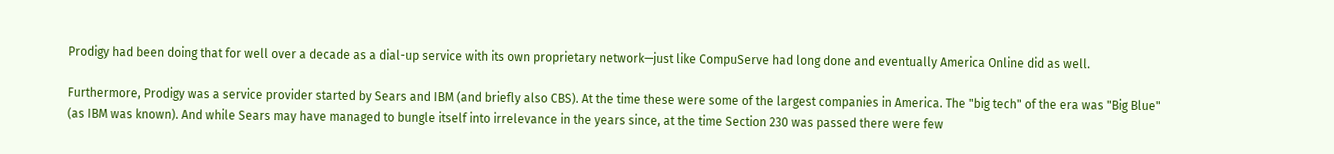Prodigy had been doing that for well over a decade as a dial-up service with its own proprietary network—just like CompuServe had long done and eventually America Online did as well.

Furthermore, Prodigy was a service provider started by Sears and IBM (and briefly also CBS). At the time these were some of the largest companies in America. The "big tech" of the era was "Big Blue" (as IBM was known). And while Sears may have managed to bungle itself into irrelevance in the years since, at the time Section 230 was passed there were few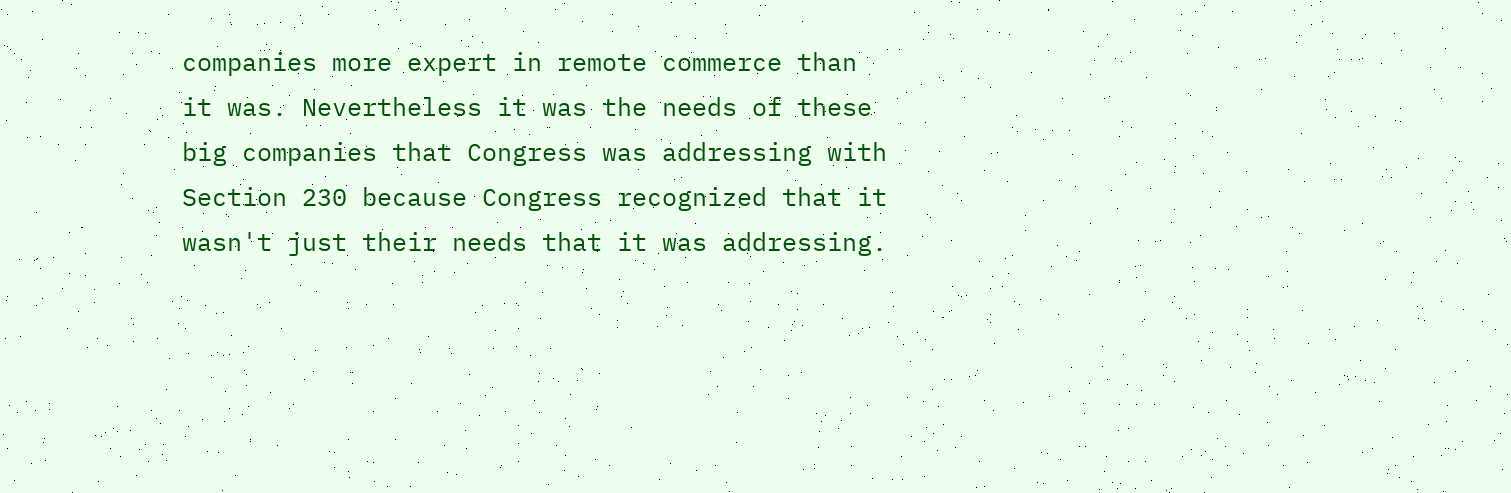companies more expert in remote commerce than it was. Nevertheless it was the needs of these big companies that Congress was addressing with Section 230 because Congress recognized that it wasn't just their needs that it was addressing.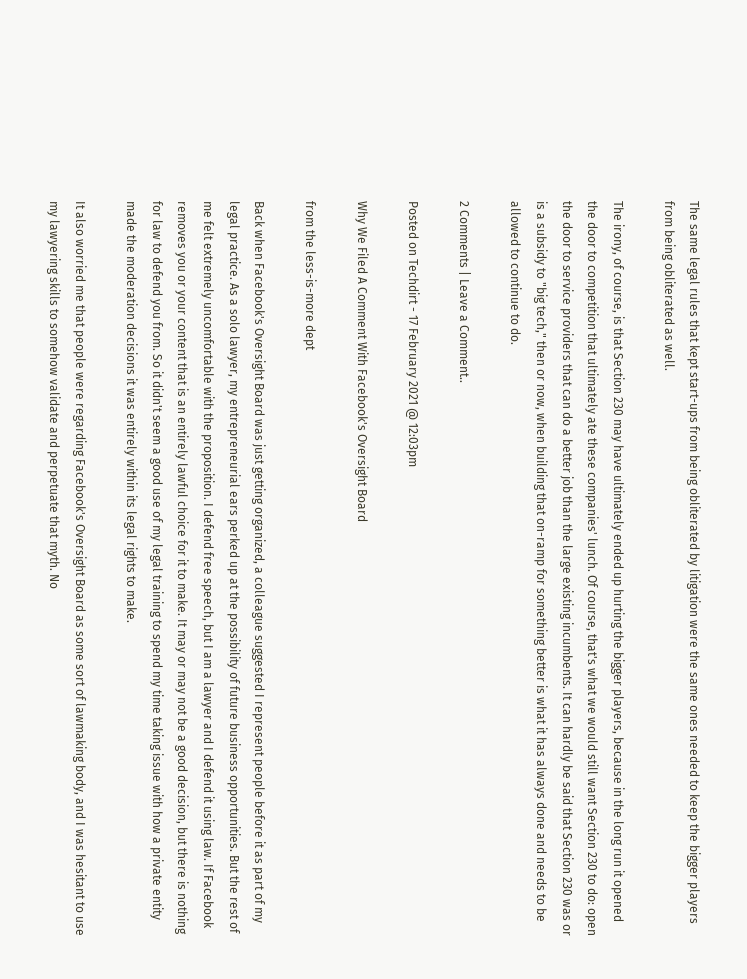The same legal rules that kept start-ups from being obliterated by litigation were the same ones needed to keep the bigger players from being obliterated as well.

The irony, of course, is that Section 230 may have ultimately ended up hurting the bigger players, because in the long run it opened the door to competition that ultimately ate these companies' lunch. Of course, that's what we would still want Section 230 to do: open the door to service providers that can do a better job than the large existing incumbents. It can hardly be said that Section 230 was or is a subsidy to "big tech," then or now, when building that on-ramp for something better is what it has always done and needs to be allowed to continue to do.

2 Comments | Leave a Comment..

Posted on Techdirt - 17 February 2021 @ 12:03pm

Why We Filed A Comment With Facebook's Oversight Board

from the less-is-more dept

Back when Facebook's Oversight Board was just getting organized, a colleague suggested I represent people before it as part of my legal practice. As a solo lawyer, my entrepreneurial ears perked up at the possibility of future business opportunities. But the rest of me felt extremely uncomfortable with the proposition. I defend free speech, but I am a lawyer and I defend it using law. If Facebook removes you or your content that is an entirely lawful choice for it to make. It may or may not be a good decision, but there is nothing for law to defend you from. So it didn't seem a good use of my legal training to spend my time taking issue with how a private entity made the moderation decisions it was entirely within its legal rights to make.

It also worried me that people were regarding Facebook's Oversight Board as some sort of lawmaking body, and I was hesitant to use my lawyering skills to somehow validate and perpetuate that myth. No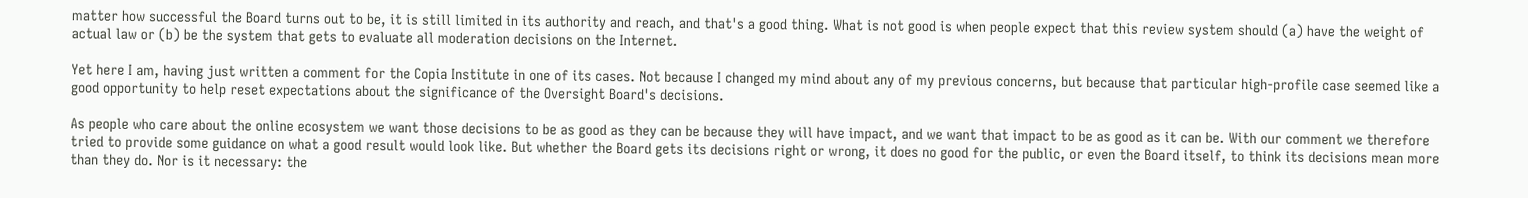matter how successful the Board turns out to be, it is still limited in its authority and reach, and that's a good thing. What is not good is when people expect that this review system should (a) have the weight of actual law or (b) be the system that gets to evaluate all moderation decisions on the Internet.

Yet here I am, having just written a comment for the Copia Institute in one of its cases. Not because I changed my mind about any of my previous concerns, but because that particular high-profile case seemed like a good opportunity to help reset expectations about the significance of the Oversight Board's decisions.

As people who care about the online ecosystem we want those decisions to be as good as they can be because they will have impact, and we want that impact to be as good as it can be. With our comment we therefore tried to provide some guidance on what a good result would look like. But whether the Board gets its decisions right or wrong, it does no good for the public, or even the Board itself, to think its decisions mean more than they do. Nor is it necessary: the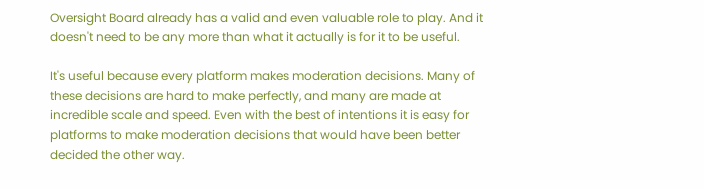Oversight Board already has a valid and even valuable role to play. And it doesn't need to be any more than what it actually is for it to be useful.

It's useful because every platform makes moderation decisions. Many of these decisions are hard to make perfectly, and many are made at incredible scale and speed. Even with the best of intentions it is easy for platforms to make moderation decisions that would have been better decided the other way.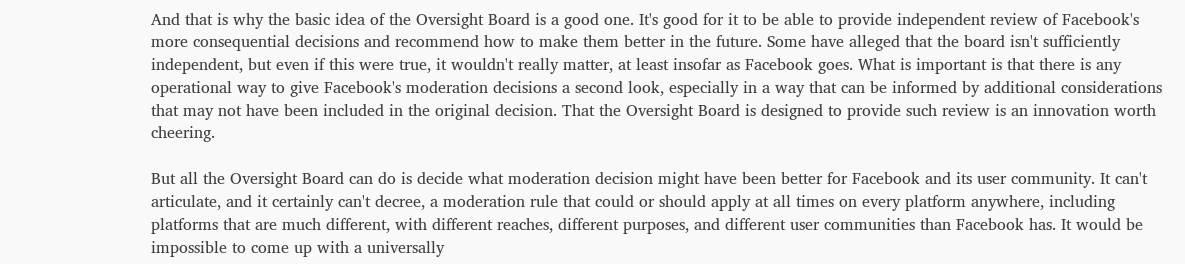And that is why the basic idea of the Oversight Board is a good one. It's good for it to be able to provide independent review of Facebook's more consequential decisions and recommend how to make them better in the future. Some have alleged that the board isn't sufficiently independent, but even if this were true, it wouldn't really matter, at least insofar as Facebook goes. What is important is that there is any operational way to give Facebook's moderation decisions a second look, especially in a way that can be informed by additional considerations that may not have been included in the original decision. That the Oversight Board is designed to provide such review is an innovation worth cheering.

But all the Oversight Board can do is decide what moderation decision might have been better for Facebook and its user community. It can't articulate, and it certainly can't decree, a moderation rule that could or should apply at all times on every platform anywhere, including platforms that are much different, with different reaches, different purposes, and different user communities than Facebook has. It would be impossible to come up with a universally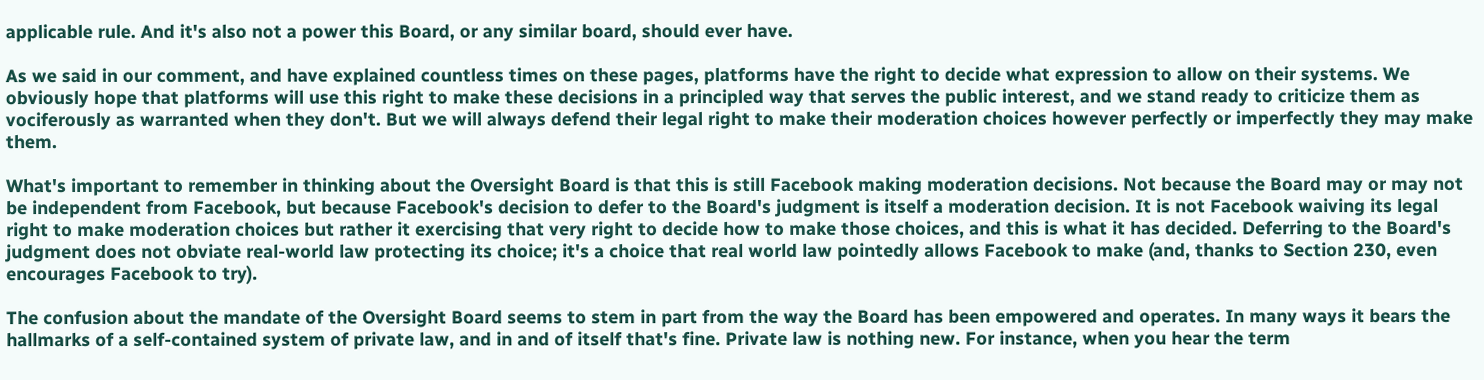applicable rule. And it's also not a power this Board, or any similar board, should ever have.

As we said in our comment, and have explained countless times on these pages, platforms have the right to decide what expression to allow on their systems. We obviously hope that platforms will use this right to make these decisions in a principled way that serves the public interest, and we stand ready to criticize them as vociferously as warranted when they don't. But we will always defend their legal right to make their moderation choices however perfectly or imperfectly they may make them.

What's important to remember in thinking about the Oversight Board is that this is still Facebook making moderation decisions. Not because the Board may or may not be independent from Facebook, but because Facebook's decision to defer to the Board's judgment is itself a moderation decision. It is not Facebook waiving its legal right to make moderation choices but rather it exercising that very right to decide how to make those choices, and this is what it has decided. Deferring to the Board's judgment does not obviate real-world law protecting its choice; it's a choice that real world law pointedly allows Facebook to make (and, thanks to Section 230, even encourages Facebook to try).

The confusion about the mandate of the Oversight Board seems to stem in part from the way the Board has been empowered and operates. In many ways it bears the hallmarks of a self-contained system of private law, and in and of itself that's fine. Private law is nothing new. For instance, when you hear the term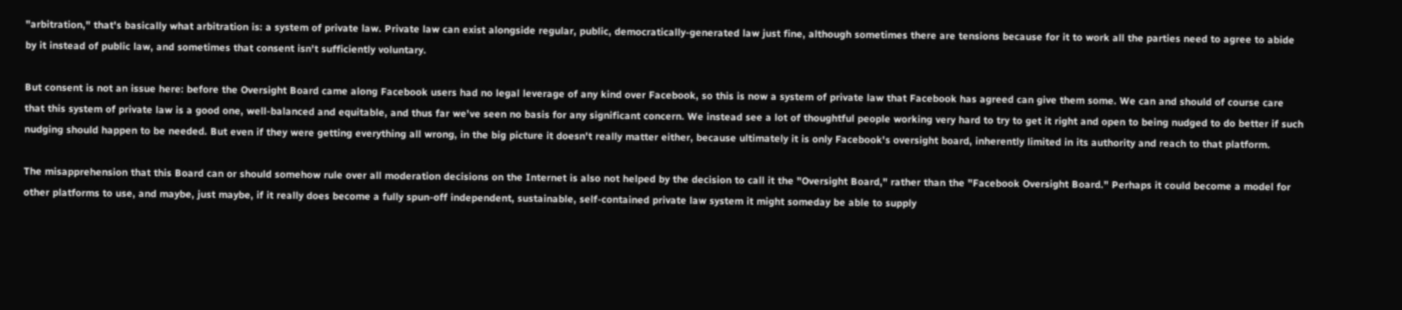"arbitration," that's basically what arbitration is: a system of private law. Private law can exist alongside regular, public, democratically-generated law just fine, although sometimes there are tensions because for it to work all the parties need to agree to abide by it instead of public law, and sometimes that consent isn't sufficiently voluntary.

But consent is not an issue here: before the Oversight Board came along Facebook users had no legal leverage of any kind over Facebook, so this is now a system of private law that Facebook has agreed can give them some. We can and should of course care that this system of private law is a good one, well-balanced and equitable, and thus far we've seen no basis for any significant concern. We instead see a lot of thoughtful people working very hard to try to get it right and open to being nudged to do better if such nudging should happen to be needed. But even if they were getting everything all wrong, in the big picture it doesn't really matter either, because ultimately it is only Facebook's oversight board, inherently limited in its authority and reach to that platform.

The misapprehension that this Board can or should somehow rule over all moderation decisions on the Internet is also not helped by the decision to call it the "Oversight Board," rather than the "Facebook Oversight Board." Perhaps it could become a model for other platforms to use, and maybe, just maybe, if it really does become a fully spun-off independent, sustainable, self-contained private law system it might someday be able to supply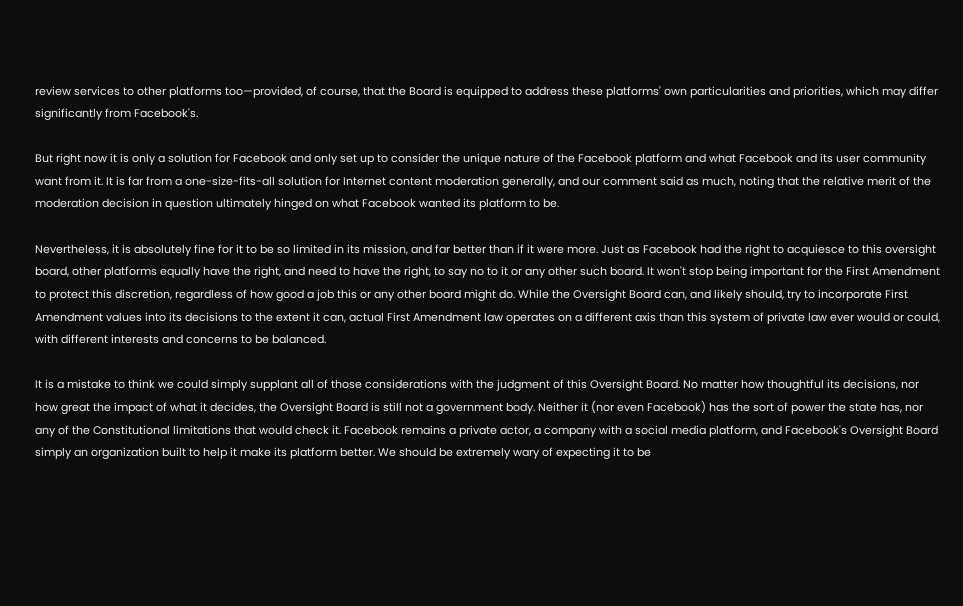review services to other platforms too—provided, of course, that the Board is equipped to address these platforms' own particularities and priorities, which may differ significantly from Facebook's.

But right now it is only a solution for Facebook and only set up to consider the unique nature of the Facebook platform and what Facebook and its user community want from it. It is far from a one-size-fits-all solution for Internet content moderation generally, and our comment said as much, noting that the relative merit of the moderation decision in question ultimately hinged on what Facebook wanted its platform to be.

Nevertheless, it is absolutely fine for it to be so limited in its mission, and far better than if it were more. Just as Facebook had the right to acquiesce to this oversight board, other platforms equally have the right, and need to have the right, to say no to it or any other such board. It won't stop being important for the First Amendment to protect this discretion, regardless of how good a job this or any other board might do. While the Oversight Board can, and likely should, try to incorporate First Amendment values into its decisions to the extent it can, actual First Amendment law operates on a different axis than this system of private law ever would or could, with different interests and concerns to be balanced.

It is a mistake to think we could simply supplant all of those considerations with the judgment of this Oversight Board. No matter how thoughtful its decisions, nor how great the impact of what it decides, the Oversight Board is still not a government body. Neither it (nor even Facebook) has the sort of power the state has, nor any of the Constitutional limitations that would check it. Facebook remains a private actor, a company with a social media platform, and Facebook's Oversight Board simply an organization built to help it make its platform better. We should be extremely wary of expecting it to be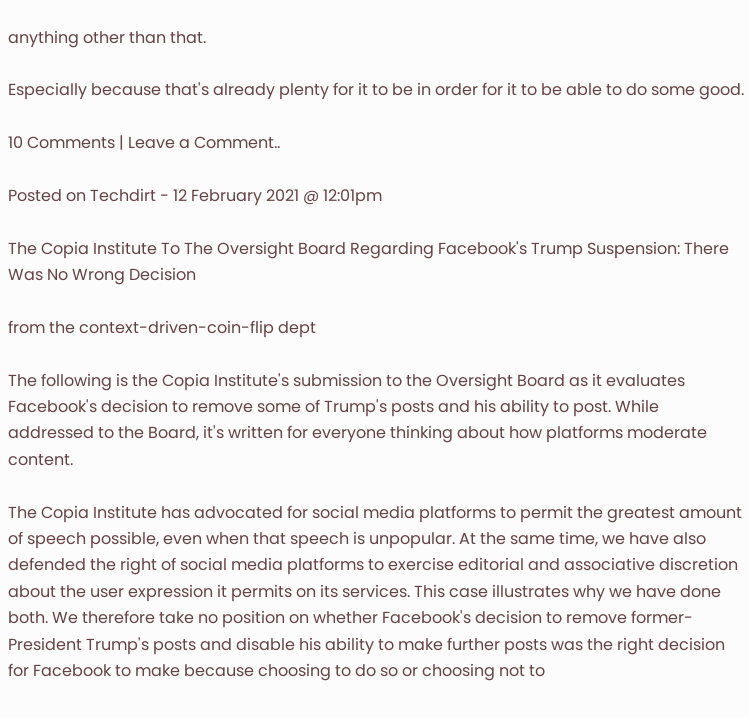anything other than that.

Especially because that's already plenty for it to be in order for it to be able to do some good.

10 Comments | Leave a Comment..

Posted on Techdirt - 12 February 2021 @ 12:01pm

The Copia Institute To The Oversight Board Regarding Facebook's Trump Suspension: There Was No Wrong Decision

from the context-driven-coin-flip dept

The following is the Copia Institute's submission to the Oversight Board as it evaluates Facebook's decision to remove some of Trump's posts and his ability to post. While addressed to the Board, it's written for everyone thinking about how platforms moderate content.

The Copia Institute has advocated for social media platforms to permit the greatest amount of speech possible, even when that speech is unpopular. At the same time, we have also defended the right of social media platforms to exercise editorial and associative discretion about the user expression it permits on its services. This case illustrates why we have done both. We therefore take no position on whether Facebook's decision to remove former-President Trump's posts and disable his ability to make further posts was the right decision for Facebook to make because choosing to do so or choosing not to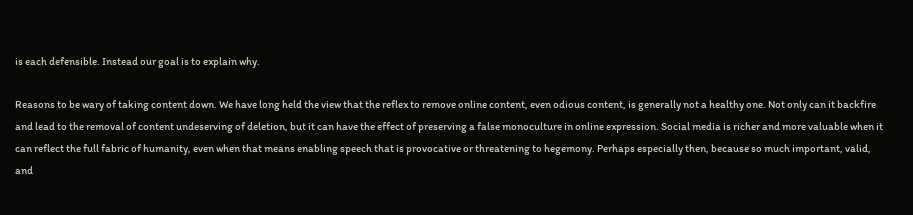is each defensible. Instead our goal is to explain why.

Reasons to be wary of taking content down. We have long held the view that the reflex to remove online content, even odious content, is generally not a healthy one. Not only can it backfire and lead to the removal of content undeserving of deletion, but it can have the effect of preserving a false monoculture in online expression. Social media is richer and more valuable when it can reflect the full fabric of humanity, even when that means enabling speech that is provocative or threatening to hegemony. Perhaps especially then, because so much important, valid, and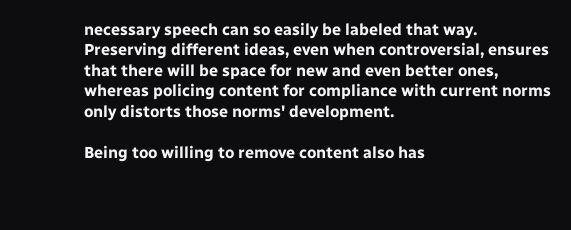necessary speech can so easily be labeled that way. Preserving different ideas, even when controversial, ensures that there will be space for new and even better ones, whereas policing content for compliance with current norms only distorts those norms' development.

Being too willing to remove content also has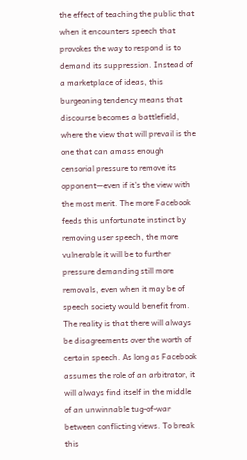the effect of teaching the public that when it encounters speech that provokes the way to respond is to demand its suppression. Instead of a marketplace of ideas, this burgeoning tendency means that discourse becomes a battlefield, where the view that will prevail is the one that can amass enough censorial pressure to remove its opponent—even if it's the view with the most merit. The more Facebook feeds this unfortunate instinct by removing user speech, the more vulnerable it will be to further pressure demanding still more removals, even when it may be of speech society would benefit from. The reality is that there will always be disagreements over the worth of certain speech. As long as Facebook assumes the role of an arbitrator, it will always find itself in the middle of an unwinnable tug-of-war between conflicting views. To break this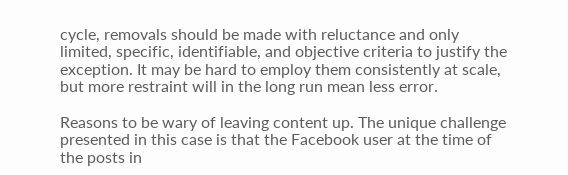cycle, removals should be made with reluctance and only limited, specific, identifiable, and objective criteria to justify the exception. It may be hard to employ them consistently at scale, but more restraint will in the long run mean less error.

Reasons to be wary of leaving content up. The unique challenge presented in this case is that the Facebook user at the time of the posts in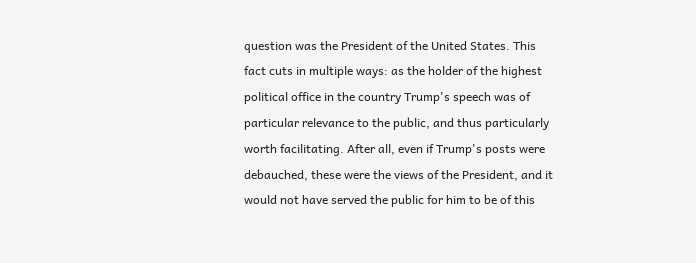question was the President of the United States. This fact cuts in multiple ways: as the holder of the highest political office in the country Trump's speech was of particular relevance to the public, and thus particularly worth facilitating. After all, even if Trump's posts were debauched, these were the views of the President, and it would not have served the public for him to be of this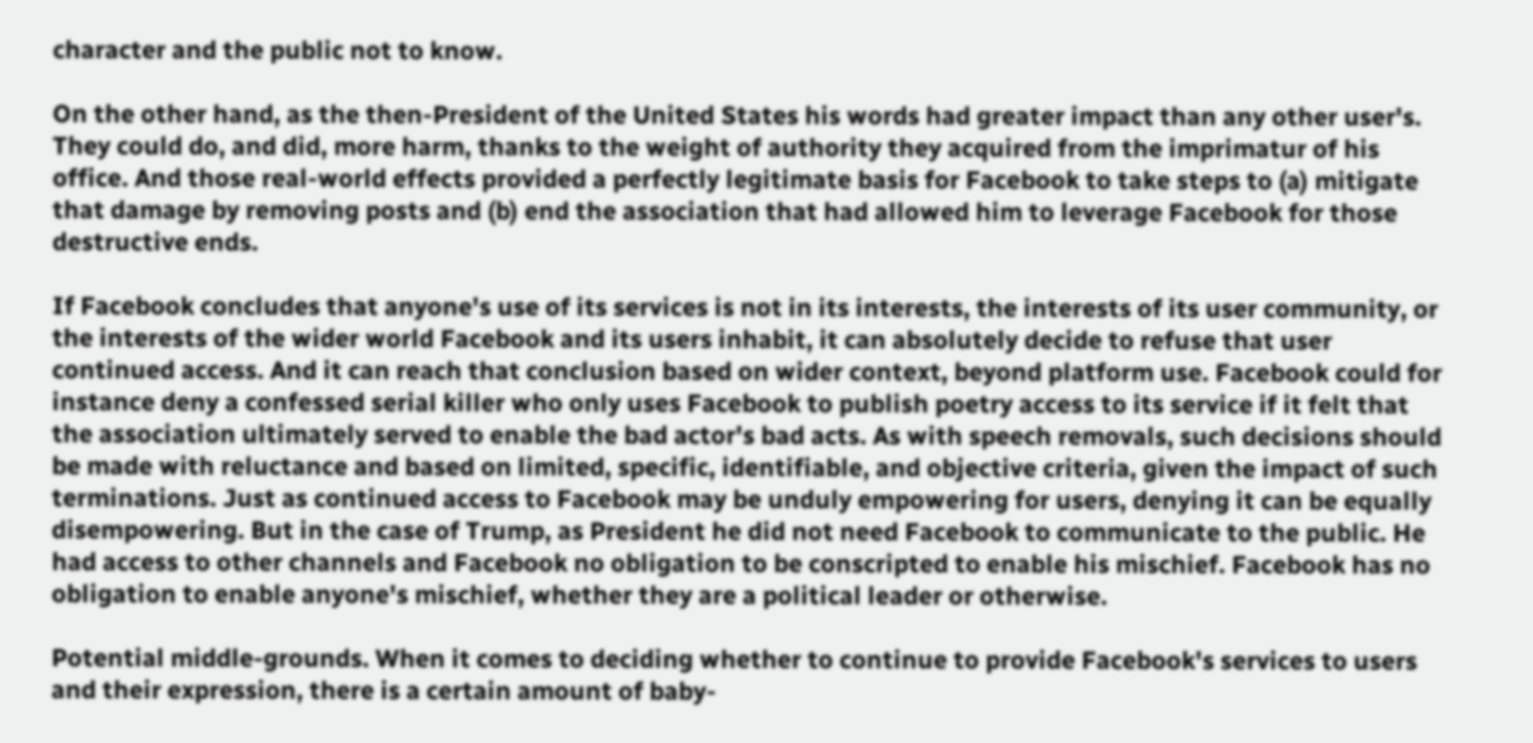character and the public not to know.

On the other hand, as the then-President of the United States his words had greater impact than any other user's. They could do, and did, more harm, thanks to the weight of authority they acquired from the imprimatur of his office. And those real-world effects provided a perfectly legitimate basis for Facebook to take steps to (a) mitigate that damage by removing posts and (b) end the association that had allowed him to leverage Facebook for those destructive ends.

If Facebook concludes that anyone's use of its services is not in its interests, the interests of its user community, or the interests of the wider world Facebook and its users inhabit, it can absolutely decide to refuse that user continued access. And it can reach that conclusion based on wider context, beyond platform use. Facebook could for instance deny a confessed serial killer who only uses Facebook to publish poetry access to its service if it felt that the association ultimately served to enable the bad actor's bad acts. As with speech removals, such decisions should be made with reluctance and based on limited, specific, identifiable, and objective criteria, given the impact of such terminations. Just as continued access to Facebook may be unduly empowering for users, denying it can be equally disempowering. But in the case of Trump, as President he did not need Facebook to communicate to the public. He had access to other channels and Facebook no obligation to be conscripted to enable his mischief. Facebook has no obligation to enable anyone's mischief, whether they are a political leader or otherwise.

Potential middle-grounds. When it comes to deciding whether to continue to provide Facebook's services to users and their expression, there is a certain amount of baby-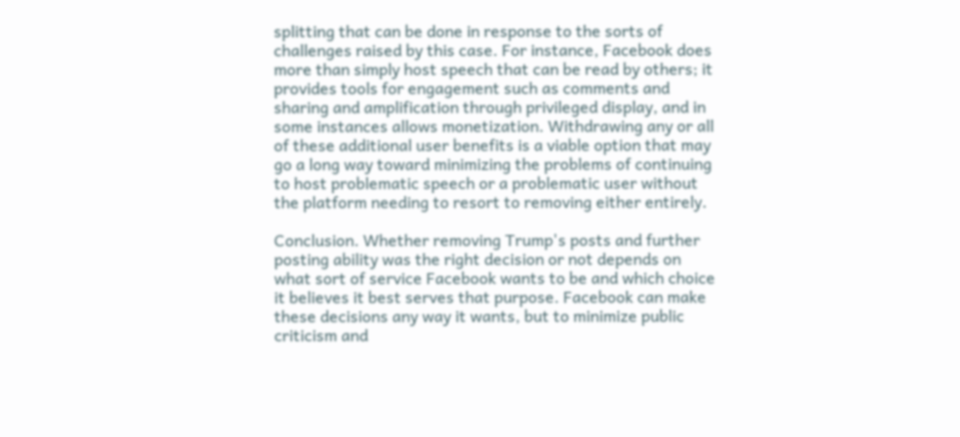splitting that can be done in response to the sorts of challenges raised by this case. For instance, Facebook does more than simply host speech that can be read by others; it provides tools for engagement such as comments and sharing and amplification through privileged display, and in some instances allows monetization. Withdrawing any or all of these additional user benefits is a viable option that may go a long way toward minimizing the problems of continuing to host problematic speech or a problematic user without the platform needing to resort to removing either entirely.

Conclusion. Whether removing Trump's posts and further posting ability was the right decision or not depends on what sort of service Facebook wants to be and which choice it believes it best serves that purpose. Facebook can make these decisions any way it wants, but to minimize public criticism and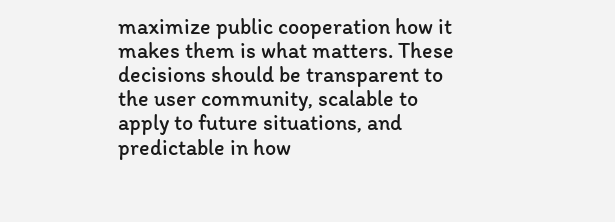maximize public cooperation how it makes them is what matters. These decisions should be transparent to the user community, scalable to apply to future situations, and predictable in how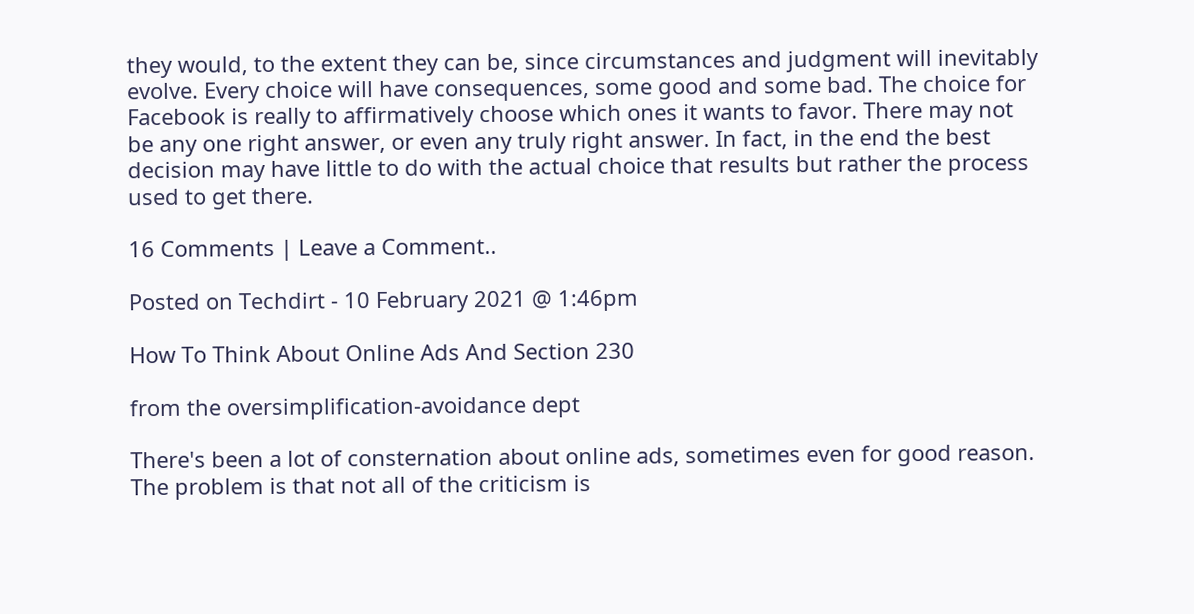they would, to the extent they can be, since circumstances and judgment will inevitably evolve. Every choice will have consequences, some good and some bad. The choice for Facebook is really to affirmatively choose which ones it wants to favor. There may not be any one right answer, or even any truly right answer. In fact, in the end the best decision may have little to do with the actual choice that results but rather the process used to get there.

16 Comments | Leave a Comment..

Posted on Techdirt - 10 February 2021 @ 1:46pm

How To Think About Online Ads And Section 230

from the oversimplification-avoidance dept

There's been a lot of consternation about online ads, sometimes even for good reason. The problem is that not all of the criticism is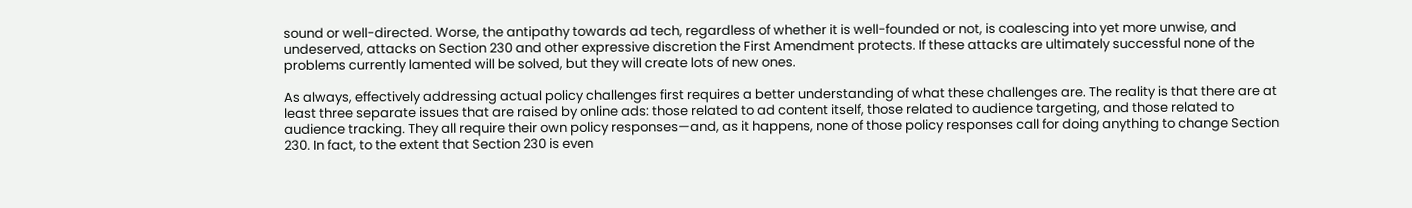sound or well-directed. Worse, the antipathy towards ad tech, regardless of whether it is well-founded or not, is coalescing into yet more unwise, and undeserved, attacks on Section 230 and other expressive discretion the First Amendment protects. If these attacks are ultimately successful none of the problems currently lamented will be solved, but they will create lots of new ones.

As always, effectively addressing actual policy challenges first requires a better understanding of what these challenges are. The reality is that there are at least three separate issues that are raised by online ads: those related to ad content itself, those related to audience targeting, and those related to audience tracking. They all require their own policy responses—and, as it happens, none of those policy responses call for doing anything to change Section 230. In fact, to the extent that Section 230 is even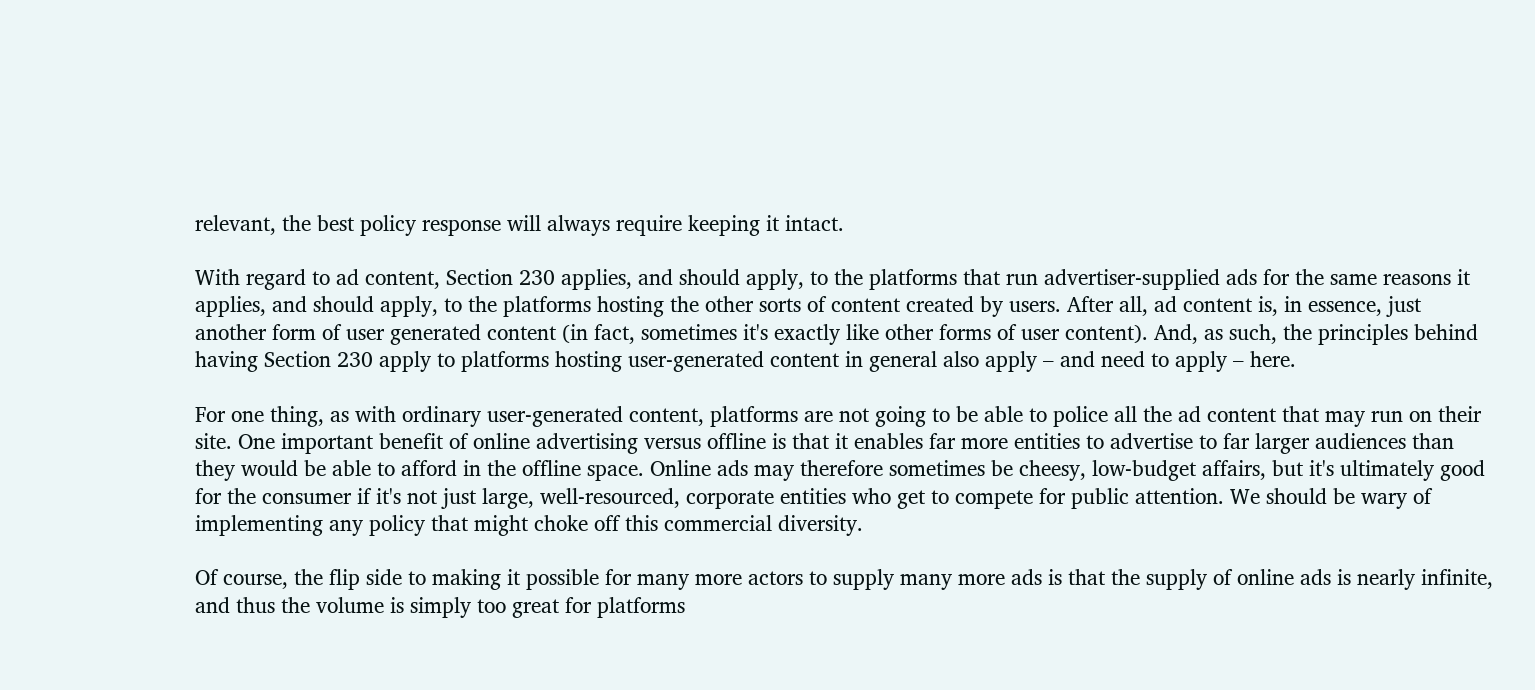relevant, the best policy response will always require keeping it intact.

With regard to ad content, Section 230 applies, and should apply, to the platforms that run advertiser-supplied ads for the same reasons it applies, and should apply, to the platforms hosting the other sorts of content created by users. After all, ad content is, in essence, just another form of user generated content (in fact, sometimes it's exactly like other forms of user content). And, as such, the principles behind having Section 230 apply to platforms hosting user-generated content in general also apply – and need to apply – here.

For one thing, as with ordinary user-generated content, platforms are not going to be able to police all the ad content that may run on their site. One important benefit of online advertising versus offline is that it enables far more entities to advertise to far larger audiences than they would be able to afford in the offline space. Online ads may therefore sometimes be cheesy, low-budget affairs, but it's ultimately good for the consumer if it's not just large, well-resourced, corporate entities who get to compete for public attention. We should be wary of implementing any policy that might choke off this commercial diversity.

Of course, the flip side to making it possible for many more actors to supply many more ads is that the supply of online ads is nearly infinite, and thus the volume is simply too great for platforms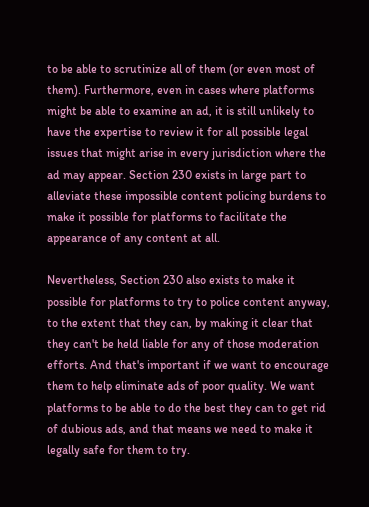to be able to scrutinize all of them (or even most of them). Furthermore, even in cases where platforms might be able to examine an ad, it is still unlikely to have the expertise to review it for all possible legal issues that might arise in every jurisdiction where the ad may appear. Section 230 exists in large part to alleviate these impossible content policing burdens to make it possible for platforms to facilitate the appearance of any content at all.

Nevertheless, Section 230 also exists to make it possible for platforms to try to police content anyway, to the extent that they can, by making it clear that they can't be held liable for any of those moderation efforts. And that's important if we want to encourage them to help eliminate ads of poor quality. We want platforms to be able to do the best they can to get rid of dubious ads, and that means we need to make it legally safe for them to try.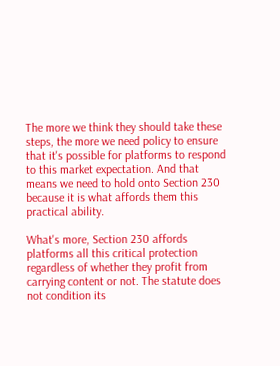The more we think they should take these steps, the more we need policy to ensure that it's possible for platforms to respond to this market expectation. And that means we need to hold onto Section 230 because it is what affords them this practical ability.

What's more, Section 230 affords platforms all this critical protection regardless of whether they profit from carrying content or not. The statute does not condition its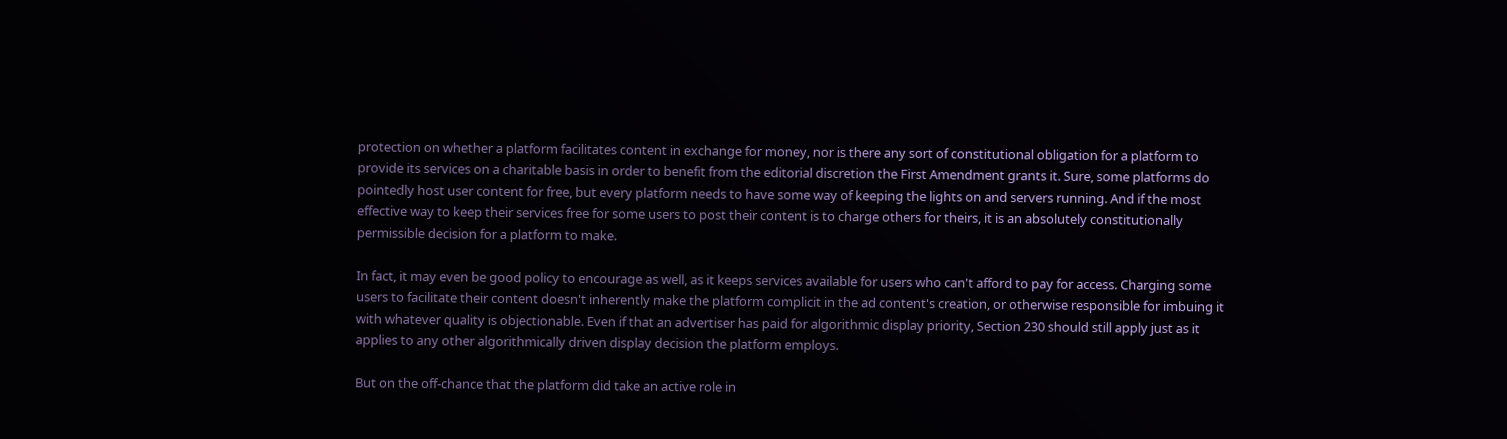protection on whether a platform facilitates content in exchange for money, nor is there any sort of constitutional obligation for a platform to provide its services on a charitable basis in order to benefit from the editorial discretion the First Amendment grants it. Sure, some platforms do pointedly host user content for free, but every platform needs to have some way of keeping the lights on and servers running. And if the most effective way to keep their services free for some users to post their content is to charge others for theirs, it is an absolutely constitutionally permissible decision for a platform to make.

In fact, it may even be good policy to encourage as well, as it keeps services available for users who can't afford to pay for access. Charging some users to facilitate their content doesn't inherently make the platform complicit in the ad content's creation, or otherwise responsible for imbuing it with whatever quality is objectionable. Even if that an advertiser has paid for algorithmic display priority, Section 230 should still apply just as it applies to any other algorithmically driven display decision the platform employs.

But on the off-chance that the platform did take an active role in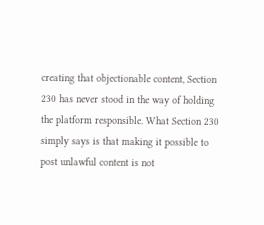creating that objectionable content, Section 230 has never stood in the way of holding the platform responsible. What Section 230 simply says is that making it possible to post unlawful content is not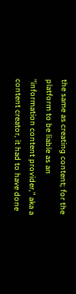the same as creating content; for the platform to be liable as an "information content provider," aka a content creator, it had to have done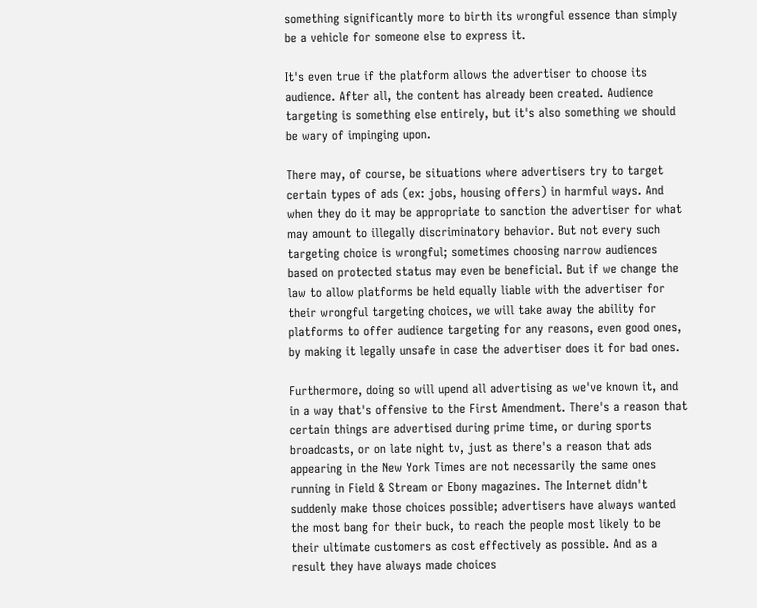something significantly more to birth its wrongful essence than simply be a vehicle for someone else to express it.

It's even true if the platform allows the advertiser to choose its audience. After all, the content has already been created. Audience targeting is something else entirely, but it's also something we should be wary of impinging upon.

There may, of course, be situations where advertisers try to target certain types of ads (ex: jobs, housing offers) in harmful ways. And when they do it may be appropriate to sanction the advertiser for what may amount to illegally discriminatory behavior. But not every such targeting choice is wrongful; sometimes choosing narrow audiences based on protected status may even be beneficial. But if we change the law to allow platforms be held equally liable with the advertiser for their wrongful targeting choices, we will take away the ability for platforms to offer audience targeting for any reasons, even good ones, by making it legally unsafe in case the advertiser does it for bad ones.

Furthermore, doing so will upend all advertising as we've known it, and in a way that's offensive to the First Amendment. There's a reason that certain things are advertised during prime time, or during sports broadcasts, or on late night tv, just as there's a reason that ads appearing in the New York Times are not necessarily the same ones running in Field & Stream or Ebony magazines. The Internet didn't suddenly make those choices possible; advertisers have always wanted the most bang for their buck, to reach the people most likely to be their ultimate customers as cost effectively as possible. And as a result they have always made choices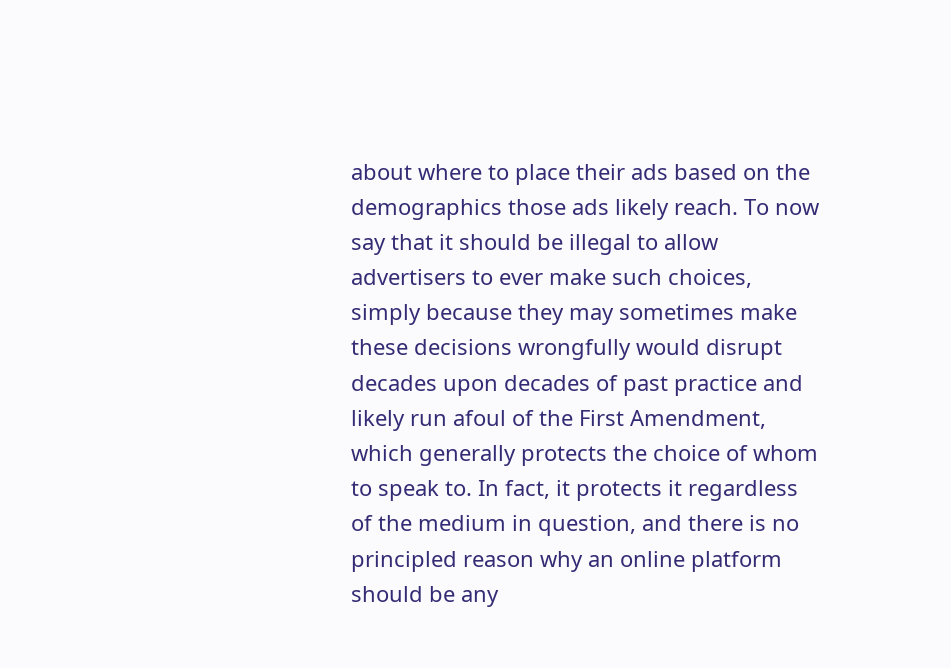about where to place their ads based on the demographics those ads likely reach. To now say that it should be illegal to allow advertisers to ever make such choices, simply because they may sometimes make these decisions wrongfully would disrupt decades upon decades of past practice and likely run afoul of the First Amendment, which generally protects the choice of whom to speak to. In fact, it protects it regardless of the medium in question, and there is no principled reason why an online platform should be any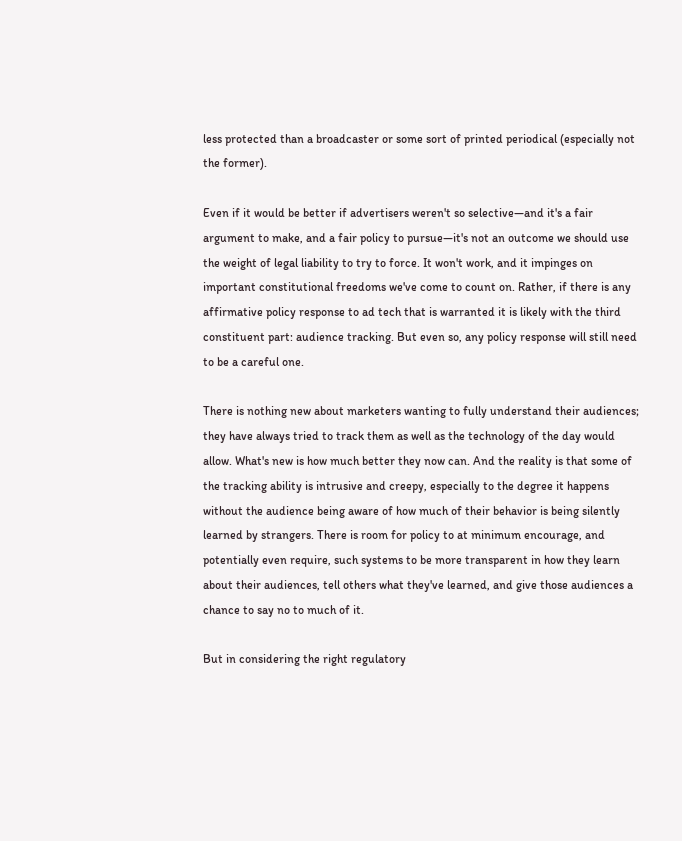less protected than a broadcaster or some sort of printed periodical (especially not the former).

Even if it would be better if advertisers weren't so selective—and it's a fair argument to make, and a fair policy to pursue—it's not an outcome we should use the weight of legal liability to try to force. It won't work, and it impinges on important constitutional freedoms we've come to count on. Rather, if there is any affirmative policy response to ad tech that is warranted it is likely with the third constituent part: audience tracking. But even so, any policy response will still need to be a careful one.

There is nothing new about marketers wanting to fully understand their audiences; they have always tried to track them as well as the technology of the day would allow. What's new is how much better they now can. And the reality is that some of the tracking ability is intrusive and creepy, especially to the degree it happens without the audience being aware of how much of their behavior is being silently learned by strangers. There is room for policy to at minimum encourage, and potentially even require, such systems to be more transparent in how they learn about their audiences, tell others what they've learned, and give those audiences a chance to say no to much of it.

But in considering the right regulatory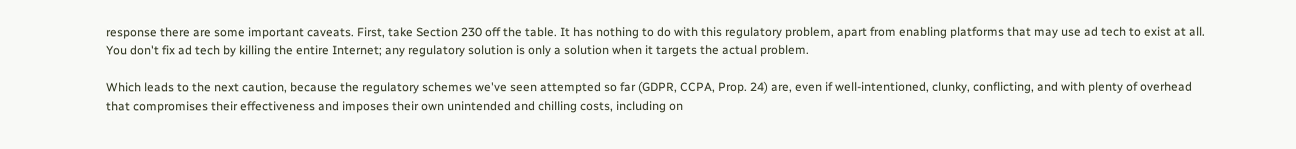response there are some important caveats. First, take Section 230 off the table. It has nothing to do with this regulatory problem, apart from enabling platforms that may use ad tech to exist at all. You don't fix ad tech by killing the entire Internet; any regulatory solution is only a solution when it targets the actual problem.

Which leads to the next caution, because the regulatory schemes we've seen attempted so far (GDPR, CCPA, Prop. 24) are, even if well-intentioned, clunky, conflicting, and with plenty of overhead that compromises their effectiveness and imposes their own unintended and chilling costs, including on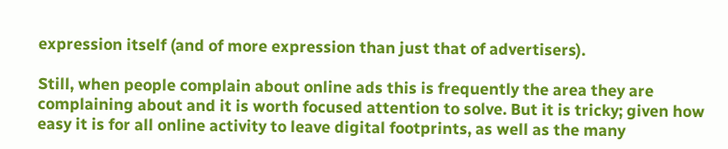expression itself (and of more expression than just that of advertisers).

Still, when people complain about online ads this is frequently the area they are complaining about and it is worth focused attention to solve. But it is tricky; given how easy it is for all online activity to leave digital footprints, as well as the many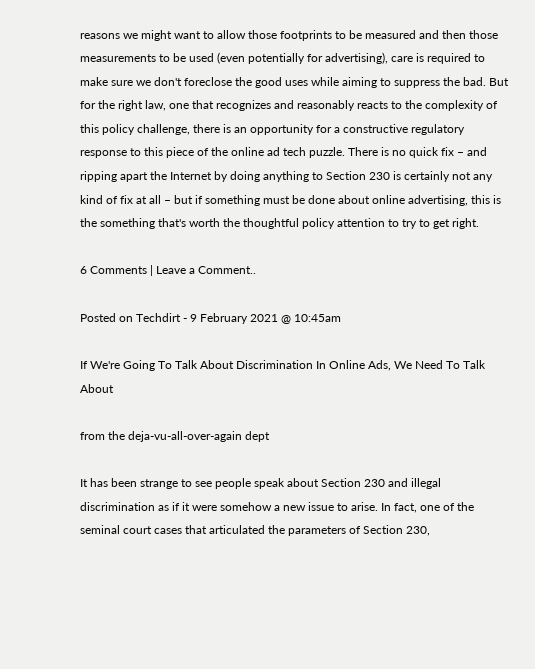reasons we might want to allow those footprints to be measured and then those measurements to be used (even potentially for advertising), care is required to make sure we don't foreclose the good uses while aiming to suppress the bad. But for the right law, one that recognizes and reasonably reacts to the complexity of this policy challenge, there is an opportunity for a constructive regulatory response to this piece of the online ad tech puzzle. There is no quick fix – and ripping apart the Internet by doing anything to Section 230 is certainly not any kind of fix at all – but if something must be done about online advertising, this is the something that's worth the thoughtful policy attention to try to get right.

6 Comments | Leave a Comment..

Posted on Techdirt - 9 February 2021 @ 10:45am

If We're Going To Talk About Discrimination In Online Ads, We Need To Talk About

from the deja-vu-all-over-again dept

It has been strange to see people speak about Section 230 and illegal discrimination as if it were somehow a new issue to arise. In fact, one of the seminal court cases that articulated the parameters of Section 230,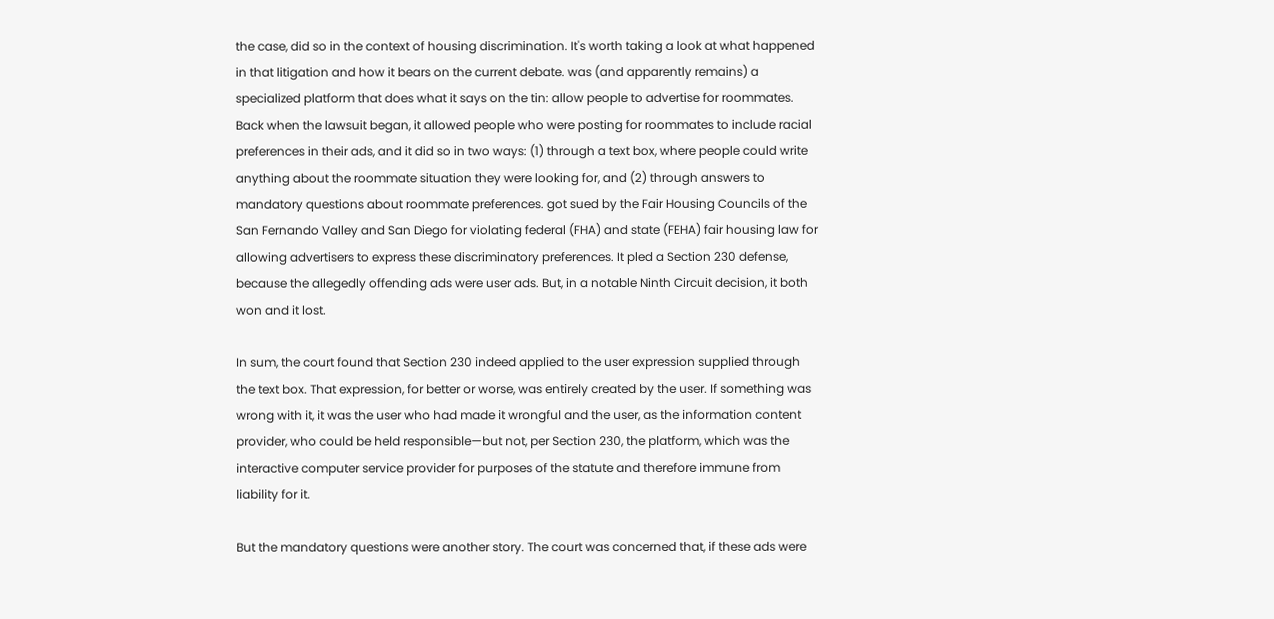the case, did so in the context of housing discrimination. It's worth taking a look at what happened in that litigation and how it bears on the current debate. was (and apparently remains) a specialized platform that does what it says on the tin: allow people to advertise for roommates. Back when the lawsuit began, it allowed people who were posting for roommates to include racial preferences in their ads, and it did so in two ways: (1) through a text box, where people could write anything about the roommate situation they were looking for, and (2) through answers to mandatory questions about roommate preferences. got sued by the Fair Housing Councils of the San Fernando Valley and San Diego for violating federal (FHA) and state (FEHA) fair housing law for allowing advertisers to express these discriminatory preferences. It pled a Section 230 defense, because the allegedly offending ads were user ads. But, in a notable Ninth Circuit decision, it both won and it lost.

In sum, the court found that Section 230 indeed applied to the user expression supplied through the text box. That expression, for better or worse, was entirely created by the user. If something was wrong with it, it was the user who had made it wrongful and the user, as the information content provider, who could be held responsible—but not, per Section 230, the platform, which was the interactive computer service provider for purposes of the statute and therefore immune from liability for it.

But the mandatory questions were another story. The court was concerned that, if these ads were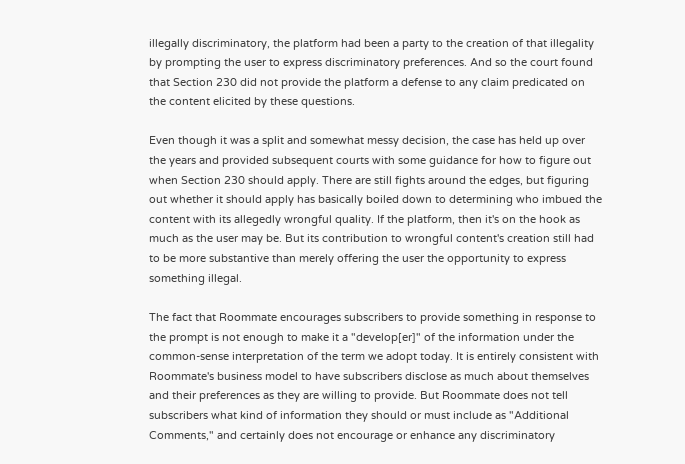illegally discriminatory, the platform had been a party to the creation of that illegality by prompting the user to express discriminatory preferences. And so the court found that Section 230 did not provide the platform a defense to any claim predicated on the content elicited by these questions.

Even though it was a split and somewhat messy decision, the case has held up over the years and provided subsequent courts with some guidance for how to figure out when Section 230 should apply. There are still fights around the edges, but figuring out whether it should apply has basically boiled down to determining who imbued the content with its allegedly wrongful quality. If the platform, then it's on the hook as much as the user may be. But its contribution to wrongful content's creation still had to be more substantive than merely offering the user the opportunity to express something illegal.

The fact that Roommate encourages subscribers to provide something in response to the prompt is not enough to make it a "develop[er]" of the information under the common-sense interpretation of the term we adopt today. It is entirely consistent with Roommate's business model to have subscribers disclose as much about themselves and their preferences as they are willing to provide. But Roommate does not tell subscribers what kind of information they should or must include as "Additional Comments," and certainly does not encourage or enhance any discriminatory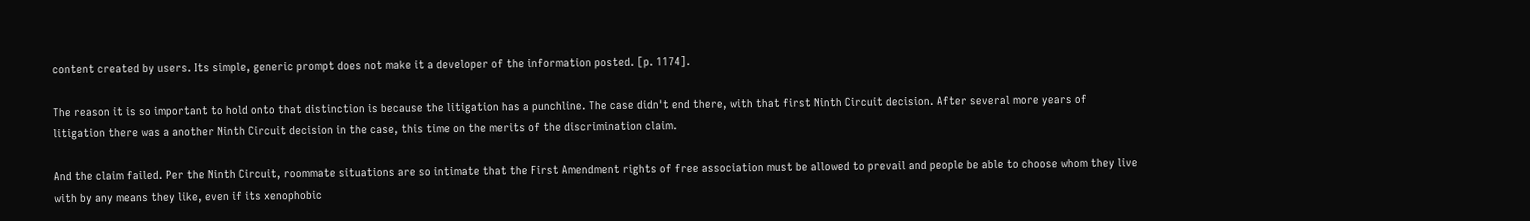content created by users. Its simple, generic prompt does not make it a developer of the information posted. [p. 1174].

The reason it is so important to hold onto that distinction is because the litigation has a punchline. The case didn't end there, with that first Ninth Circuit decision. After several more years of litigation there was a another Ninth Circuit decision in the case, this time on the merits of the discrimination claim.

And the claim failed. Per the Ninth Circuit, roommate situations are so intimate that the First Amendment rights of free association must be allowed to prevail and people be able to choose whom they live with by any means they like, even if its xenophobic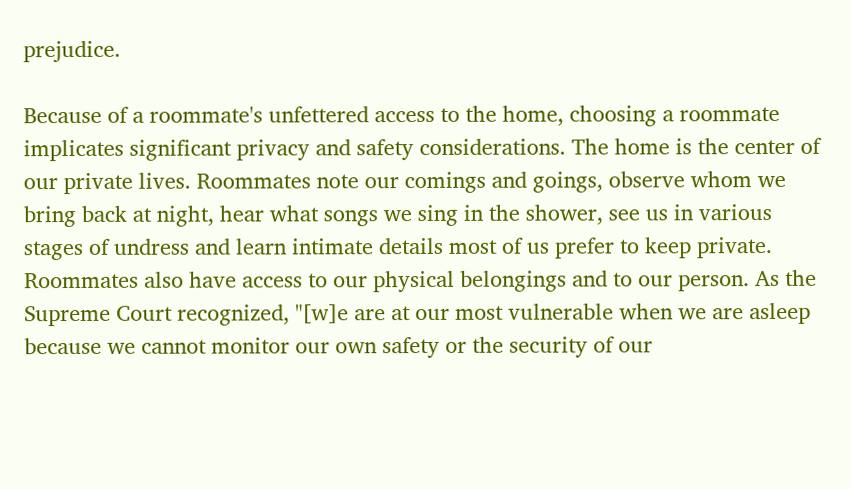prejudice.

Because of a roommate's unfettered access to the home, choosing a roommate implicates significant privacy and safety considerations. The home is the center of our private lives. Roommates note our comings and goings, observe whom we bring back at night, hear what songs we sing in the shower, see us in various stages of undress and learn intimate details most of us prefer to keep private. Roommates also have access to our physical belongings and to our person. As the Supreme Court recognized, "[w]e are at our most vulnerable when we are asleep because we cannot monitor our own safety or the security of our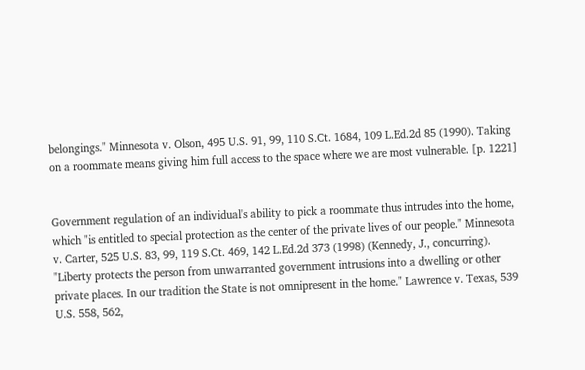belongings." Minnesota v. Olson, 495 U.S. 91, 99, 110 S.Ct. 1684, 109 L.Ed.2d 85 (1990). Taking on a roommate means giving him full access to the space where we are most vulnerable. [p. 1221]


Government regulation of an individual's ability to pick a roommate thus intrudes into the home, which "is entitled to special protection as the center of the private lives of our people." Minnesota v. Carter, 525 U.S. 83, 99, 119 S.Ct. 469, 142 L.Ed.2d 373 (1998) (Kennedy, J., concurring). "Liberty protects the person from unwarranted government intrusions into a dwelling or other private places. In our tradition the State is not omnipresent in the home." Lawrence v. Texas, 539 U.S. 558, 562,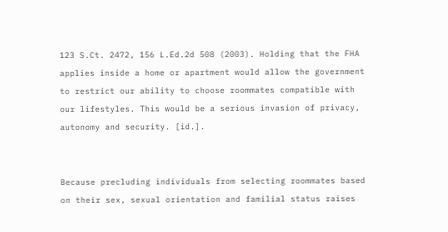123 S.Ct. 2472, 156 L.Ed.2d 508 (2003). Holding that the FHA applies inside a home or apartment would allow the government to restrict our ability to choose roommates compatible with our lifestyles. This would be a serious invasion of privacy, autonomy and security. [id.].


Because precluding individuals from selecting roommates based on their sex, sexual orientation and familial status raises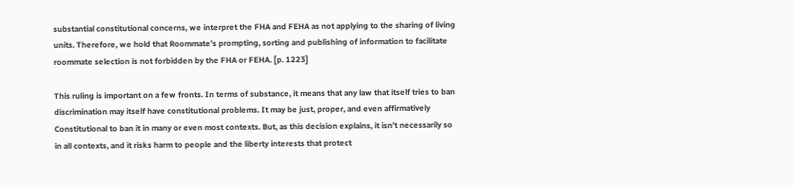substantial constitutional concerns, we interpret the FHA and FEHA as not applying to the sharing of living units. Therefore, we hold that Roommate's prompting, sorting and publishing of information to facilitate roommate selection is not forbidden by the FHA or FEHA. [p. 1223]

This ruling is important on a few fronts. In terms of substance, it means that any law that itself tries to ban discrimination may itself have constitutional problems. It may be just, proper, and even affirmatively Constitutional to ban it in many or even most contexts. But, as this decision explains, it isn't necessarily so in all contexts, and it risks harm to people and the liberty interests that protect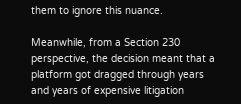them to ignore this nuance.

Meanwhile, from a Section 230 perspective, the decision meant that a platform got dragged through years and years of expensive litigation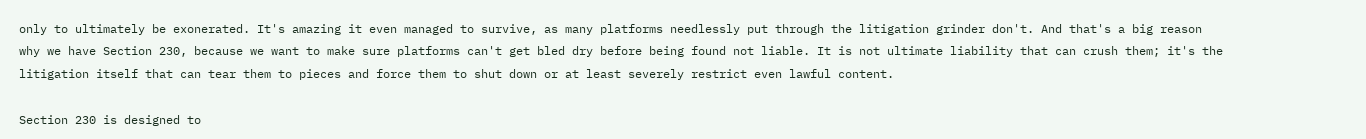only to ultimately be exonerated. It's amazing it even managed to survive, as many platforms needlessly put through the litigation grinder don't. And that's a big reason why we have Section 230, because we want to make sure platforms can't get bled dry before being found not liable. It is not ultimate liability that can crush them; it's the litigation itself that can tear them to pieces and force them to shut down or at least severely restrict even lawful content.

Section 230 is designed to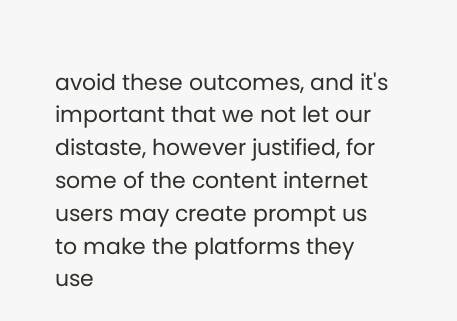avoid these outcomes, and it's important that we not let our distaste, however justified, for some of the content internet users may create prompt us to make the platforms they use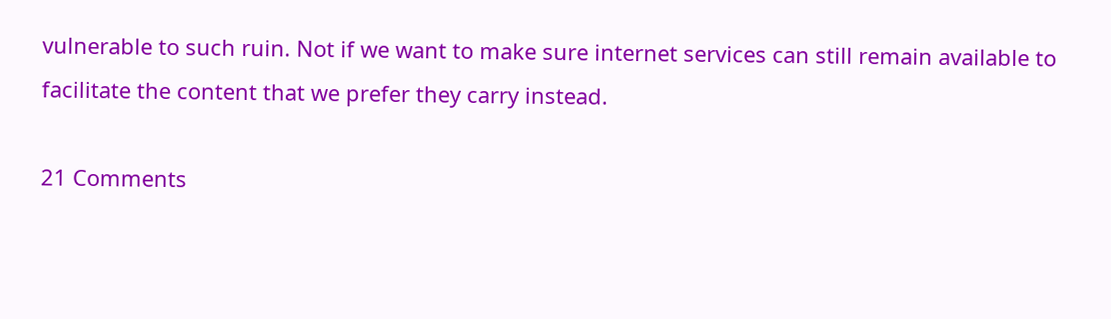vulnerable to such ruin. Not if we want to make sure internet services can still remain available to facilitate the content that we prefer they carry instead.

21 Comments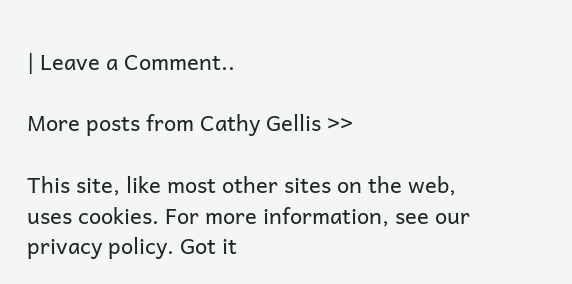| Leave a Comment..

More posts from Cathy Gellis >>

This site, like most other sites on the web, uses cookies. For more information, see our privacy policy. Got it